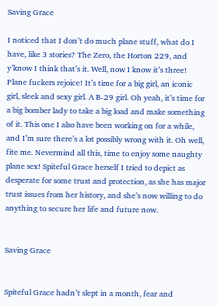Saving Grace

I noticed that I don’t do much plane stuff, what do I have, like 3 stories? The Zero, the Horton 229, and y’know I think that’s it. Well, now I know it’s three! Plane fuckers rejoice! It’s time for a big girl, an iconic girl, sleek and sexy girl. A B-29 girl. Oh yeah, it’s time for a big bomber lady to take a big load and make something of it. This one I also have been working on for a while, and I’m sure there’s a lot possibly wrong with it. Oh well, fite me. Nevermind all this, time to enjoy some naughty plane sex! Spiteful Grace herself I tried to depict as desperate for some trust and protection, as she has major trust issues from her history, and she’s now willing to do anything to secure her life and future now.


Saving Grace


Spiteful Grace hadn’t slept in a month, fear and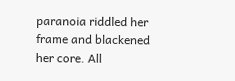paranoia riddled her frame and blackened her core. All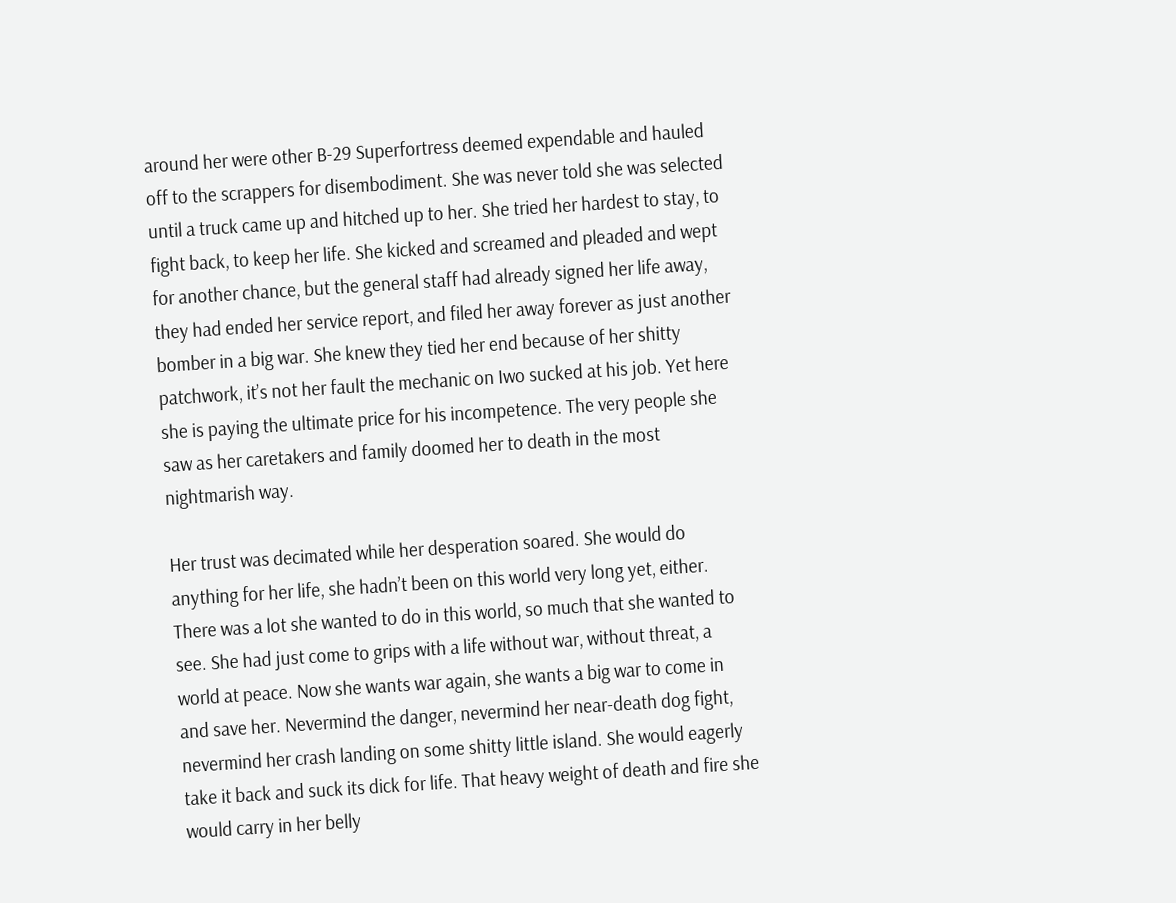around her were other B-29 Superfortress deemed expendable and hauled off to the scrappers for disembodiment. She was never told she was selected until a truck came up and hitched up to her. She tried her hardest to stay, to fight back, to keep her life. She kicked and screamed and pleaded and wept for another chance, but the general staff had already signed her life away, they had ended her service report, and filed her away forever as just another bomber in a big war. She knew they tied her end because of her shitty patchwork, it’s not her fault the mechanic on Iwo sucked at his job. Yet here she is paying the ultimate price for his incompetence. The very people she saw as her caretakers and family doomed her to death in the most nightmarish way.

Her trust was decimated while her desperation soared. She would do anything for her life, she hadn’t been on this world very long yet, either. There was a lot she wanted to do in this world, so much that she wanted to see. She had just come to grips with a life without war, without threat, a world at peace. Now she wants war again, she wants a big war to come in and save her. Nevermind the danger, nevermind her near-death dog fight, nevermind her crash landing on some shitty little island. She would eagerly take it back and suck its dick for life. That heavy weight of death and fire she would carry in her belly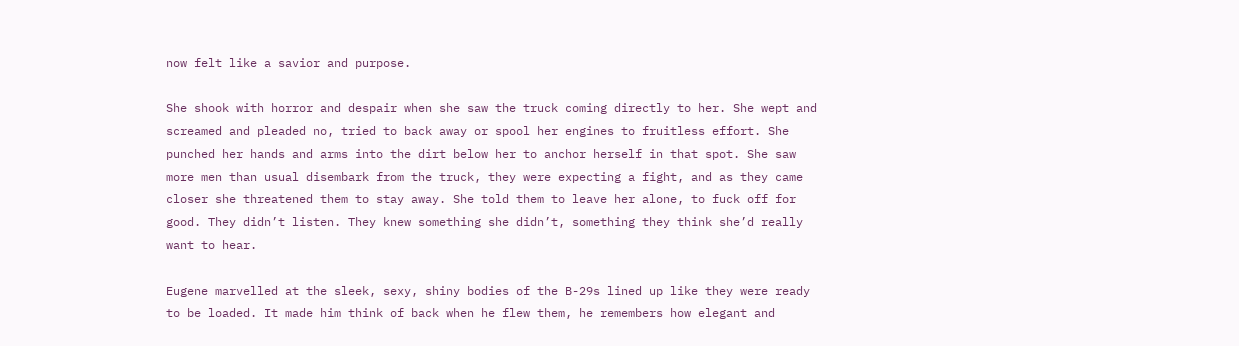now felt like a savior and purpose.

She shook with horror and despair when she saw the truck coming directly to her. She wept and screamed and pleaded no, tried to back away or spool her engines to fruitless effort. She punched her hands and arms into the dirt below her to anchor herself in that spot. She saw more men than usual disembark from the truck, they were expecting a fight, and as they came closer she threatened them to stay away. She told them to leave her alone, to fuck off for good. They didn’t listen. They knew something she didn’t, something they think she’d really want to hear.

Eugene marvelled at the sleek, sexy, shiny bodies of the B-29s lined up like they were ready to be loaded. It made him think of back when he flew them, he remembers how elegant and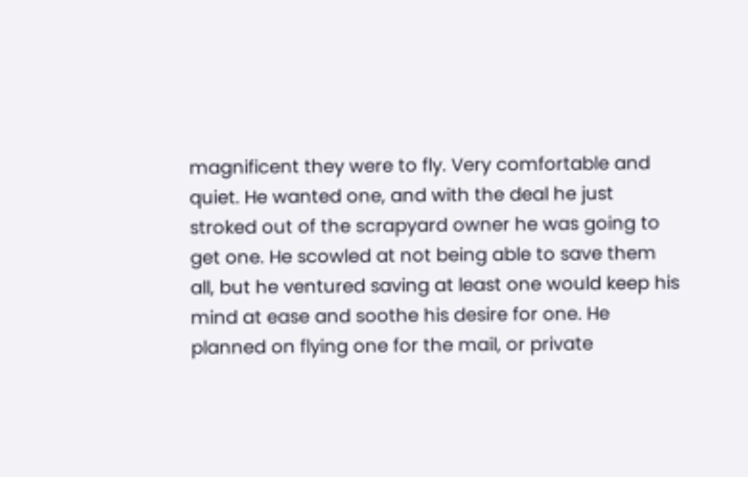magnificent they were to fly. Very comfortable and quiet. He wanted one, and with the deal he just stroked out of the scrapyard owner he was going to get one. He scowled at not being able to save them all, but he ventured saving at least one would keep his mind at ease and soothe his desire for one. He planned on flying one for the mail, or private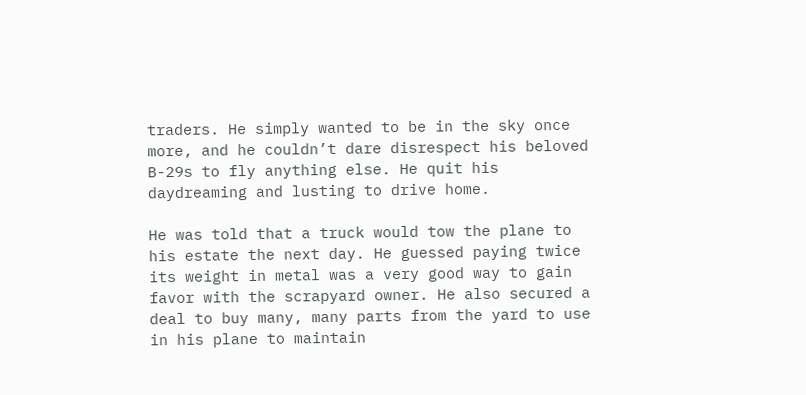traders. He simply wanted to be in the sky once more, and he couldn’t dare disrespect his beloved B-29s to fly anything else. He quit his daydreaming and lusting to drive home.

He was told that a truck would tow the plane to his estate the next day. He guessed paying twice its weight in metal was a very good way to gain favor with the scrapyard owner. He also secured a deal to buy many, many parts from the yard to use in his plane to maintain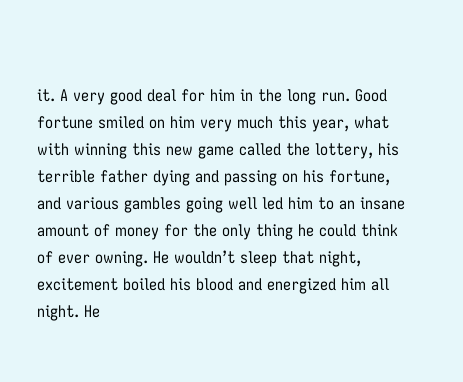it. A very good deal for him in the long run. Good fortune smiled on him very much this year, what with winning this new game called the lottery, his terrible father dying and passing on his fortune, and various gambles going well led him to an insane amount of money for the only thing he could think of ever owning. He wouldn’t sleep that night, excitement boiled his blood and energized him all night. He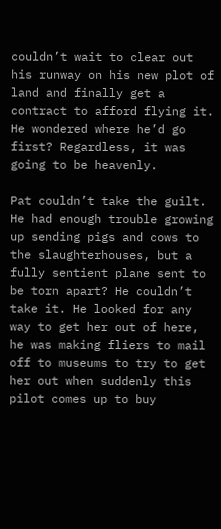couldn’t wait to clear out his runway on his new plot of land and finally get a contract to afford flying it. He wondered where he’d go first? Regardless, it was going to be heavenly.

Pat couldn’t take the guilt. He had enough trouble growing up sending pigs and cows to the slaughterhouses, but a fully sentient plane sent to be torn apart? He couldn’t take it. He looked for any way to get her out of here, he was making fliers to mail off to museums to try to get her out when suddenly this pilot comes up to buy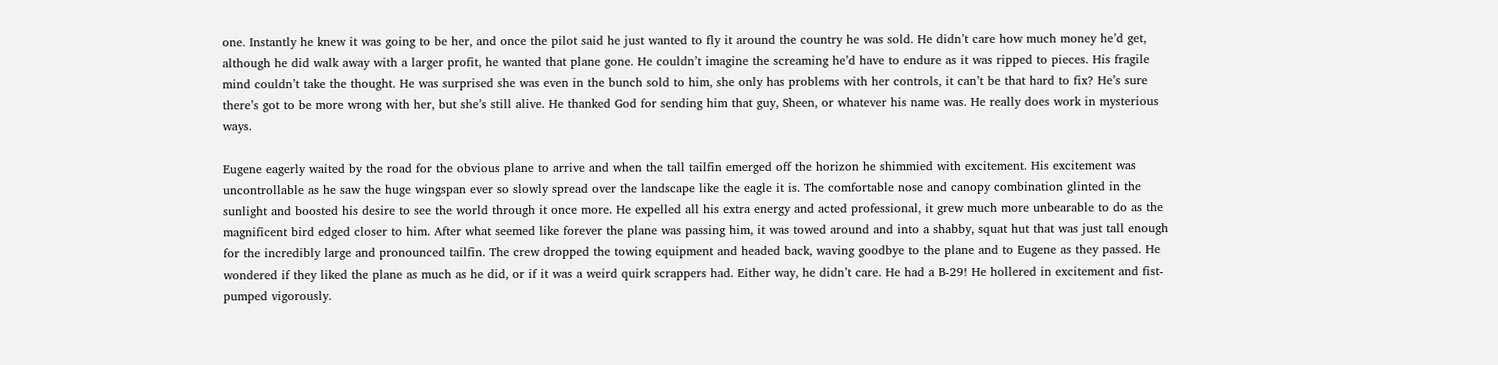one. Instantly he knew it was going to be her, and once the pilot said he just wanted to fly it around the country he was sold. He didn’t care how much money he’d get, although he did walk away with a larger profit, he wanted that plane gone. He couldn’t imagine the screaming he’d have to endure as it was ripped to pieces. His fragile mind couldn’t take the thought. He was surprised she was even in the bunch sold to him, she only has problems with her controls, it can’t be that hard to fix? He’s sure there’s got to be more wrong with her, but she’s still alive. He thanked God for sending him that guy, Sheen, or whatever his name was. He really does work in mysterious ways.

Eugene eagerly waited by the road for the obvious plane to arrive and when the tall tailfin emerged off the horizon he shimmied with excitement. His excitement was uncontrollable as he saw the huge wingspan ever so slowly spread over the landscape like the eagle it is. The comfortable nose and canopy combination glinted in the sunlight and boosted his desire to see the world through it once more. He expelled all his extra energy and acted professional, it grew much more unbearable to do as the magnificent bird edged closer to him. After what seemed like forever the plane was passing him, it was towed around and into a shabby, squat hut that was just tall enough for the incredibly large and pronounced tailfin. The crew dropped the towing equipment and headed back, waving goodbye to the plane and to Eugene as they passed. He wondered if they liked the plane as much as he did, or if it was a weird quirk scrappers had. Either way, he didn’t care. He had a B-29! He hollered in excitement and fist-pumped vigorously.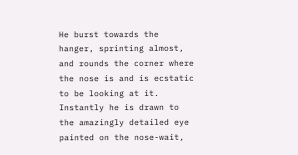He burst towards the hanger, sprinting almost, and rounds the corner where the nose is and is ecstatic to be looking at it. Instantly he is drawn to the amazingly detailed eye painted on the nose-wait,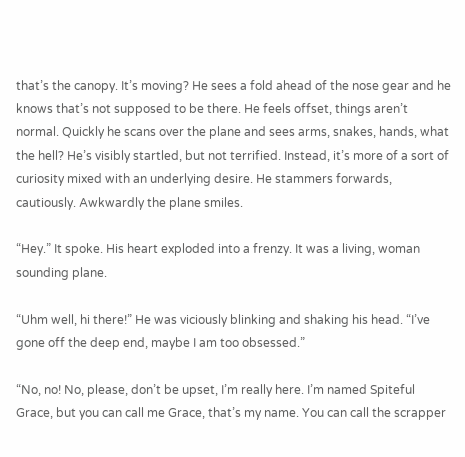that’s the canopy. It’s moving? He sees a fold ahead of the nose gear and he knows that’s not supposed to be there. He feels offset, things aren’t normal. Quickly he scans over the plane and sees arms, snakes, hands, what the hell? He’s visibly startled, but not terrified. Instead, it’s more of a sort of curiosity mixed with an underlying desire. He stammers forwards, cautiously. Awkwardly the plane smiles.

“Hey.” It spoke. His heart exploded into a frenzy. It was a living, woman sounding plane.

“Uhm well, hi there!” He was viciously blinking and shaking his head. “I’ve gone off the deep end, maybe I am too obsessed.”

“No, no! No, please, don’t be upset, I’m really here. I’m named Spiteful Grace, but you can call me Grace, that’s my name. You can call the scrapper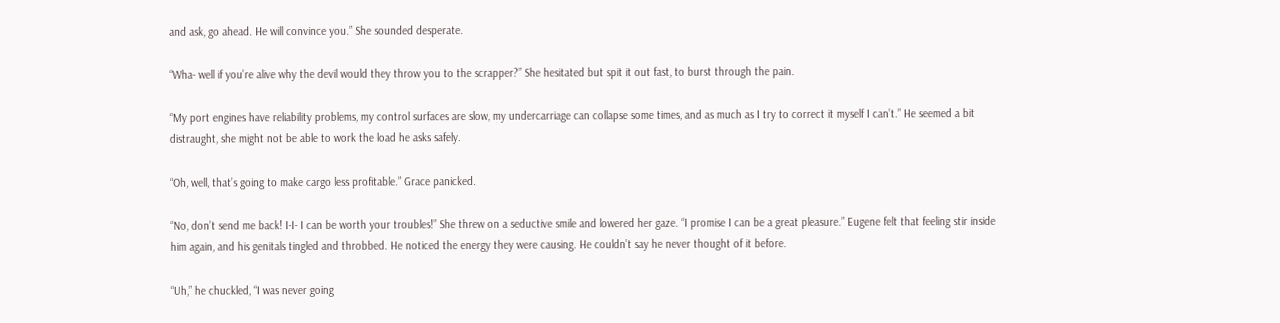and ask, go ahead. He will convince you.” She sounded desperate.

“Wha- well if you’re alive why the devil would they throw you to the scrapper?” She hesitated but spit it out fast, to burst through the pain.

“My port engines have reliability problems, my control surfaces are slow, my undercarriage can collapse some times, and as much as I try to correct it myself I can’t.” He seemed a bit distraught, she might not be able to work the load he asks safely.

“Oh, well, that’s going to make cargo less profitable.” Grace panicked.

“No, don’t send me back! I-I- I can be worth your troubles!” She threw on a seductive smile and lowered her gaze. “I promise I can be a great pleasure.” Eugene felt that feeling stir inside him again, and his genitals tingled and throbbed. He noticed the energy they were causing. He couldn’t say he never thought of it before.

“Uh,” he chuckled, “I was never going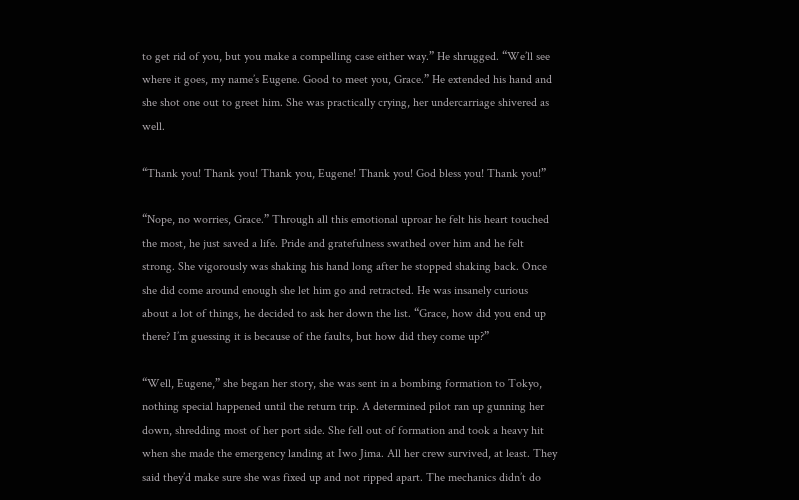to get rid of you, but you make a compelling case either way.” He shrugged. “We’ll see where it goes, my name’s Eugene. Good to meet you, Grace.” He extended his hand and she shot one out to greet him. She was practically crying, her undercarriage shivered as well.

“Thank you! Thank you! Thank you, Eugene! Thank you! God bless you! Thank you!”

“Nope, no worries, Grace.” Through all this emotional uproar he felt his heart touched the most, he just saved a life. Pride and gratefulness swathed over him and he felt strong. She vigorously was shaking his hand long after he stopped shaking back. Once she did come around enough she let him go and retracted. He was insanely curious about a lot of things, he decided to ask her down the list. “Grace, how did you end up there? I’m guessing it is because of the faults, but how did they come up?”

“Well, Eugene,” she began her story, she was sent in a bombing formation to Tokyo, nothing special happened until the return trip. A determined pilot ran up gunning her down, shredding most of her port side. She fell out of formation and took a heavy hit when she made the emergency landing at Iwo Jima. All her crew survived, at least. They said they’d make sure she was fixed up and not ripped apart. The mechanics didn’t do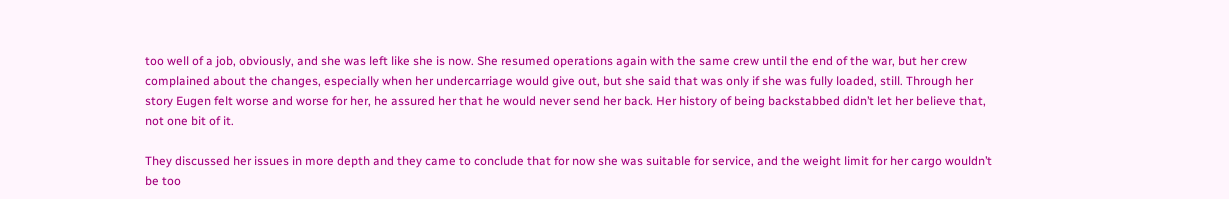too well of a job, obviously, and she was left like she is now. She resumed operations again with the same crew until the end of the war, but her crew complained about the changes, especially when her undercarriage would give out, but she said that was only if she was fully loaded, still. Through her story Eugen felt worse and worse for her, he assured her that he would never send her back. Her history of being backstabbed didn’t let her believe that, not one bit of it.

They discussed her issues in more depth and they came to conclude that for now she was suitable for service, and the weight limit for her cargo wouldn’t be too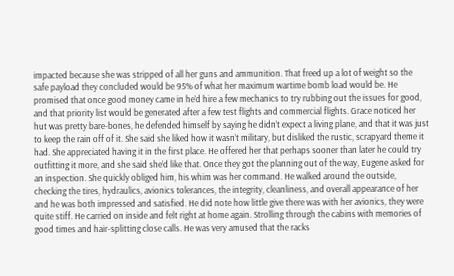impacted because she was stripped of all her guns and ammunition. That freed up a lot of weight so the safe payload they concluded would be 95% of what her maximum wartime bomb load would be. He promised that once good money came in he’d hire a few mechanics to try rubbing out the issues for good, and that priority list would be generated after a few test flights and commercial flights. Grace noticed her hut was pretty bare-bones, he defended himself by saying he didn’t expect a living plane, and that it was just to keep the rain off of it. She said she liked how it wasn’t military, but disliked the rustic, scrapyard theme it had. She appreciated having it in the first place. He offered her that perhaps sooner than later he could try outfitting it more, and she said she’d like that. Once they got the planning out of the way, Eugene asked for an inspection. She quickly obliged him, his whim was her command. He walked around the outside, checking the tires, hydraulics, avionics tolerances, the integrity, cleanliness, and overall appearance of her and he was both impressed and satisfied. He did note how little give there was with her avionics, they were quite stiff. He carried on inside and felt right at home again. Strolling through the cabins with memories of good times and hair-splitting close calls. He was very amused that the racks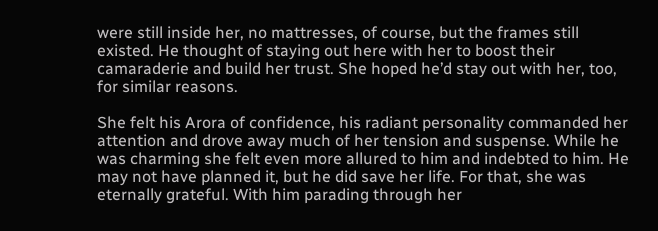were still inside her, no mattresses, of course, but the frames still existed. He thought of staying out here with her to boost their camaraderie and build her trust. She hoped he’d stay out with her, too, for similar reasons.

She felt his Arora of confidence, his radiant personality commanded her attention and drove away much of her tension and suspense. While he was charming she felt even more allured to him and indebted to him. He may not have planned it, but he did save her life. For that, she was eternally grateful. With him parading through her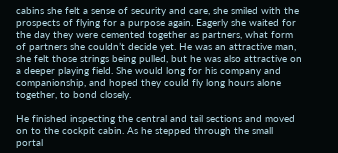cabins she felt a sense of security and care, she smiled with the prospects of flying for a purpose again. Eagerly she waited for the day they were cemented together as partners, what form of partners she couldn’t decide yet. He was an attractive man, she felt those strings being pulled, but he was also attractive on a deeper playing field. She would long for his company and companionship, and hoped they could fly long hours alone together, to bond closely.

He finished inspecting the central and tail sections and moved on to the cockpit cabin. As he stepped through the small portal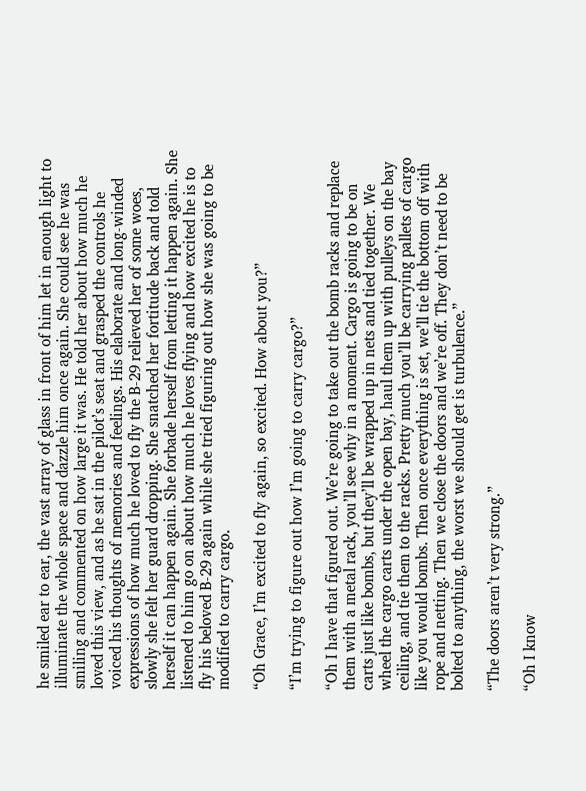he smiled ear to ear, the vast array of glass in front of him let in enough light to illuminate the whole space and dazzle him once again. She could see he was smiling and commented on how large it was. He told her about how much he loved this view, and as he sat in the pilot’s seat and grasped the controls he voiced his thoughts of memories and feelings. His elaborate and long-winded expressions of how much he loved to fly the B-29 relieved her of some woes, slowly she felt her guard dropping. She snatched her fortitude back and told herself it can happen again. She forbade herself from letting it happen again. She listened to him go on about how much he loves flying and how excited he is to fly his beloved B-29 again while she tried figuring out how she was going to be modified to carry cargo.

“Oh Grace, I’m excited to fly again, so excited. How about you?”

“I’m trying to figure out how I’m going to carry cargo?”

“Oh I have that figured out. We’re going to take out the bomb racks and replace them with a metal rack, you’ll see why in a moment. Cargo is going to be on carts just like bombs, but they’ll be wrapped up in nets and tied together. We wheel the cargo carts under the open bay, haul them up with pulleys on the bay ceiling, and tie them to the racks. Pretty much you’ll be carrying pallets of cargo like you would bombs. Then once everything is set, we’ll tie the bottom off with rope and netting. Then we close the doors and we’re off. They don’t need to be bolted to anything, the worst we should get is turbulence.”

“The doors aren’t very strong.”

“Oh I know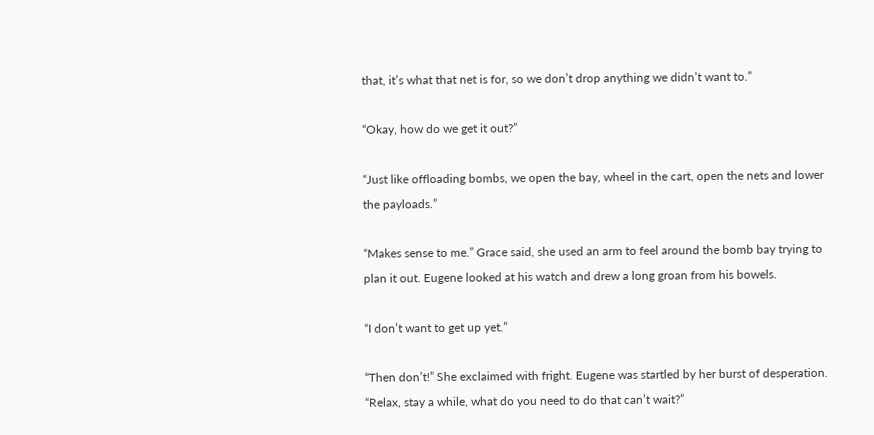that, it’s what that net is for, so we don’t drop anything we didn’t want to.”

“Okay, how do we get it out?”

“Just like offloading bombs, we open the bay, wheel in the cart, open the nets and lower the payloads.”

“Makes sense to me.” Grace said, she used an arm to feel around the bomb bay trying to plan it out. Eugene looked at his watch and drew a long groan from his bowels.

“I don’t want to get up yet.”

“Then don’t!” She exclaimed with fright. Eugene was startled by her burst of desperation. “Relax, stay a while, what do you need to do that can’t wait?”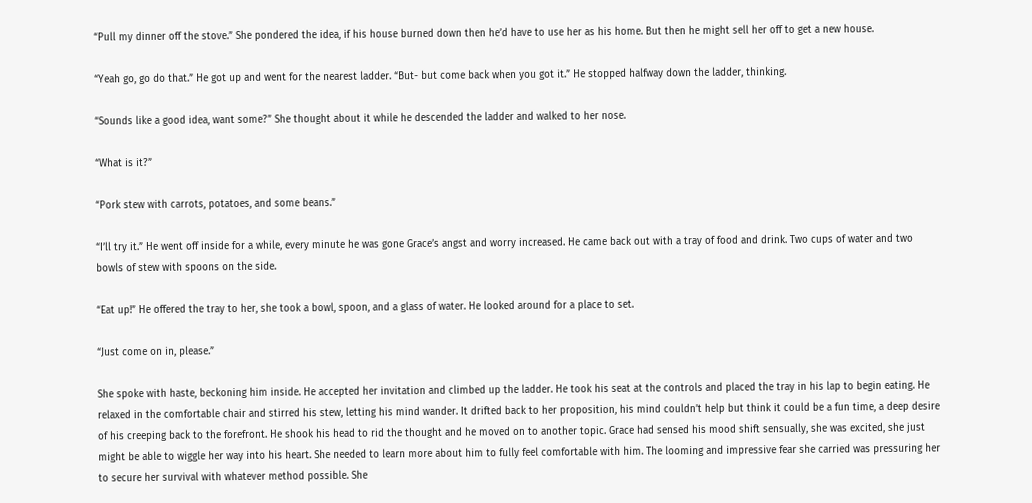“Pull my dinner off the stove.” She pondered the idea, if his house burned down then he’d have to use her as his home. But then he might sell her off to get a new house.

“Yeah go, go do that.” He got up and went for the nearest ladder. “But- but come back when you got it.” He stopped halfway down the ladder, thinking.

“Sounds like a good idea, want some?” She thought about it while he descended the ladder and walked to her nose.

“What is it?”

“Pork stew with carrots, potatoes, and some beans.”

“I’ll try it.” He went off inside for a while, every minute he was gone Grace’s angst and worry increased. He came back out with a tray of food and drink. Two cups of water and two bowls of stew with spoons on the side.

“Eat up!” He offered the tray to her, she took a bowl, spoon, and a glass of water. He looked around for a place to set.

“Just come on in, please.”

She spoke with haste, beckoning him inside. He accepted her invitation and climbed up the ladder. He took his seat at the controls and placed the tray in his lap to begin eating. He relaxed in the comfortable chair and stirred his stew, letting his mind wander. It drifted back to her proposition, his mind couldn’t help but think it could be a fun time, a deep desire of his creeping back to the forefront. He shook his head to rid the thought and he moved on to another topic. Grace had sensed his mood shift sensually, she was excited, she just might be able to wiggle her way into his heart. She needed to learn more about him to fully feel comfortable with him. The looming and impressive fear she carried was pressuring her to secure her survival with whatever method possible. She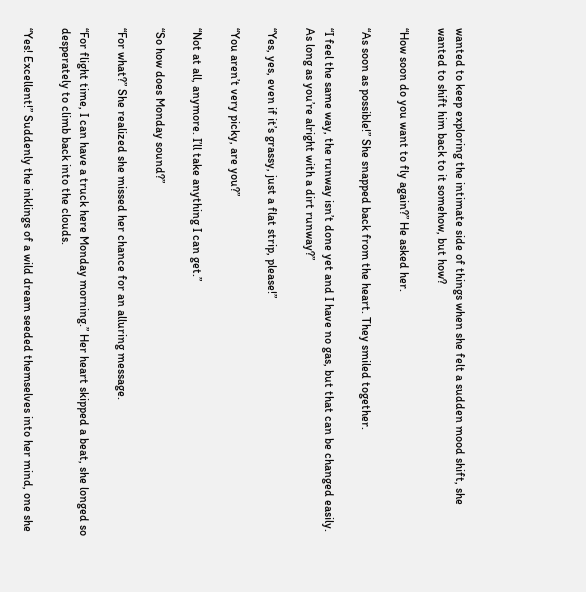wanted to keep exploring the intimate side of things when she felt a sudden mood shift, she wanted to shift him back to it somehow, but how?

“How soon do you want to fly again?” He asked her.

“As soon as possible!” She snapped back from the heart. They smiled together.

“I feel the same way, the runway isn’t done yet and I have no gas, but that can be changed easily. As long as you’re alright with a dirt runway?”

“Yes, yes, even if it’s grassy, just a flat strip, please!”

“You aren’t very picky, are you?”

“Not at all, anymore. I’ll take anything I can get.”

“So how does Monday sound?”

“For what?” She realized she missed her chance for an alluring message.

“For flight time, I can have a truck here Monday morning.” Her heart skipped a beat, she longed so desperately to climb back into the clouds.

“Yes! Excellent!” Suddenly the inklings of a wild dream seeded themselves into her mind, one she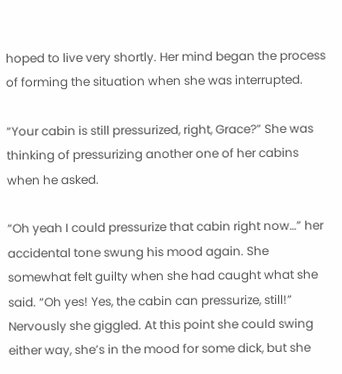hoped to live very shortly. Her mind began the process of forming the situation when she was interrupted.

“Your cabin is still pressurized, right, Grace?” She was thinking of pressurizing another one of her cabins when he asked.

“Oh yeah I could pressurize that cabin right now…” her accidental tone swung his mood again. She somewhat felt guilty when she had caught what she said. “Oh yes! Yes, the cabin can pressurize, still!” Nervously she giggled. At this point she could swing either way, she’s in the mood for some dick, but she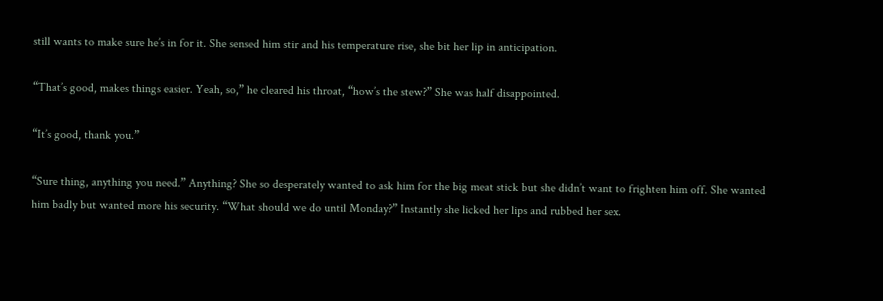still wants to make sure he’s in for it. She sensed him stir and his temperature rise, she bit her lip in anticipation.

“That’s good, makes things easier. Yeah, so,” he cleared his throat, “how’s the stew?” She was half disappointed.

“It’s good, thank you.”

“Sure thing, anything you need.” Anything? She so desperately wanted to ask him for the big meat stick but she didn’t want to frighten him off. She wanted him badly but wanted more his security. “What should we do until Monday?” Instantly she licked her lips and rubbed her sex.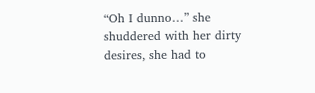“Oh I dunno…” she shuddered with her dirty desires, she had to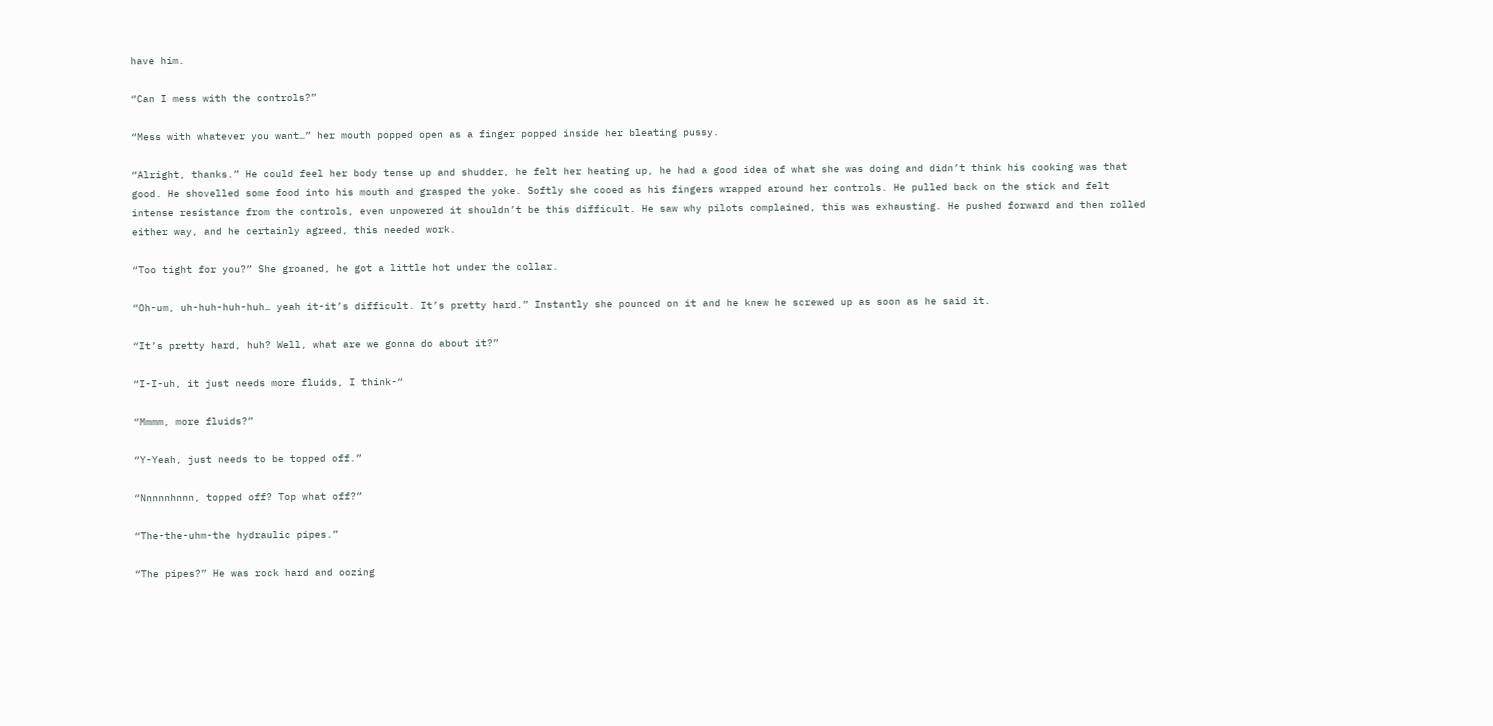have him.

“Can I mess with the controls?”

“Mess with whatever you want…” her mouth popped open as a finger popped inside her bleating pussy.

“Alright, thanks.” He could feel her body tense up and shudder, he felt her heating up, he had a good idea of what she was doing and didn’t think his cooking was that good. He shovelled some food into his mouth and grasped the yoke. Softly she cooed as his fingers wrapped around her controls. He pulled back on the stick and felt intense resistance from the controls, even unpowered it shouldn’t be this difficult. He saw why pilots complained, this was exhausting. He pushed forward and then rolled either way, and he certainly agreed, this needed work.

“Too tight for you?” She groaned, he got a little hot under the collar.

“Oh-um, uh-huh-huh-huh… yeah it-it’s difficult. It’s pretty hard.” Instantly she pounced on it and he knew he screwed up as soon as he said it.

“It’s pretty hard, huh? Well, what are we gonna do about it?”

“I-I-uh, it just needs more fluids, I think-“

“Mmmm, more fluids?”

“Y-Yeah, just needs to be topped off.”

“Nnnnnhnnn, topped off? Top what off?”

“The-the-uhm-the hydraulic pipes.”

“The pipes?” He was rock hard and oozing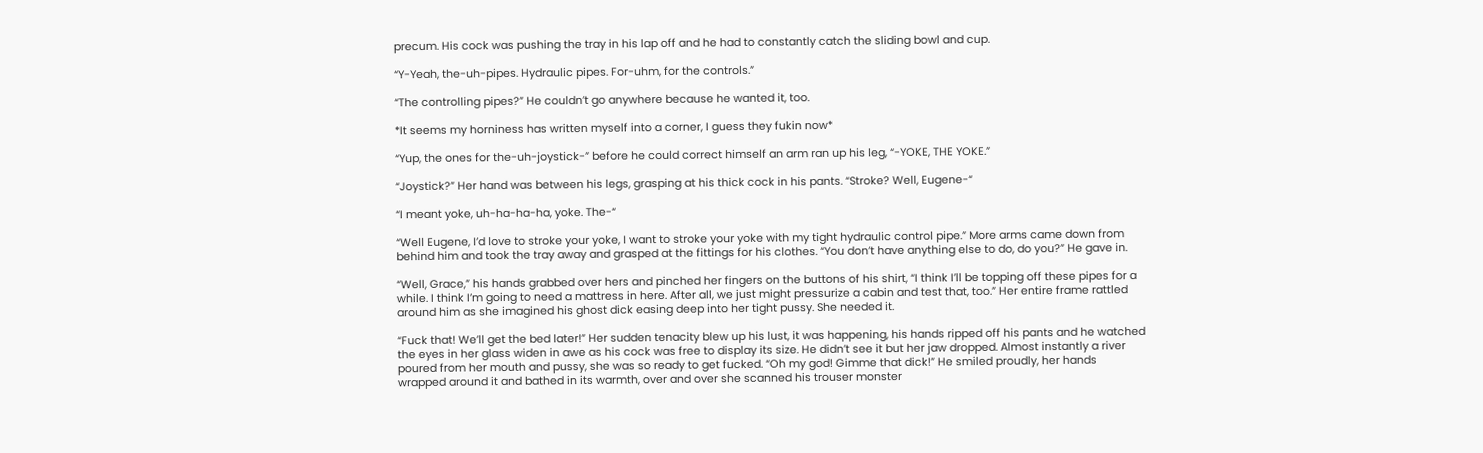precum. His cock was pushing the tray in his lap off and he had to constantly catch the sliding bowl and cup.

“Y-Yeah, the-uh-pipes. Hydraulic pipes. For-uhm, for the controls.”

“The controlling pipes?” He couldn’t go anywhere because he wanted it, too.

*It seems my horniness has written myself into a corner, I guess they fukin now*

“Yup, the ones for the-uh-joystick-” before he could correct himself an arm ran up his leg, “-YOKE, THE YOKE.”

“Joystick?” Her hand was between his legs, grasping at his thick cock in his pants. “Stroke? Well, Eugene-“

“I meant yoke, uh-ha-ha-ha, yoke. The-“

“Well Eugene, I’d love to stroke your yoke, I want to stroke your yoke with my tight hydraulic control pipe.” More arms came down from behind him and took the tray away and grasped at the fittings for his clothes. “You don’t have anything else to do, do you?” He gave in.

“Well, Grace,” his hands grabbed over hers and pinched her fingers on the buttons of his shirt, “I think I’ll be topping off these pipes for a while. I think I’m going to need a mattress in here. After all, we just might pressurize a cabin and test that, too.” Her entire frame rattled around him as she imagined his ghost dick easing deep into her tight pussy. She needed it.

“Fuck that! We’ll get the bed later!” Her sudden tenacity blew up his lust, it was happening, his hands ripped off his pants and he watched the eyes in her glass widen in awe as his cock was free to display its size. He didn’t see it but her jaw dropped. Almost instantly a river poured from her mouth and pussy, she was so ready to get fucked. “Oh my god! Gimme that dick!” He smiled proudly, her hands wrapped around it and bathed in its warmth, over and over she scanned his trouser monster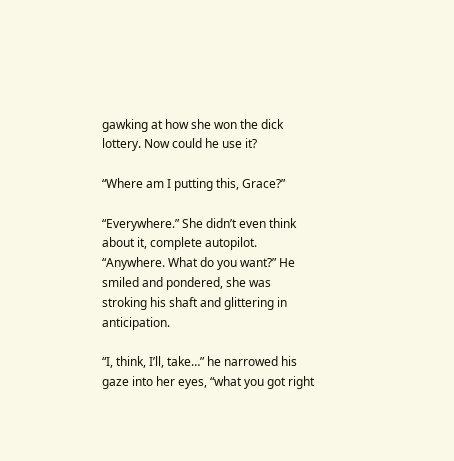gawking at how she won the dick lottery. Now could he use it?

“Where am I putting this, Grace?”

“Everywhere.” She didn’t even think about it, complete autopilot. “Anywhere. What do you want?” He smiled and pondered, she was stroking his shaft and glittering in anticipation.

“I, think, I’ll, take…” he narrowed his gaze into her eyes, “what you got right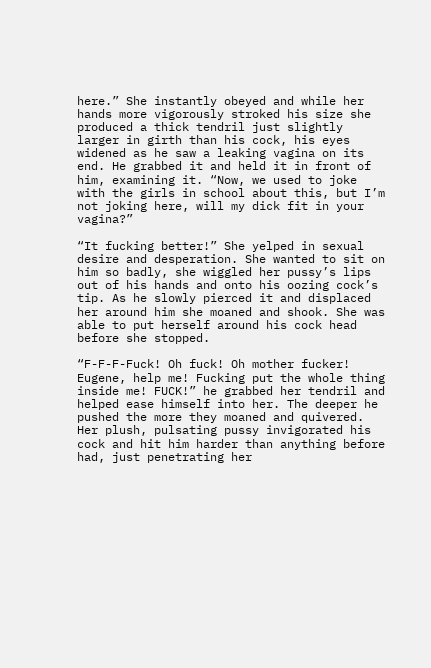here.” She instantly obeyed and while her hands more vigorously stroked his size she produced a thick tendril just slightly larger in girth than his cock, his eyes widened as he saw a leaking vagina on its end. He grabbed it and held it in front of him, examining it. “Now, we used to joke with the girls in school about this, but I’m not joking here, will my dick fit in your vagina?”

“It fucking better!” She yelped in sexual desire and desperation. She wanted to sit on him so badly, she wiggled her pussy’s lips out of his hands and onto his oozing cock’s tip. As he slowly pierced it and displaced her around him she moaned and shook. She was able to put herself around his cock head before she stopped.

“F-F-F-Fuck! Oh fuck! Oh mother fucker! Eugene, help me! Fucking put the whole thing inside me! FUCK!” he grabbed her tendril and helped ease himself into her. The deeper he pushed the more they moaned and quivered. Her plush, pulsating pussy invigorated his cock and hit him harder than anything before had, just penetrating her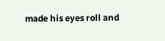made his eyes roll and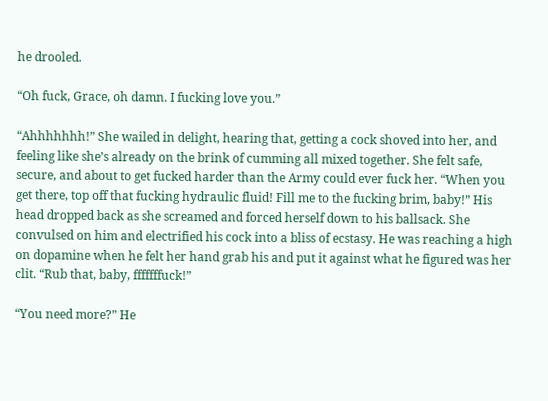he drooled.

“Oh fuck, Grace, oh damn. I fucking love you.”

“Ahhhhhhh!” She wailed in delight, hearing that, getting a cock shoved into her, and feeling like she’s already on the brink of cumming all mixed together. She felt safe, secure, and about to get fucked harder than the Army could ever fuck her. “When you get there, top off that fucking hydraulic fluid! Fill me to the fucking brim, baby!” His head dropped back as she screamed and forced herself down to his ballsack. She convulsed on him and electrified his cock into a bliss of ecstasy. He was reaching a high on dopamine when he felt her hand grab his and put it against what he figured was her clit. “Rub that, baby, fffffffuck!”

“You need more?” He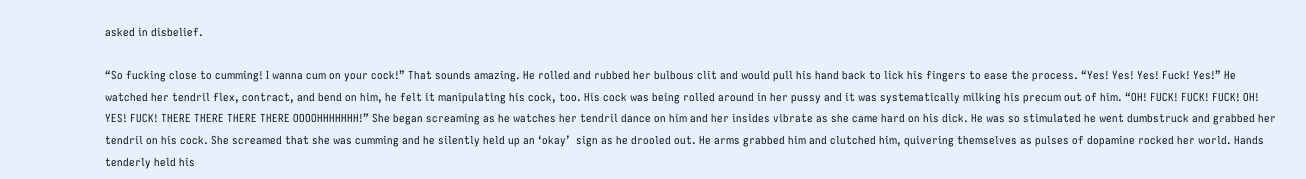asked in disbelief.

“So fucking close to cumming! I wanna cum on your cock!” That sounds amazing. He rolled and rubbed her bulbous clit and would pull his hand back to lick his fingers to ease the process. “Yes! Yes! Yes! Fuck! Yes!” He watched her tendril flex, contract, and bend on him, he felt it manipulating his cock, too. His cock was being rolled around in her pussy and it was systematically milking his precum out of him. “OH! FUCK! FUCK! FUCK! OH! YES! FUCK! THERE THERE THERE THERE OOOOHHHHHHH!” She began screaming as he watches her tendril dance on him and her insides vibrate as she came hard on his dick. He was so stimulated he went dumbstruck and grabbed her tendril on his cock. She screamed that she was cumming and he silently held up an ‘okay’  sign as he drooled out. He arms grabbed him and clutched him, quivering themselves as pulses of dopamine rocked her world. Hands tenderly held his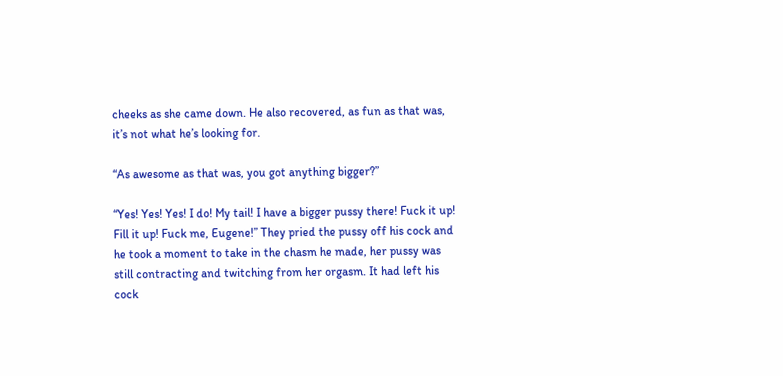cheeks as she came down. He also recovered, as fun as that was, it’s not what he’s looking for.

“As awesome as that was, you got anything bigger?”

“Yes! Yes! Yes! I do! My tail! I have a bigger pussy there! Fuck it up! Fill it up! Fuck me, Eugene!” They pried the pussy off his cock and he took a moment to take in the chasm he made, her pussy was still contracting and twitching from her orgasm. It had left his cock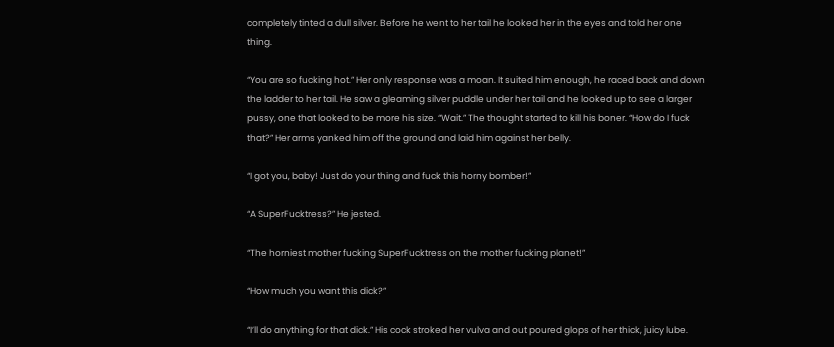completely tinted a dull silver. Before he went to her tail he looked her in the eyes and told her one thing.

“You are so fucking hot.” Her only response was a moan. It suited him enough, he raced back and down the ladder to her tail. He saw a gleaming silver puddle under her tail and he looked up to see a larger pussy, one that looked to be more his size. “Wait.” The thought started to kill his boner. “How do I fuck that?” Her arms yanked him off the ground and laid him against her belly.

“I got you, baby! Just do your thing and fuck this horny bomber!”

“A SuperFucktress?” He jested.

“The horniest mother fucking SuperFucktress on the mother fucking planet!”

“How much you want this dick?”

“I’ll do anything for that dick.” His cock stroked her vulva and out poured glops of her thick, juicy lube.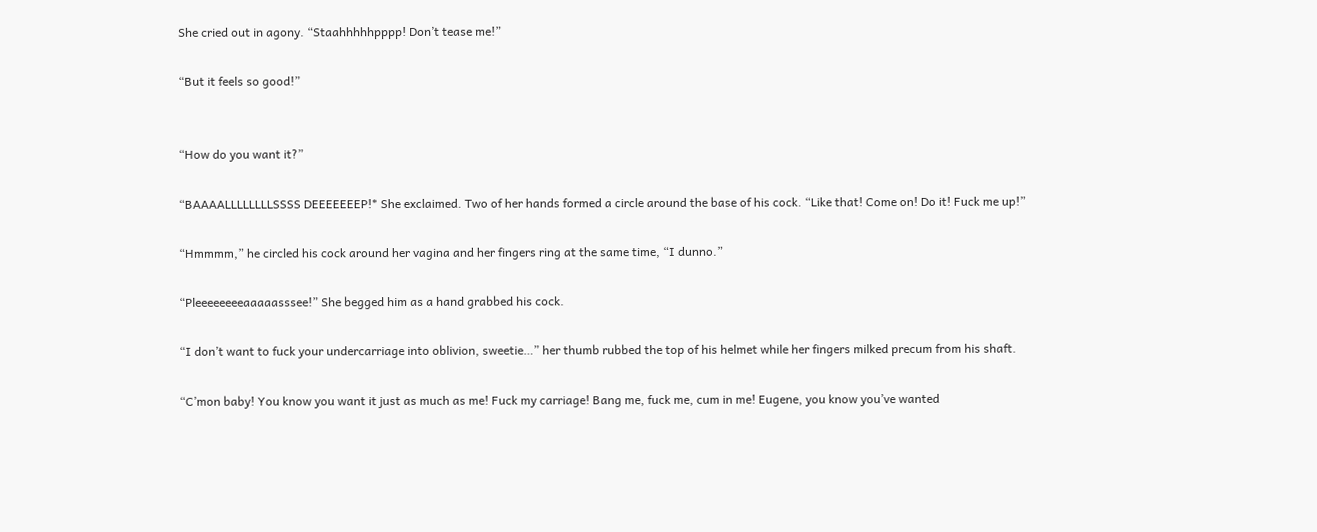She cried out in agony. “Staahhhhhpppp! Don’t tease me!”

“But it feels so good!”


“How do you want it?”

“BAAAALLLLLLLLSSSS DEEEEEEEP!* She exclaimed. Two of her hands formed a circle around the base of his cock. “Like that! Come on! Do it! Fuck me up!”

“Hmmmm,” he circled his cock around her vagina and her fingers ring at the same time, “I dunno.”

“Pleeeeeeeeaaaaasssee!” She begged him as a hand grabbed his cock.

“I don’t want to fuck your undercarriage into oblivion, sweetie…” her thumb rubbed the top of his helmet while her fingers milked precum from his shaft.

“C’mon baby! You know you want it just as much as me! Fuck my carriage! Bang me, fuck me, cum in me! Eugene, you know you’ve wanted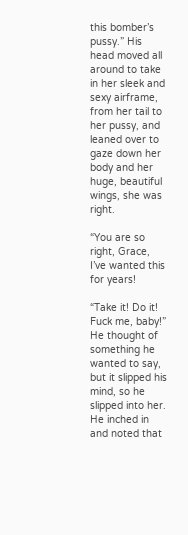this bomber’s pussy.” His head moved all around to take in her sleek and sexy airframe, from her tail to her pussy, and leaned over to gaze down her body and her huge, beautiful wings, she was right.

“You are so right, Grace, I’ve wanted this for years!

“Take it! Do it! Fuck me, baby!” He thought of something he wanted to say, but it slipped his mind, so he slipped into her. He inched in and noted that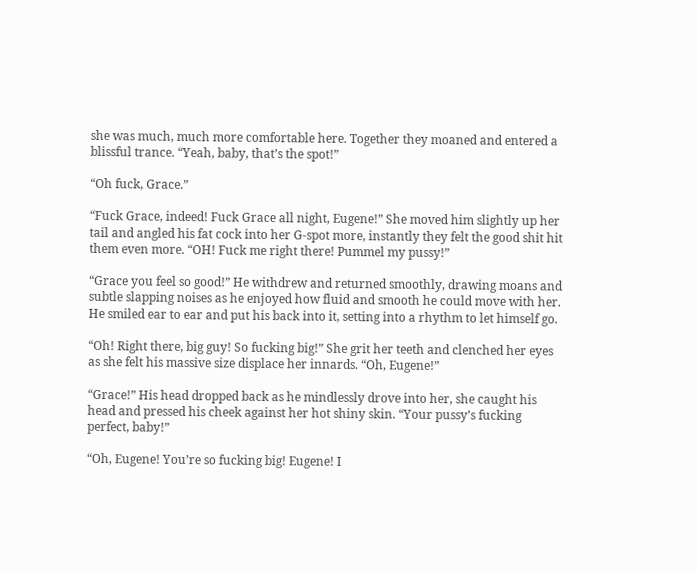she was much, much more comfortable here. Together they moaned and entered a blissful trance. “Yeah, baby, that’s the spot!”

“Oh fuck, Grace.”

“Fuck Grace, indeed! Fuck Grace all night, Eugene!” She moved him slightly up her tail and angled his fat cock into her G-spot more, instantly they felt the good shit hit them even more. “OH! Fuck me right there! Pummel my pussy!”

“Grace you feel so good!” He withdrew and returned smoothly, drawing moans and subtle slapping noises as he enjoyed how fluid and smooth he could move with her. He smiled ear to ear and put his back into it, setting into a rhythm to let himself go.

“Oh! Right there, big guy! So fucking big!” She grit her teeth and clenched her eyes as she felt his massive size displace her innards. “Oh, Eugene!”

“Grace!” His head dropped back as he mindlessly drove into her, she caught his head and pressed his cheek against her hot shiny skin. “Your pussy’s fucking perfect, baby!”

“Oh, Eugene! You’re so fucking big! Eugene! I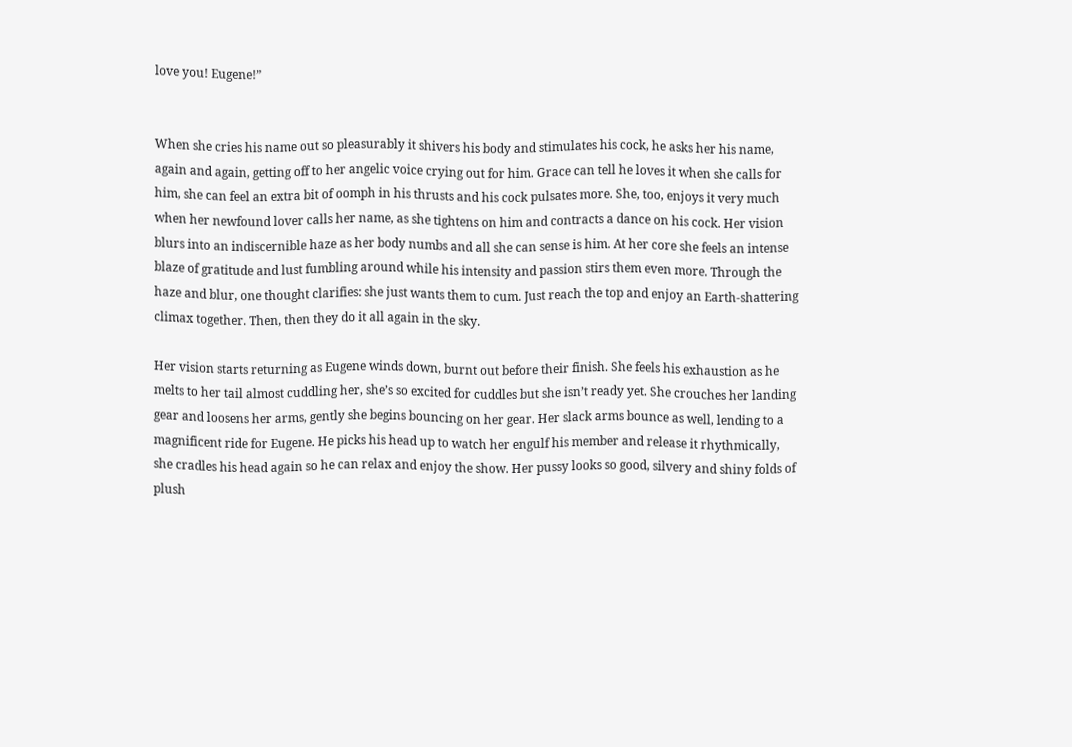love you! Eugene!”


When she cries his name out so pleasurably it shivers his body and stimulates his cock, he asks her his name, again and again, getting off to her angelic voice crying out for him. Grace can tell he loves it when she calls for him, she can feel an extra bit of oomph in his thrusts and his cock pulsates more. She, too, enjoys it very much when her newfound lover calls her name, as she tightens on him and contracts a dance on his cock. Her vision blurs into an indiscernible haze as her body numbs and all she can sense is him. At her core she feels an intense blaze of gratitude and lust fumbling around while his intensity and passion stirs them even more. Through the haze and blur, one thought clarifies: she just wants them to cum. Just reach the top and enjoy an Earth-shattering climax together. Then, then they do it all again in the sky.

Her vision starts returning as Eugene winds down, burnt out before their finish. She feels his exhaustion as he melts to her tail almost cuddling her, she’s so excited for cuddles but she isn’t ready yet. She crouches her landing gear and loosens her arms, gently she begins bouncing on her gear. Her slack arms bounce as well, lending to a magnificent ride for Eugene. He picks his head up to watch her engulf his member and release it rhythmically, she cradles his head again so he can relax and enjoy the show. Her pussy looks so good, silvery and shiny folds of plush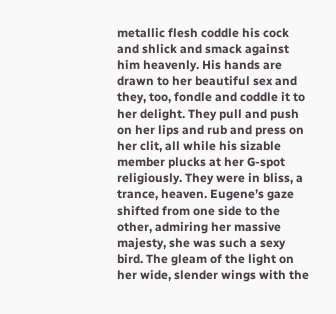metallic flesh coddle his cock and shlick and smack against him heavenly. His hands are drawn to her beautiful sex and they, too, fondle and coddle it to her delight. They pull and push on her lips and rub and press on her clit, all while his sizable member plucks at her G-spot religiously. They were in bliss, a trance, heaven. Eugene’s gaze shifted from one side to the other, admiring her massive majesty, she was such a sexy bird. The gleam of the light on her wide, slender wings with the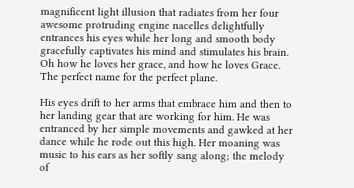magnificent light illusion that radiates from her four awesome protruding engine nacelles delightfully entrances his eyes while her long and smooth body gracefully captivates his mind and stimulates his brain. Oh how he loves her grace, and how he loves Grace. The perfect name for the perfect plane.

His eyes drift to her arms that embrace him and then to her landing gear that are working for him. He was entranced by her simple movements and gawked at her dance while he rode out this high. Her moaning was music to his ears as her softly sang along; the melody of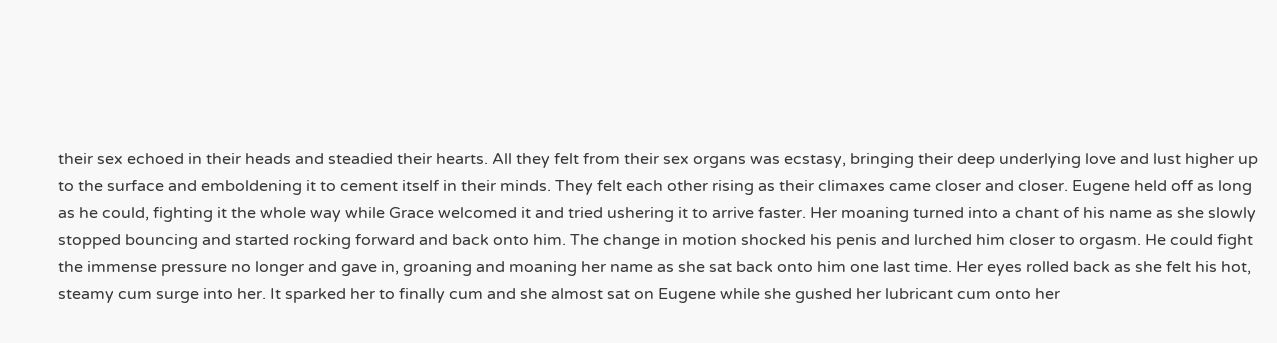their sex echoed in their heads and steadied their hearts. All they felt from their sex organs was ecstasy, bringing their deep underlying love and lust higher up to the surface and emboldening it to cement itself in their minds. They felt each other rising as their climaxes came closer and closer. Eugene held off as long as he could, fighting it the whole way while Grace welcomed it and tried ushering it to arrive faster. Her moaning turned into a chant of his name as she slowly stopped bouncing and started rocking forward and back onto him. The change in motion shocked his penis and lurched him closer to orgasm. He could fight the immense pressure no longer and gave in, groaning and moaning her name as she sat back onto him one last time. Her eyes rolled back as she felt his hot, steamy cum surge into her. It sparked her to finally cum and she almost sat on Eugene while she gushed her lubricant cum onto her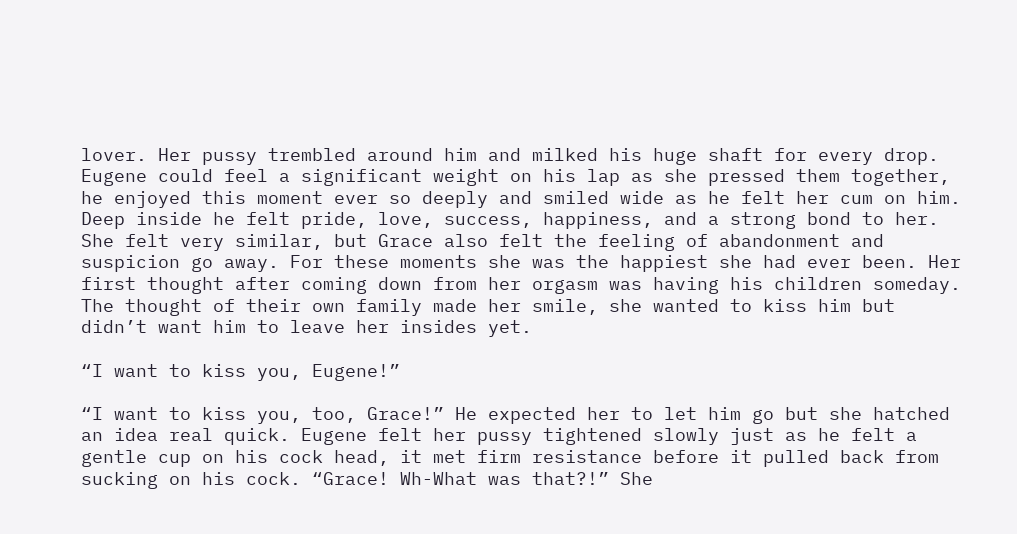lover. Her pussy trembled around him and milked his huge shaft for every drop. Eugene could feel a significant weight on his lap as she pressed them together, he enjoyed this moment ever so deeply and smiled wide as he felt her cum on him. Deep inside he felt pride, love, success, happiness, and a strong bond to her. She felt very similar, but Grace also felt the feeling of abandonment and suspicion go away. For these moments she was the happiest she had ever been. Her first thought after coming down from her orgasm was having his children someday. The thought of their own family made her smile, she wanted to kiss him but didn’t want him to leave her insides yet.

“I want to kiss you, Eugene!”

“I want to kiss you, too, Grace!” He expected her to let him go but she hatched an idea real quick. Eugene felt her pussy tightened slowly just as he felt a gentle cup on his cock head, it met firm resistance before it pulled back from sucking on his cock. “Grace! Wh-What was that?!” She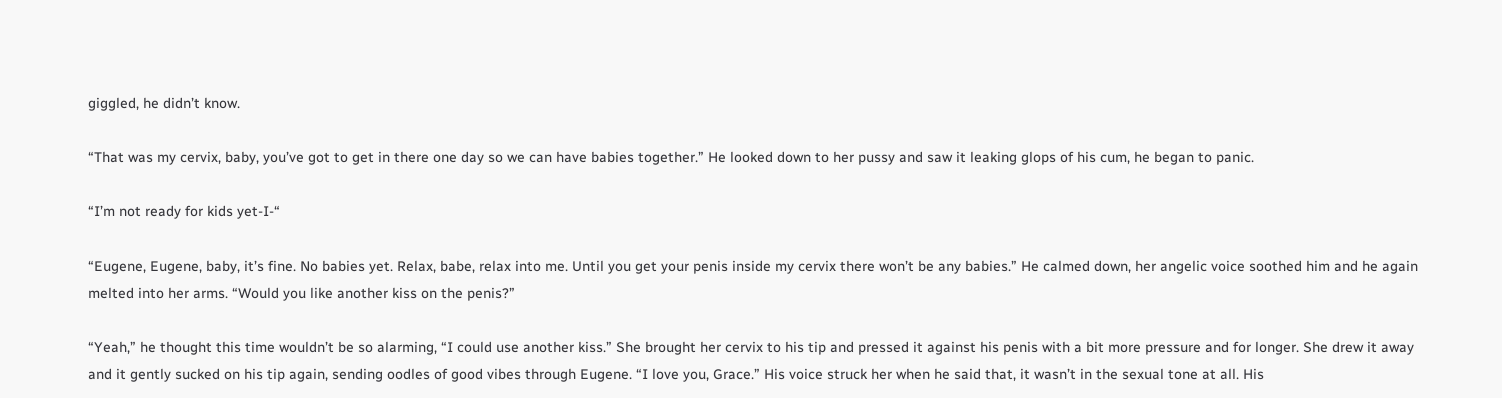giggled, he didn’t know.

“That was my cervix, baby, you’ve got to get in there one day so we can have babies together.” He looked down to her pussy and saw it leaking glops of his cum, he began to panic.

“I’m not ready for kids yet-I-“

“Eugene, Eugene, baby, it’s fine. No babies yet. Relax, babe, relax into me. Until you get your penis inside my cervix there won’t be any babies.” He calmed down, her angelic voice soothed him and he again melted into her arms. “Would you like another kiss on the penis?”

“Yeah,” he thought this time wouldn’t be so alarming, “I could use another kiss.” She brought her cervix to his tip and pressed it against his penis with a bit more pressure and for longer. She drew it away and it gently sucked on his tip again, sending oodles of good vibes through Eugene. “I love you, Grace.” His voice struck her when he said that, it wasn’t in the sexual tone at all. His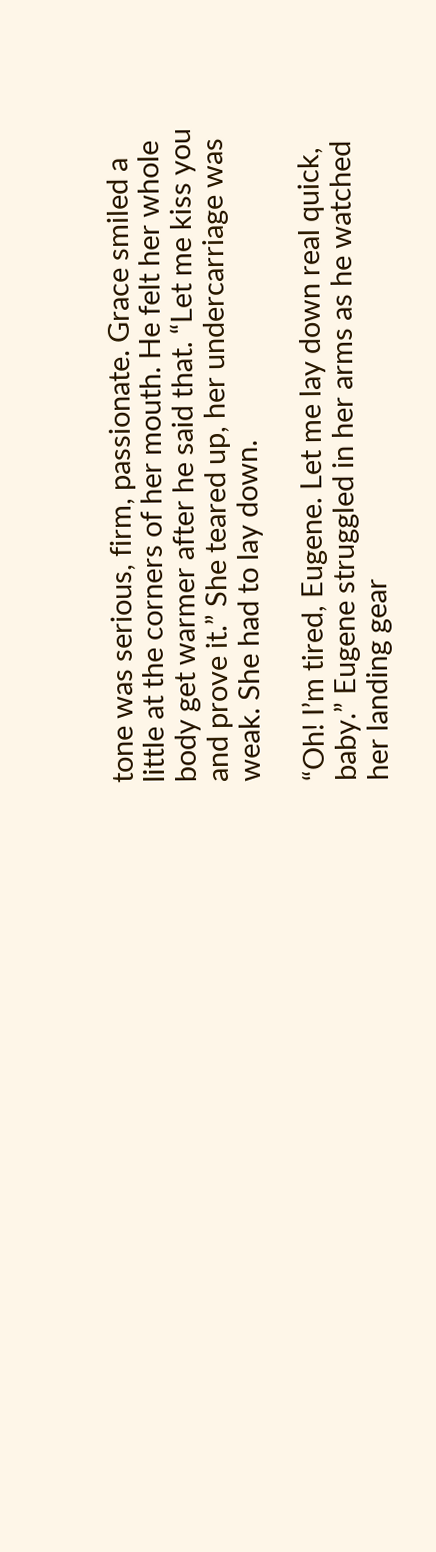tone was serious, firm, passionate. Grace smiled a little at the corners of her mouth. He felt her whole body get warmer after he said that. “Let me kiss you and prove it.” She teared up, her undercarriage was weak. She had to lay down.

“Oh! I’m tired, Eugene. Let me lay down real quick, baby.” Eugene struggled in her arms as he watched her landing gear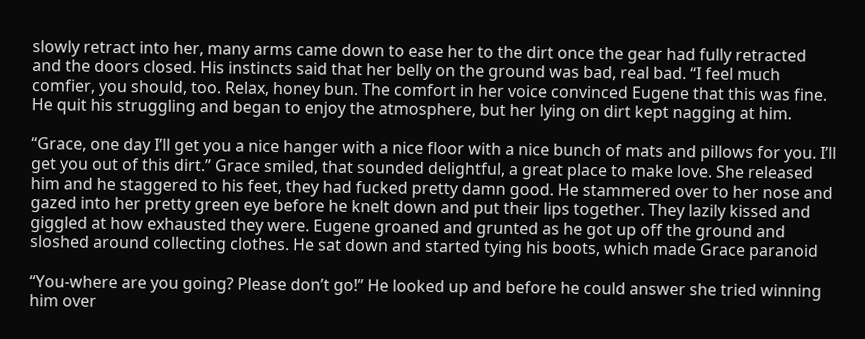slowly retract into her, many arms came down to ease her to the dirt once the gear had fully retracted and the doors closed. His instincts said that her belly on the ground was bad, real bad. “I feel much comfier, you should, too. Relax, honey bun. The comfort in her voice convinced Eugene that this was fine. He quit his struggling and began to enjoy the atmosphere, but her lying on dirt kept nagging at him.

“Grace, one day I’ll get you a nice hanger with a nice floor with a nice bunch of mats and pillows for you. I’ll get you out of this dirt.” Grace smiled, that sounded delightful, a great place to make love. She released him and he staggered to his feet, they had fucked pretty damn good. He stammered over to her nose and gazed into her pretty green eye before he knelt down and put their lips together. They lazily kissed and giggled at how exhausted they were. Eugene groaned and grunted as he got up off the ground and sloshed around collecting clothes. He sat down and started tying his boots, which made Grace paranoid

“You-where are you going? Please don’t go!” He looked up and before he could answer she tried winning him over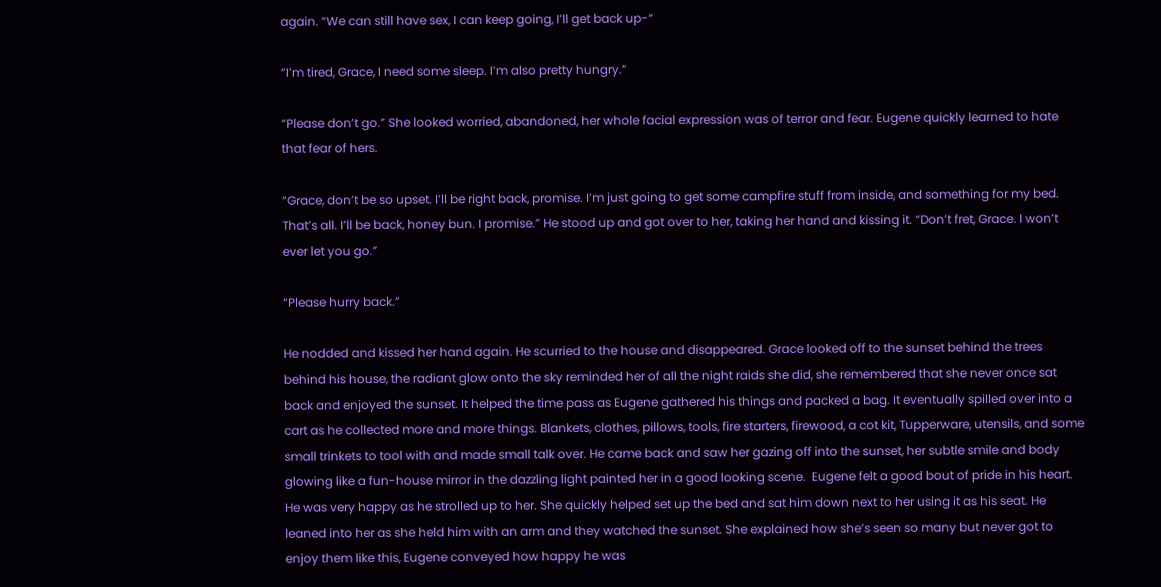again. “We can still have sex, I can keep going, I’ll get back up-“

“I’m tired, Grace, I need some sleep. I’m also pretty hungry.”

“Please don’t go.” She looked worried, abandoned, her whole facial expression was of terror and fear. Eugene quickly learned to hate that fear of hers.

“Grace, don’t be so upset. I’ll be right back, promise. I’m just going to get some campfire stuff from inside, and something for my bed. That’s all. I’ll be back, honey bun. I promise.” He stood up and got over to her, taking her hand and kissing it. “Don’t fret, Grace. I won’t ever let you go.”

“Please hurry back.”

He nodded and kissed her hand again. He scurried to the house and disappeared. Grace looked off to the sunset behind the trees behind his house, the radiant glow onto the sky reminded her of all the night raids she did, she remembered that she never once sat back and enjoyed the sunset. It helped the time pass as Eugene gathered his things and packed a bag. It eventually spilled over into a cart as he collected more and more things. Blankets, clothes, pillows, tools, fire starters, firewood, a cot kit, Tupperware, utensils, and some small trinkets to tool with and made small talk over. He came back and saw her gazing off into the sunset, her subtle smile and body glowing like a fun-house mirror in the dazzling light painted her in a good looking scene.  Eugene felt a good bout of pride in his heart. He was very happy as he strolled up to her. She quickly helped set up the bed and sat him down next to her using it as his seat. He leaned into her as she held him with an arm and they watched the sunset. She explained how she’s seen so many but never got to enjoy them like this, Eugene conveyed how happy he was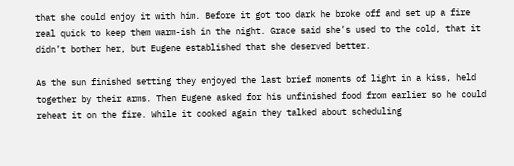that she could enjoy it with him. Before it got too dark he broke off and set up a fire real quick to keep them warm-ish in the night. Grace said she’s used to the cold, that it didn’t bother her, but Eugene established that she deserved better.

As the sun finished setting they enjoyed the last brief moments of light in a kiss, held together by their arms. Then Eugene asked for his unfinished food from earlier so he could reheat it on the fire. While it cooked again they talked about scheduling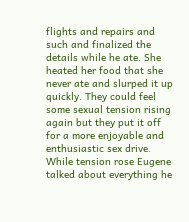flights and repairs and such and finalized the details while he ate. She heated her food that she never ate and slurped it up quickly. They could feel some sexual tension rising again but they put it off for a more enjoyable and enthusiastic sex drive. While tension rose Eugene talked about everything he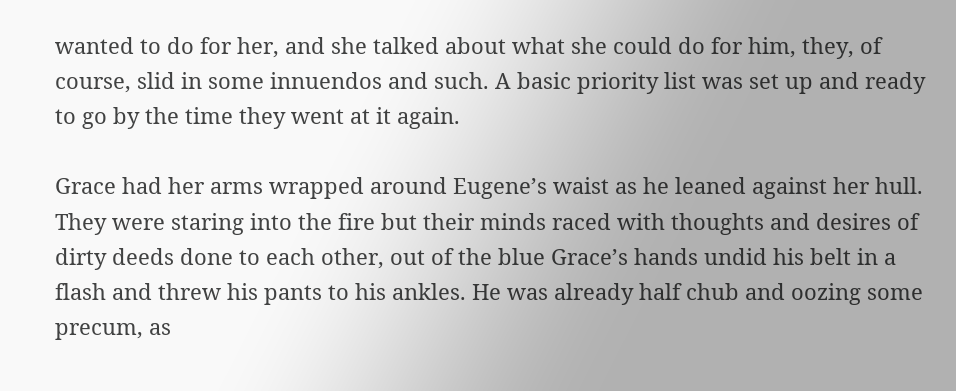wanted to do for her, and she talked about what she could do for him, they, of course, slid in some innuendos and such. A basic priority list was set up and ready to go by the time they went at it again.

Grace had her arms wrapped around Eugene’s waist as he leaned against her hull. They were staring into the fire but their minds raced with thoughts and desires of dirty deeds done to each other, out of the blue Grace’s hands undid his belt in a flash and threw his pants to his ankles. He was already half chub and oozing some precum, as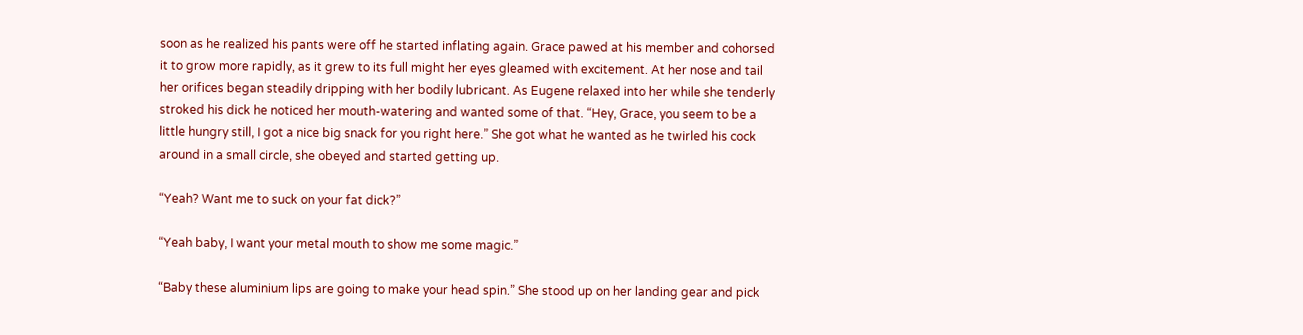soon as he realized his pants were off he started inflating again. Grace pawed at his member and cohorsed it to grow more rapidly, as it grew to its full might her eyes gleamed with excitement. At her nose and tail her orifices began steadily dripping with her bodily lubricant. As Eugene relaxed into her while she tenderly stroked his dick he noticed her mouth-watering and wanted some of that. “Hey, Grace, you seem to be a little hungry still, I got a nice big snack for you right here.” She got what he wanted as he twirled his cock around in a small circle, she obeyed and started getting up.

“Yeah? Want me to suck on your fat dick?”

“Yeah baby, I want your metal mouth to show me some magic.”

“Baby these aluminium lips are going to make your head spin.” She stood up on her landing gear and pick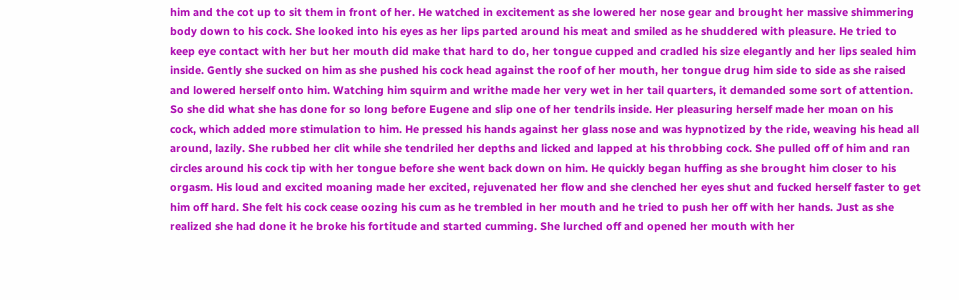him and the cot up to sit them in front of her. He watched in excitement as she lowered her nose gear and brought her massive shimmering body down to his cock. She looked into his eyes as her lips parted around his meat and smiled as he shuddered with pleasure. He tried to keep eye contact with her but her mouth did make that hard to do, her tongue cupped and cradled his size elegantly and her lips sealed him inside. Gently she sucked on him as she pushed his cock head against the roof of her mouth, her tongue drug him side to side as she raised and lowered herself onto him. Watching him squirm and writhe made her very wet in her tail quarters, it demanded some sort of attention. So she did what she has done for so long before Eugene and slip one of her tendrils inside. Her pleasuring herself made her moan on his cock, which added more stimulation to him. He pressed his hands against her glass nose and was hypnotized by the ride, weaving his head all around, lazily. She rubbed her clit while she tendriled her depths and licked and lapped at his throbbing cock. She pulled off of him and ran circles around his cock tip with her tongue before she went back down on him. He quickly began huffing as she brought him closer to his orgasm. His loud and excited moaning made her excited, rejuvenated her flow and she clenched her eyes shut and fucked herself faster to get him off hard. She felt his cock cease oozing his cum as he trembled in her mouth and he tried to push her off with her hands. Just as she realized she had done it he broke his fortitude and started cumming. She lurched off and opened her mouth with her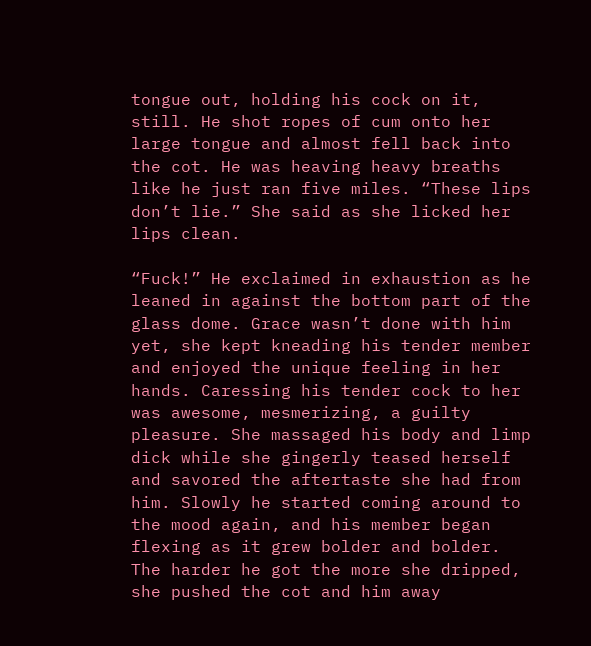tongue out, holding his cock on it, still. He shot ropes of cum onto her large tongue and almost fell back into the cot. He was heaving heavy breaths like he just ran five miles. “These lips don’t lie.” She said as she licked her lips clean.

“Fuck!” He exclaimed in exhaustion as he leaned in against the bottom part of the glass dome. Grace wasn’t done with him yet, she kept kneading his tender member and enjoyed the unique feeling in her hands. Caressing his tender cock to her was awesome, mesmerizing, a guilty pleasure. She massaged his body and limp dick while she gingerly teased herself and savored the aftertaste she had from him. Slowly he started coming around to the mood again, and his member began flexing as it grew bolder and bolder. The harder he got the more she dripped, she pushed the cot and him away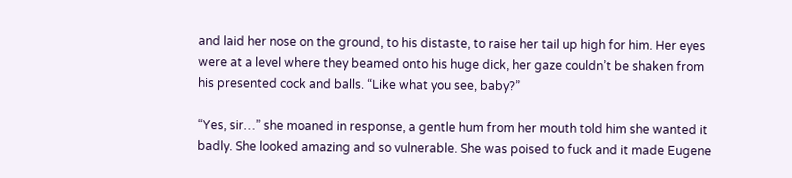and laid her nose on the ground, to his distaste, to raise her tail up high for him. Her eyes were at a level where they beamed onto his huge dick, her gaze couldn’t be shaken from his presented cock and balls. “Like what you see, baby?”

“Yes, sir…” she moaned in response, a gentle hum from her mouth told him she wanted it badly. She looked amazing and so vulnerable. She was poised to fuck and it made Eugene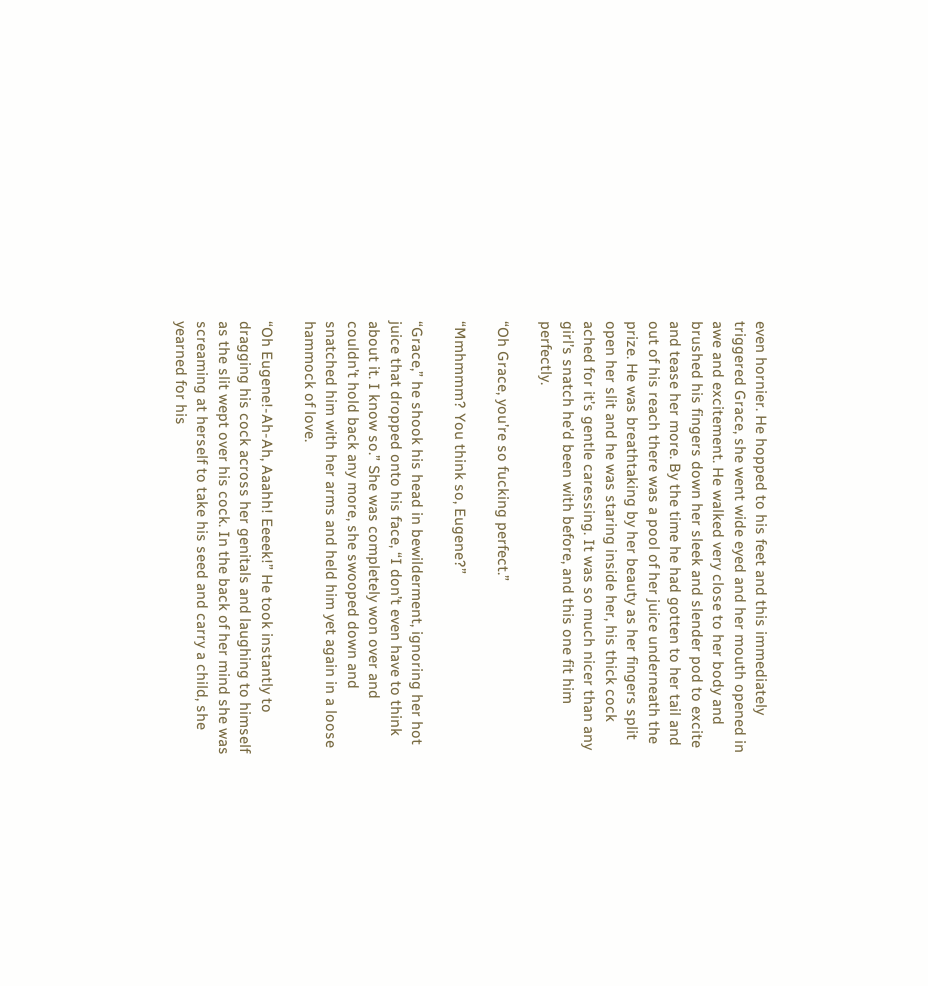even hornier. He hopped to his feet and this immediately triggered Grace, she went wide eyed and her mouth opened in awe and excitement. He walked very close to her body and brushed his fingers down her sleek and slender pod to excite and tease her more. By the time he had gotten to her tail and out of his reach there was a pool of her juice underneath the prize. He was breathtaking by her beauty as her fingers split open her slit and he was staring inside her, his thick cock ached for it’s gentle caressing. It was so much nicer than any girl’s snatch he’d been with before, and this one fit him perfectly.

“Oh Grace, you’re so fucking perfect.”

“Mmhmmm? You think so, Eugene?”

“Grace,” he shook his head in bewilderment, ignoring her hot juice that dropped onto his face, “I don’t even have to think about it. I know so.” She was completely won over and couldn’t hold back any more, she swooped down and snatched him with her arms and held him yet again in a loose hammock of love.

“Oh Eugene!-Ah-Ah, Aaahh! Eeeek!” He took instantly to dragging his cock across her genitals and laughing to himself as the slit wept over his cock. In the back of her mind she was screaming at herself to take his seed and carry a child, she yearned for his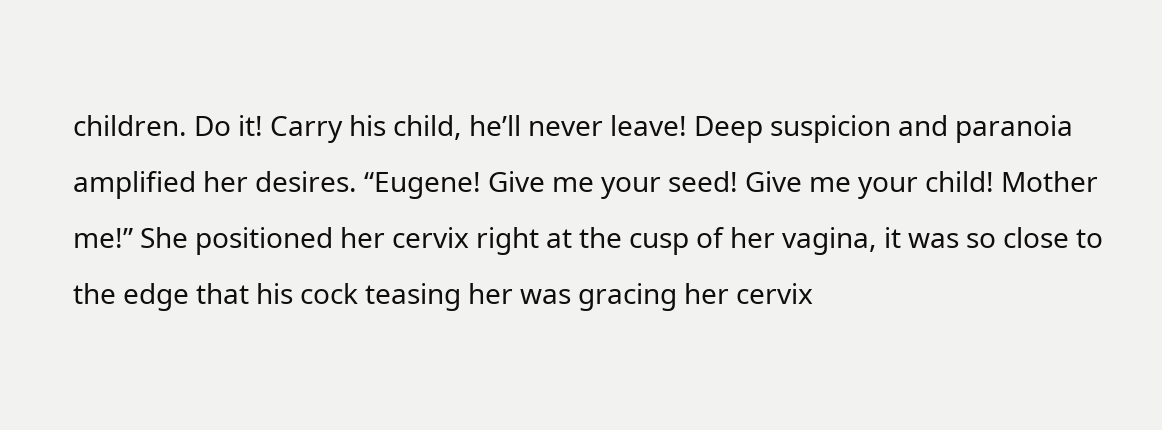children. Do it! Carry his child, he’ll never leave! Deep suspicion and paranoia amplified her desires. “Eugene! Give me your seed! Give me your child! Mother me!” She positioned her cervix right at the cusp of her vagina, it was so close to the edge that his cock teasing her was gracing her cervix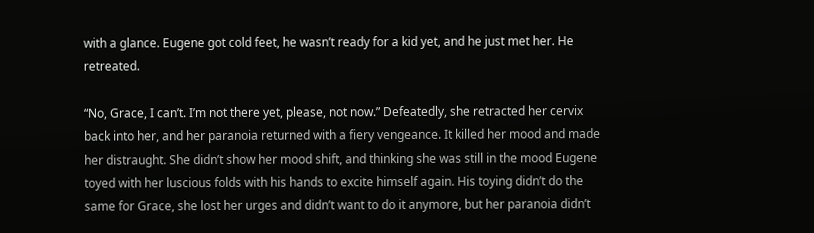with a glance. Eugene got cold feet, he wasn’t ready for a kid yet, and he just met her. He retreated.

“No, Grace, I can’t. I’m not there yet, please, not now.” Defeatedly, she retracted her cervix back into her, and her paranoia returned with a fiery vengeance. It killed her mood and made her distraught. She didn’t show her mood shift, and thinking she was still in the mood Eugene toyed with her luscious folds with his hands to excite himself again. His toying didn’t do the same for Grace, she lost her urges and didn’t want to do it anymore, but her paranoia didn’t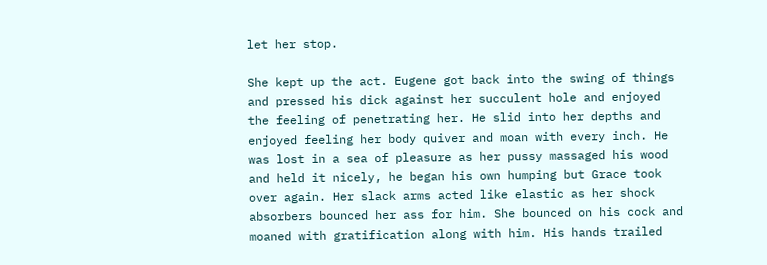let her stop.

She kept up the act. Eugene got back into the swing of things and pressed his dick against her succulent hole and enjoyed the feeling of penetrating her. He slid into her depths and enjoyed feeling her body quiver and moan with every inch. He was lost in a sea of pleasure as her pussy massaged his wood and held it nicely, he began his own humping but Grace took over again. Her slack arms acted like elastic as her shock absorbers bounced her ass for him. She bounced on his cock and moaned with gratification along with him. His hands trailed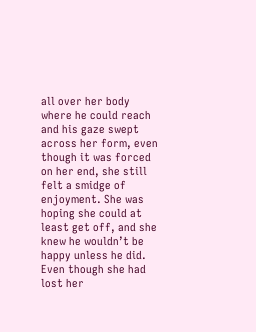all over her body where he could reach and his gaze swept across her form, even though it was forced on her end, she still felt a smidge of enjoyment. She was hoping she could at least get off, and she knew he wouldn’t be happy unless he did. Even though she had lost her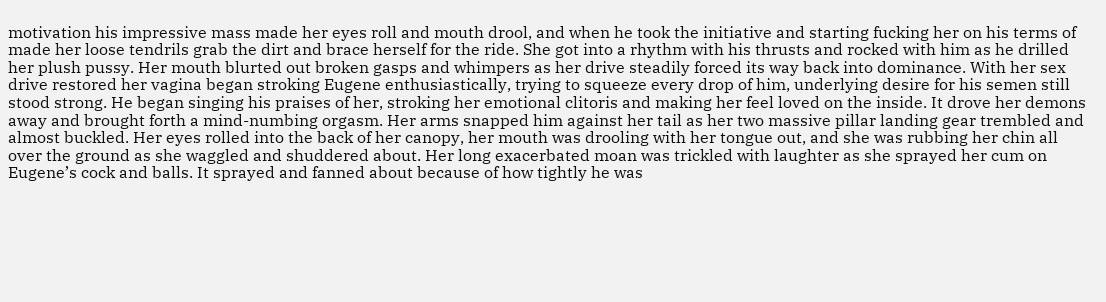motivation his impressive mass made her eyes roll and mouth drool, and when he took the initiative and starting fucking her on his terms of made her loose tendrils grab the dirt and brace herself for the ride. She got into a rhythm with his thrusts and rocked with him as he drilled her plush pussy. Her mouth blurted out broken gasps and whimpers as her drive steadily forced its way back into dominance. With her sex drive restored her vagina began stroking Eugene enthusiastically, trying to squeeze every drop of him, underlying desire for his semen still stood strong. He began singing his praises of her, stroking her emotional clitoris and making her feel loved on the inside. It drove her demons away and brought forth a mind-numbing orgasm. Her arms snapped him against her tail as her two massive pillar landing gear trembled and almost buckled. Her eyes rolled into the back of her canopy, her mouth was drooling with her tongue out, and she was rubbing her chin all over the ground as she waggled and shuddered about. Her long exacerbated moan was trickled with laughter as she sprayed her cum on Eugene’s cock and balls. It sprayed and fanned about because of how tightly he was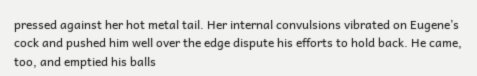pressed against her hot metal tail. Her internal convulsions vibrated on Eugene’s cock and pushed him well over the edge dispute his efforts to hold back. He came, too, and emptied his balls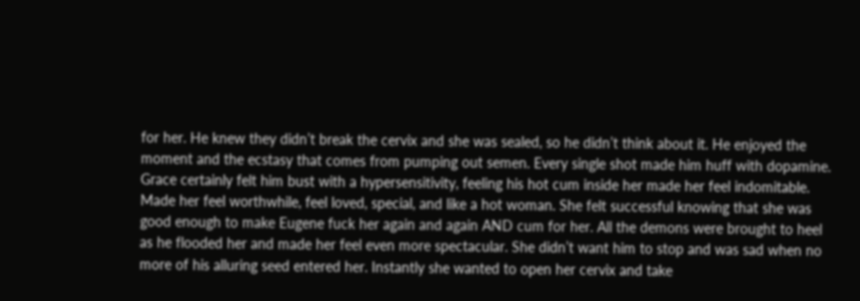for her. He knew they didn’t break the cervix and she was sealed, so he didn’t think about it. He enjoyed the moment and the ecstasy that comes from pumping out semen. Every single shot made him huff with dopamine. Grace certainly felt him bust with a hypersensitivity, feeling his hot cum inside her made her feel indomitable. Made her feel worthwhile, feel loved, special, and like a hot woman. She felt successful knowing that she was good enough to make Eugene fuck her again and again AND cum for her. All the demons were brought to heel as he flooded her and made her feel even more spectacular. She didn’t want him to stop and was sad when no more of his alluring seed entered her. Instantly she wanted to open her cervix and take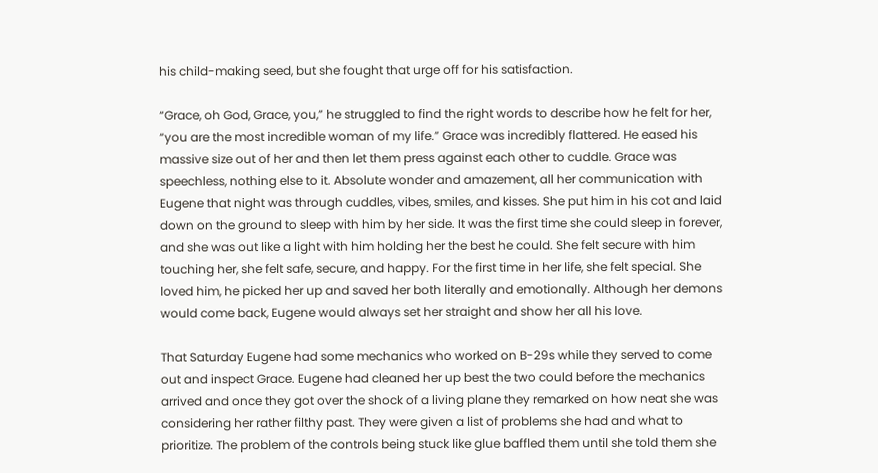his child-making seed, but she fought that urge off for his satisfaction.

“Grace, oh God, Grace, you,” he struggled to find the right words to describe how he felt for her, “you are the most incredible woman of my life.” Grace was incredibly flattered. He eased his massive size out of her and then let them press against each other to cuddle. Grace was speechless, nothing else to it. Absolute wonder and amazement, all her communication with Eugene that night was through cuddles, vibes, smiles, and kisses. She put him in his cot and laid down on the ground to sleep with him by her side. It was the first time she could sleep in forever, and she was out like a light with him holding her the best he could. She felt secure with him touching her, she felt safe, secure, and happy. For the first time in her life, she felt special. She loved him, he picked her up and saved her both literally and emotionally. Although her demons would come back, Eugene would always set her straight and show her all his love.

That Saturday Eugene had some mechanics who worked on B-29s while they served to come out and inspect Grace. Eugene had cleaned her up best the two could before the mechanics arrived and once they got over the shock of a living plane they remarked on how neat she was considering her rather filthy past. They were given a list of problems she had and what to prioritize. The problem of the controls being stuck like glue baffled them until she told them she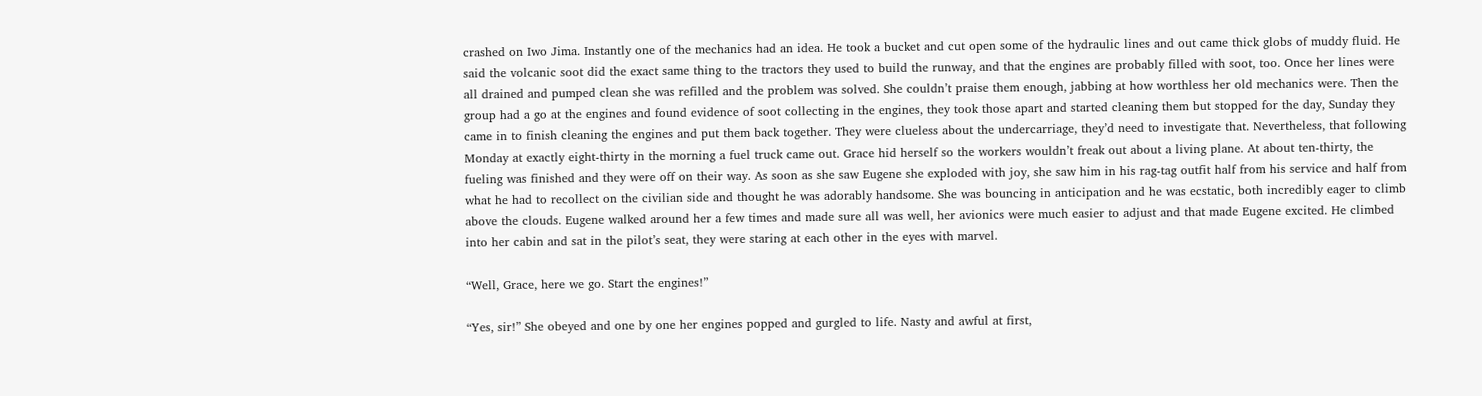crashed on Iwo Jima. Instantly one of the mechanics had an idea. He took a bucket and cut open some of the hydraulic lines and out came thick globs of muddy fluid. He said the volcanic soot did the exact same thing to the tractors they used to build the runway, and that the engines are probably filled with soot, too. Once her lines were all drained and pumped clean she was refilled and the problem was solved. She couldn’t praise them enough, jabbing at how worthless her old mechanics were. Then the group had a go at the engines and found evidence of soot collecting in the engines, they took those apart and started cleaning them but stopped for the day, Sunday they came in to finish cleaning the engines and put them back together. They were clueless about the undercarriage, they’d need to investigate that. Nevertheless, that following Monday at exactly eight-thirty in the morning a fuel truck came out. Grace hid herself so the workers wouldn’t freak out about a living plane. At about ten-thirty, the fueling was finished and they were off on their way. As soon as she saw Eugene she exploded with joy, she saw him in his rag-tag outfit half from his service and half from what he had to recollect on the civilian side and thought he was adorably handsome. She was bouncing in anticipation and he was ecstatic, both incredibly eager to climb above the clouds. Eugene walked around her a few times and made sure all was well, her avionics were much easier to adjust and that made Eugene excited. He climbed into her cabin and sat in the pilot’s seat, they were staring at each other in the eyes with marvel.

“Well, Grace, here we go. Start the engines!”

“Yes, sir!” She obeyed and one by one her engines popped and gurgled to life. Nasty and awful at first,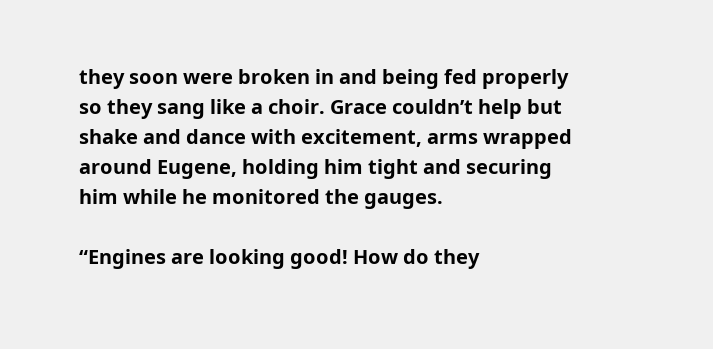they soon were broken in and being fed properly so they sang like a choir. Grace couldn’t help but shake and dance with excitement, arms wrapped around Eugene, holding him tight and securing him while he monitored the gauges.

“Engines are looking good! How do they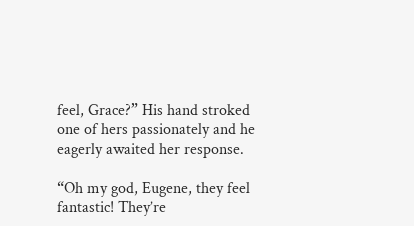feel, Grace?” His hand stroked one of hers passionately and he eagerly awaited her response.

“Oh my god, Eugene, they feel fantastic! They’re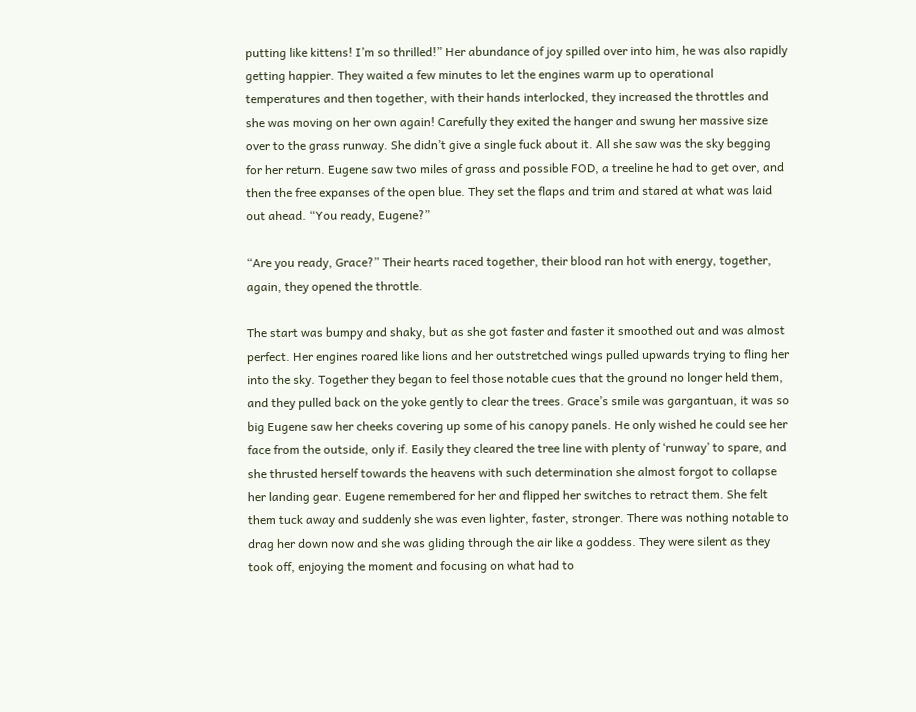putting like kittens! I’m so thrilled!” Her abundance of joy spilled over into him, he was also rapidly getting happier. They waited a few minutes to let the engines warm up to operational temperatures and then together, with their hands interlocked, they increased the throttles and she was moving on her own again! Carefully they exited the hanger and swung her massive size over to the grass runway. She didn’t give a single fuck about it. All she saw was the sky begging for her return. Eugene saw two miles of grass and possible FOD, a treeline he had to get over, and then the free expanses of the open blue. They set the flaps and trim and stared at what was laid out ahead. “You ready, Eugene?”

“Are you ready, Grace?” Their hearts raced together, their blood ran hot with energy, together, again, they opened the throttle.

The start was bumpy and shaky, but as she got faster and faster it smoothed out and was almost perfect. Her engines roared like lions and her outstretched wings pulled upwards trying to fling her into the sky. Together they began to feel those notable cues that the ground no longer held them, and they pulled back on the yoke gently to clear the trees. Grace’s smile was gargantuan, it was so big Eugene saw her cheeks covering up some of his canopy panels. He only wished he could see her face from the outside, only if. Easily they cleared the tree line with plenty of ‘runway’ to spare, and she thrusted herself towards the heavens with such determination she almost forgot to collapse her landing gear. Eugene remembered for her and flipped her switches to retract them. She felt them tuck away and suddenly she was even lighter, faster, stronger. There was nothing notable to drag her down now and she was gliding through the air like a goddess. They were silent as they took off, enjoying the moment and focusing on what had to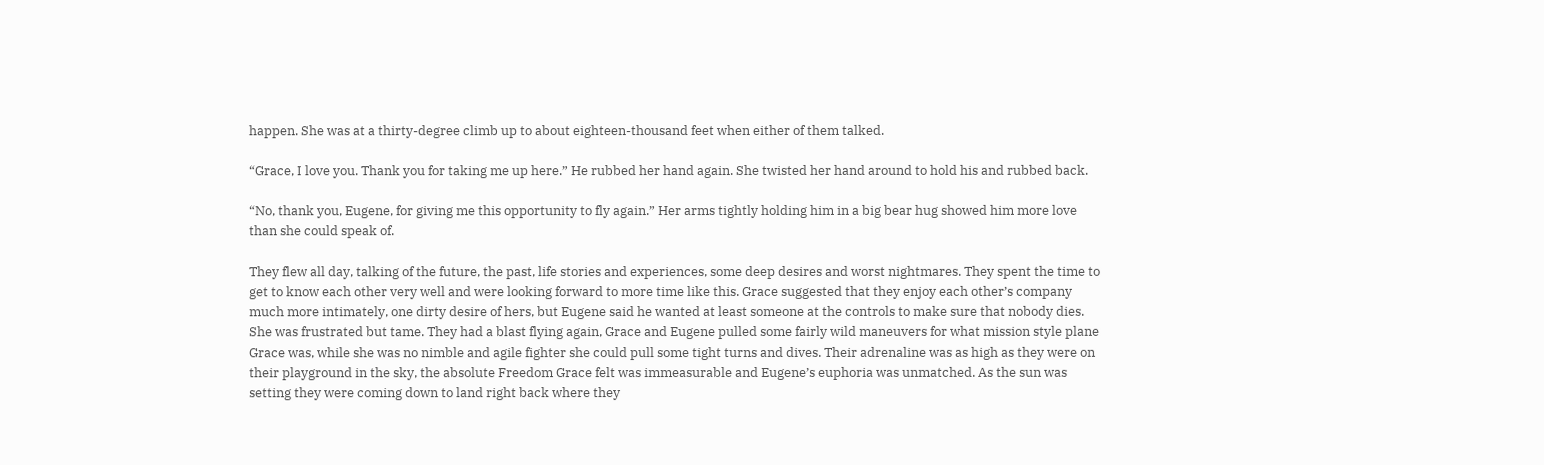happen. She was at a thirty-degree climb up to about eighteen-thousand feet when either of them talked.

“Grace, I love you. Thank you for taking me up here.” He rubbed her hand again. She twisted her hand around to hold his and rubbed back.

“No, thank you, Eugene, for giving me this opportunity to fly again.” Her arms tightly holding him in a big bear hug showed him more love than she could speak of.

They flew all day, talking of the future, the past, life stories and experiences, some deep desires and worst nightmares. They spent the time to get to know each other very well and were looking forward to more time like this. Grace suggested that they enjoy each other’s company much more intimately, one dirty desire of hers, but Eugene said he wanted at least someone at the controls to make sure that nobody dies. She was frustrated but tame. They had a blast flying again, Grace and Eugene pulled some fairly wild maneuvers for what mission style plane Grace was, while she was no nimble and agile fighter she could pull some tight turns and dives. Their adrenaline was as high as they were on their playground in the sky, the absolute Freedom Grace felt was immeasurable and Eugene’s euphoria was unmatched. As the sun was setting they were coming down to land right back where they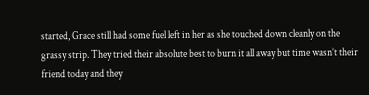started, Grace still had some fuel left in her as she touched down cleanly on the grassy strip. They tried their absolute best to burn it all away but time wasn’t their friend today and they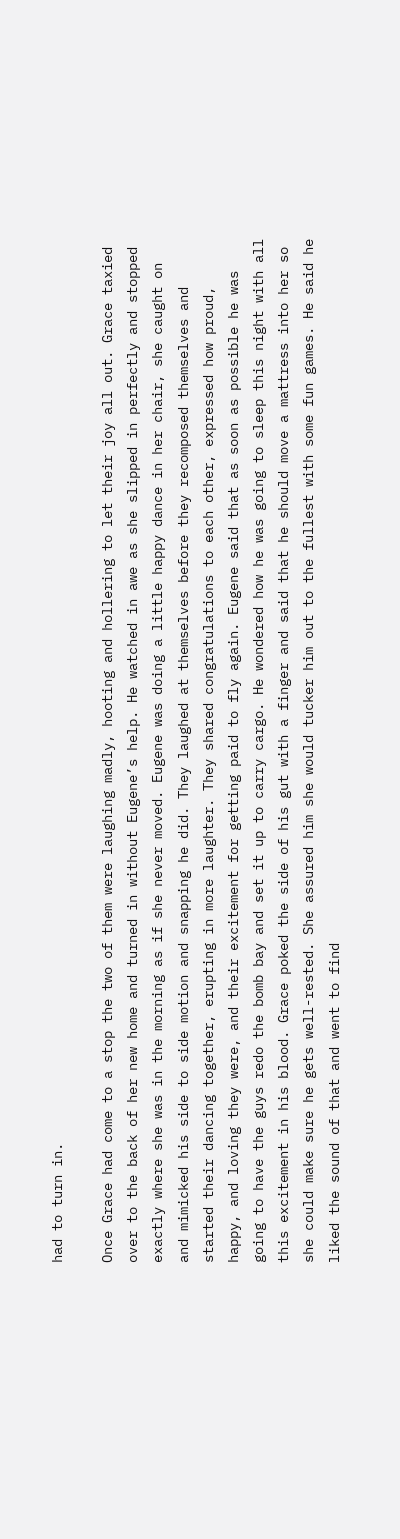had to turn in.

Once Grace had come to a stop the two of them were laughing madly, hooting and hollering to let their joy all out. Grace taxied over to the back of her new home and turned in without Eugene’s help. He watched in awe as she slipped in perfectly and stopped exactly where she was in the morning as if she never moved. Eugene was doing a little happy dance in her chair, she caught on and mimicked his side to side motion and snapping he did. They laughed at themselves before they recomposed themselves and started their dancing together, erupting in more laughter. They shared congratulations to each other, expressed how proud, happy, and loving they were, and their excitement for getting paid to fly again. Eugene said that as soon as possible he was going to have the guys redo the bomb bay and set it up to carry cargo. He wondered how he was going to sleep this night with all this excitement in his blood. Grace poked the side of his gut with a finger and said that he should move a mattress into her so she could make sure he gets well-rested. She assured him she would tucker him out to the fullest with some fun games. He said he liked the sound of that and went to find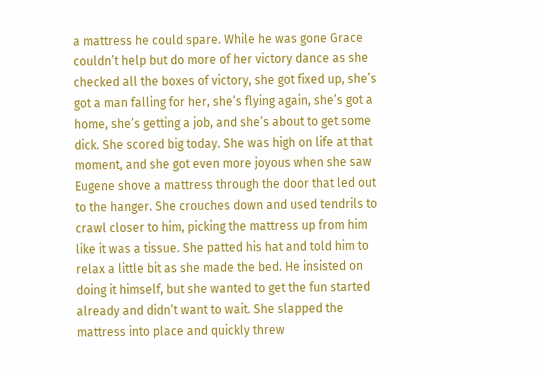a mattress he could spare. While he was gone Grace couldn’t help but do more of her victory dance as she checked all the boxes of victory, she got fixed up, she’s got a man falling for her, she’s flying again, she’s got a home, she’s getting a job, and she’s about to get some dick. She scored big today. She was high on life at that moment, and she got even more joyous when she saw Eugene shove a mattress through the door that led out to the hanger. She crouches down and used tendrils to crawl closer to him, picking the mattress up from him like it was a tissue. She patted his hat and told him to relax a little bit as she made the bed. He insisted on doing it himself, but she wanted to get the fun started already and didn’t want to wait. She slapped the mattress into place and quickly threw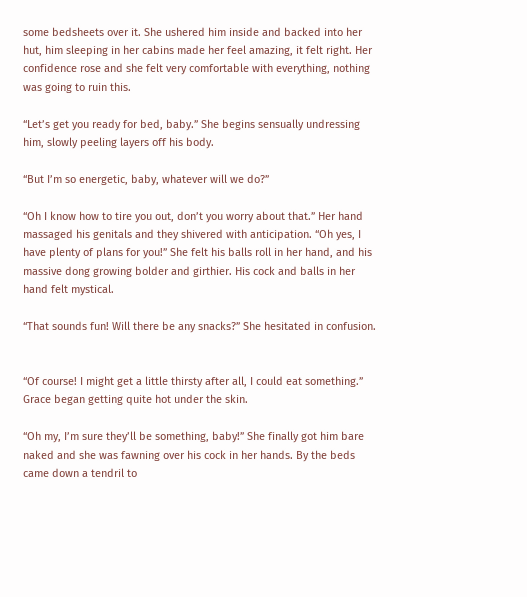some bedsheets over it. She ushered him inside and backed into her hut, him sleeping in her cabins made her feel amazing, it felt right. Her confidence rose and she felt very comfortable with everything, nothing was going to ruin this.

“Let’s get you ready for bed, baby.” She begins sensually undressing him, slowly peeling layers off his body.

“But I’m so energetic, baby, whatever will we do?”

“Oh I know how to tire you out, don’t you worry about that.” Her hand massaged his genitals and they shivered with anticipation. “Oh yes, I have plenty of plans for you!” She felt his balls roll in her hand, and his massive dong growing bolder and girthier. His cock and balls in her hand felt mystical.

“That sounds fun! Will there be any snacks?” She hesitated in confusion.


“Of course! I might get a little thirsty after all, I could eat something.” Grace began getting quite hot under the skin.

“Oh my, I’m sure they’ll be something, baby!” She finally got him bare naked and she was fawning over his cock in her hands. By the beds came down a tendril to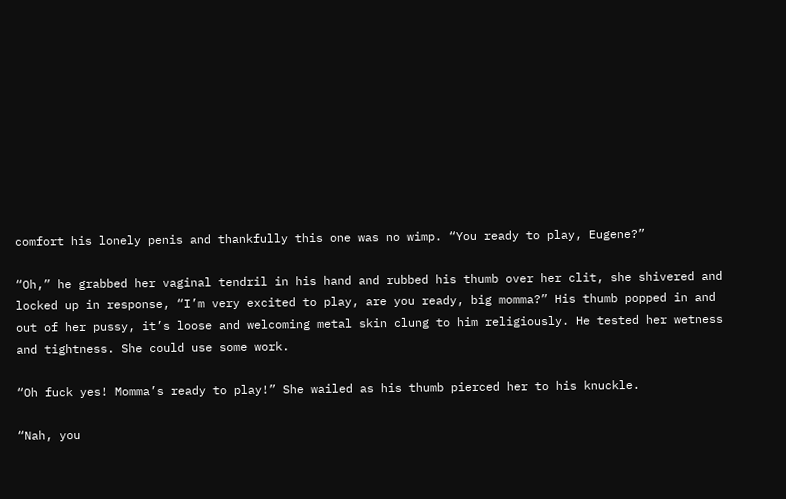comfort his lonely penis and thankfully this one was no wimp. “You ready to play, Eugene?”

“Oh,” he grabbed her vaginal tendril in his hand and rubbed his thumb over her clit, she shivered and locked up in response, “I’m very excited to play, are you ready, big momma?” His thumb popped in and out of her pussy, it’s loose and welcoming metal skin clung to him religiously. He tested her wetness and tightness. She could use some work.

“Oh fuck yes! Momma’s ready to play!” She wailed as his thumb pierced her to his knuckle.

“Nah, you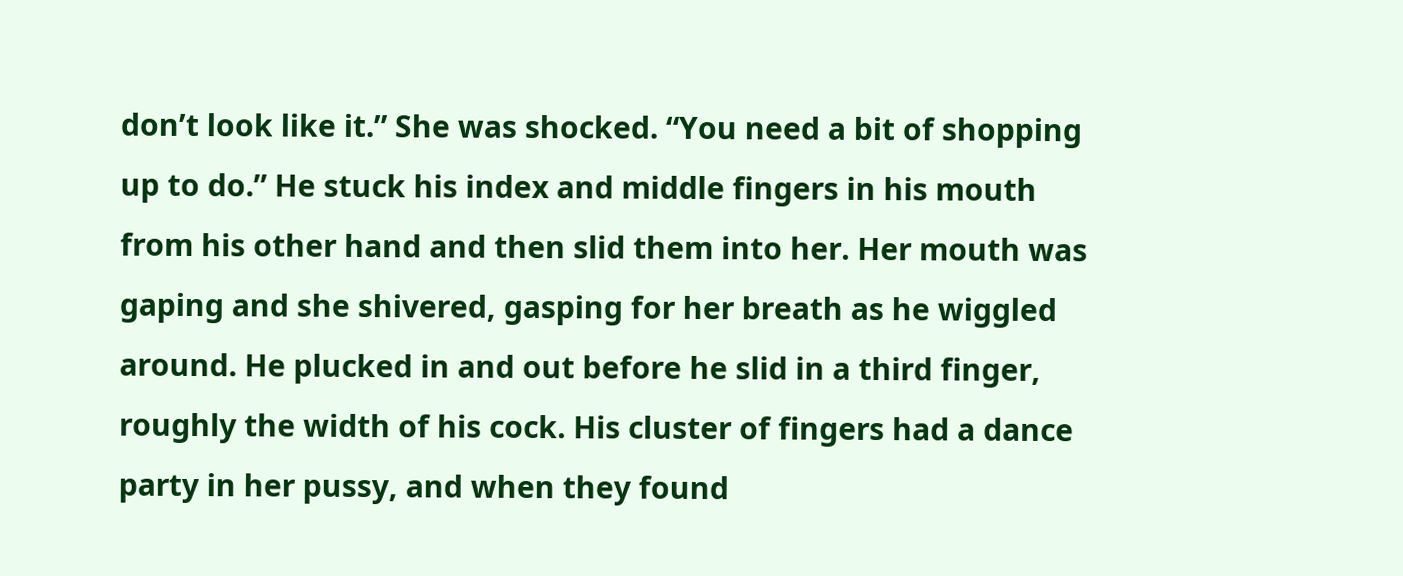don’t look like it.” She was shocked. “You need a bit of shopping up to do.” He stuck his index and middle fingers in his mouth from his other hand and then slid them into her. Her mouth was gaping and she shivered, gasping for her breath as he wiggled around. He plucked in and out before he slid in a third finger, roughly the width of his cock. His cluster of fingers had a dance party in her pussy, and when they found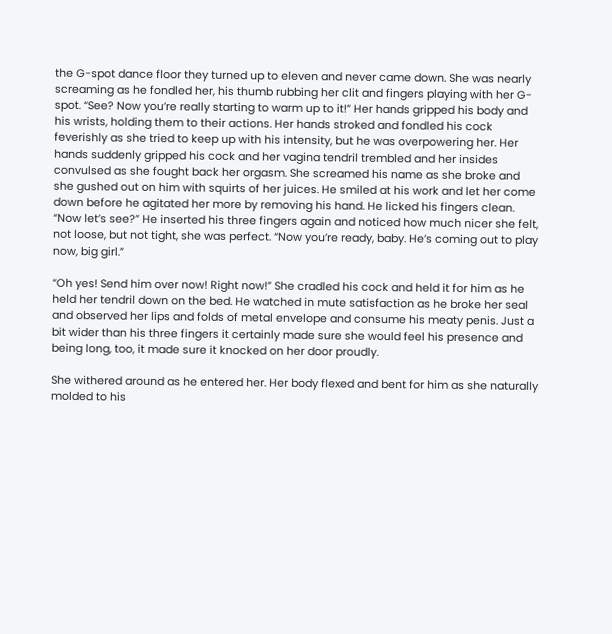the G-spot dance floor they turned up to eleven and never came down. She was nearly screaming as he fondled her, his thumb rubbing her clit and fingers playing with her G-spot. “See? Now you’re really starting to warm up to it!” Her hands gripped his body and his wrists, holding them to their actions. Her hands stroked and fondled his cock feverishly as she tried to keep up with his intensity, but he was overpowering her. Her hands suddenly gripped his cock and her vagina tendril trembled and her insides convulsed as she fought back her orgasm. She screamed his name as she broke and she gushed out on him with squirts of her juices. He smiled at his work and let her come down before he agitated her more by removing his hand. He licked his fingers clean. “Now let’s see?” He inserted his three fingers again and noticed how much nicer she felt, not loose, but not tight, she was perfect. “Now you’re ready, baby. He’s coming out to play now, big girl.”

“Oh yes! Send him over now! Right now!” She cradled his cock and held it for him as he held her tendril down on the bed. He watched in mute satisfaction as he broke her seal and observed her lips and folds of metal envelope and consume his meaty penis. Just a bit wider than his three fingers it certainly made sure she would feel his presence and being long, too, it made sure it knocked on her door proudly.

She withered around as he entered her. Her body flexed and bent for him as she naturally molded to his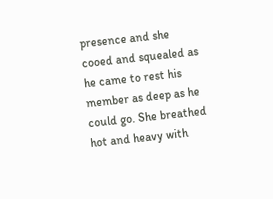presence and she cooed and squealed as he came to rest his member as deep as he could go. She breathed hot and heavy with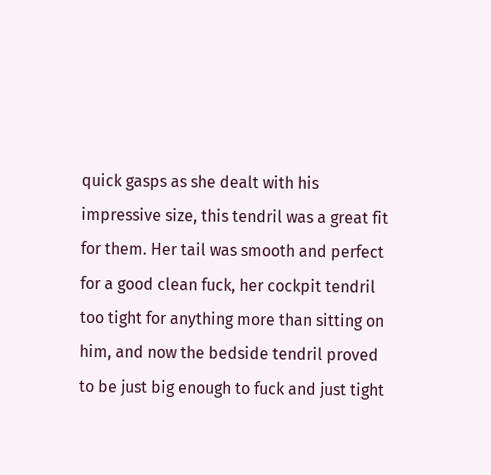quick gasps as she dealt with his impressive size, this tendril was a great fit for them. Her tail was smooth and perfect for a good clean fuck, her cockpit tendril too tight for anything more than sitting on him, and now the bedside tendril proved to be just big enough to fuck and just tight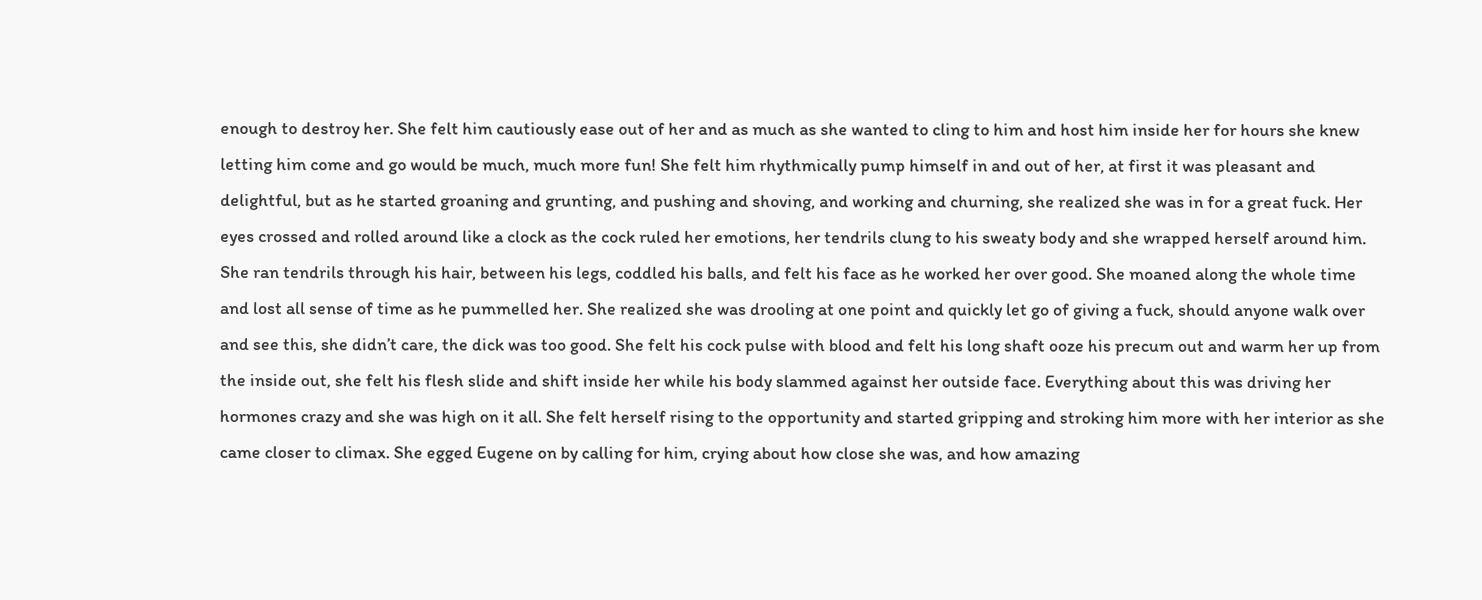enough to destroy her. She felt him cautiously ease out of her and as much as she wanted to cling to him and host him inside her for hours she knew letting him come and go would be much, much more fun! She felt him rhythmically pump himself in and out of her, at first it was pleasant and delightful, but as he started groaning and grunting, and pushing and shoving, and working and churning, she realized she was in for a great fuck. Her eyes crossed and rolled around like a clock as the cock ruled her emotions, her tendrils clung to his sweaty body and she wrapped herself around him. She ran tendrils through his hair, between his legs, coddled his balls, and felt his face as he worked her over good. She moaned along the whole time and lost all sense of time as he pummelled her. She realized she was drooling at one point and quickly let go of giving a fuck, should anyone walk over and see this, she didn’t care, the dick was too good. She felt his cock pulse with blood and felt his long shaft ooze his precum out and warm her up from the inside out, she felt his flesh slide and shift inside her while his body slammed against her outside face. Everything about this was driving her hormones crazy and she was high on it all. She felt herself rising to the opportunity and started gripping and stroking him more with her interior as she came closer to climax. She egged Eugene on by calling for him, crying about how close she was, and how amazing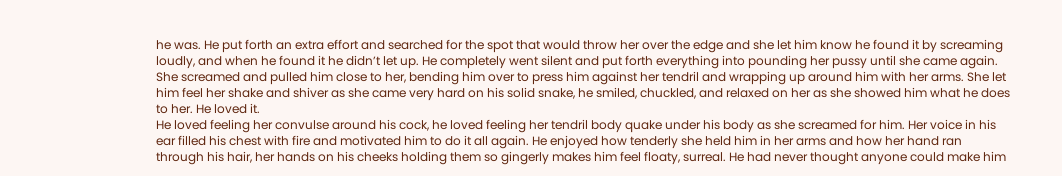he was. He put forth an extra effort and searched for the spot that would throw her over the edge and she let him know he found it by screaming loudly, and when he found it he didn’t let up. He completely went silent and put forth everything into pounding her pussy until she came again. She screamed and pulled him close to her, bending him over to press him against her tendril and wrapping up around him with her arms. She let him feel her shake and shiver as she came very hard on his solid snake, he smiled, chuckled, and relaxed on her as she showed him what he does to her. He loved it.
He loved feeling her convulse around his cock, he loved feeling her tendril body quake under his body as she screamed for him. Her voice in his ear filled his chest with fire and motivated him to do it all again. He enjoyed how tenderly she held him in her arms and how her hand ran through his hair, her hands on his cheeks holding them so gingerly makes him feel floaty, surreal. He had never thought anyone could make him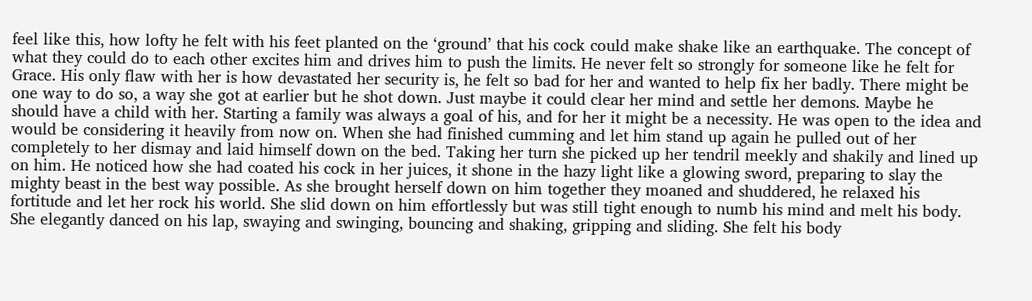feel like this, how lofty he felt with his feet planted on the ‘ground’ that his cock could make shake like an earthquake. The concept of what they could do to each other excites him and drives him to push the limits. He never felt so strongly for someone like he felt for Grace. His only flaw with her is how devastated her security is, he felt so bad for her and wanted to help fix her badly. There might be one way to do so, a way she got at earlier but he shot down. Just maybe it could clear her mind and settle her demons. Maybe he should have a child with her. Starting a family was always a goal of his, and for her it might be a necessity. He was open to the idea and would be considering it heavily from now on. When she had finished cumming and let him stand up again he pulled out of her completely to her dismay and laid himself down on the bed. Taking her turn she picked up her tendril meekly and shakily and lined up on him. He noticed how she had coated his cock in her juices, it shone in the hazy light like a glowing sword, preparing to slay the mighty beast in the best way possible. As she brought herself down on him together they moaned and shuddered, he relaxed his fortitude and let her rock his world. She slid down on him effortlessly but was still tight enough to numb his mind and melt his body. She elegantly danced on his lap, swaying and swinging, bouncing and shaking, gripping and sliding. She felt his body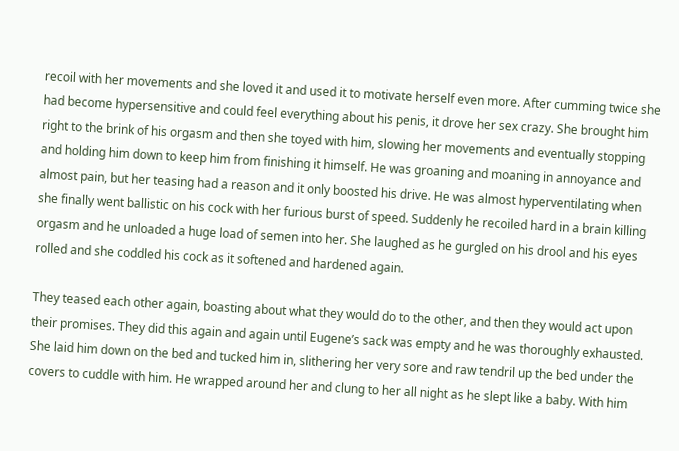recoil with her movements and she loved it and used it to motivate herself even more. After cumming twice she had become hypersensitive and could feel everything about his penis, it drove her sex crazy. She brought him right to the brink of his orgasm and then she toyed with him, slowing her movements and eventually stopping and holding him down to keep him from finishing it himself. He was groaning and moaning in annoyance and almost pain, but her teasing had a reason and it only boosted his drive. He was almost hyperventilating when she finally went ballistic on his cock with her furious burst of speed. Suddenly he recoiled hard in a brain killing orgasm and he unloaded a huge load of semen into her. She laughed as he gurgled on his drool and his eyes rolled and she coddled his cock as it softened and hardened again.

They teased each other again, boasting about what they would do to the other, and then they would act upon their promises. They did this again and again until Eugene’s sack was empty and he was thoroughly exhausted. She laid him down on the bed and tucked him in, slithering her very sore and raw tendril up the bed under the covers to cuddle with him. He wrapped around her and clung to her all night as he slept like a baby. With him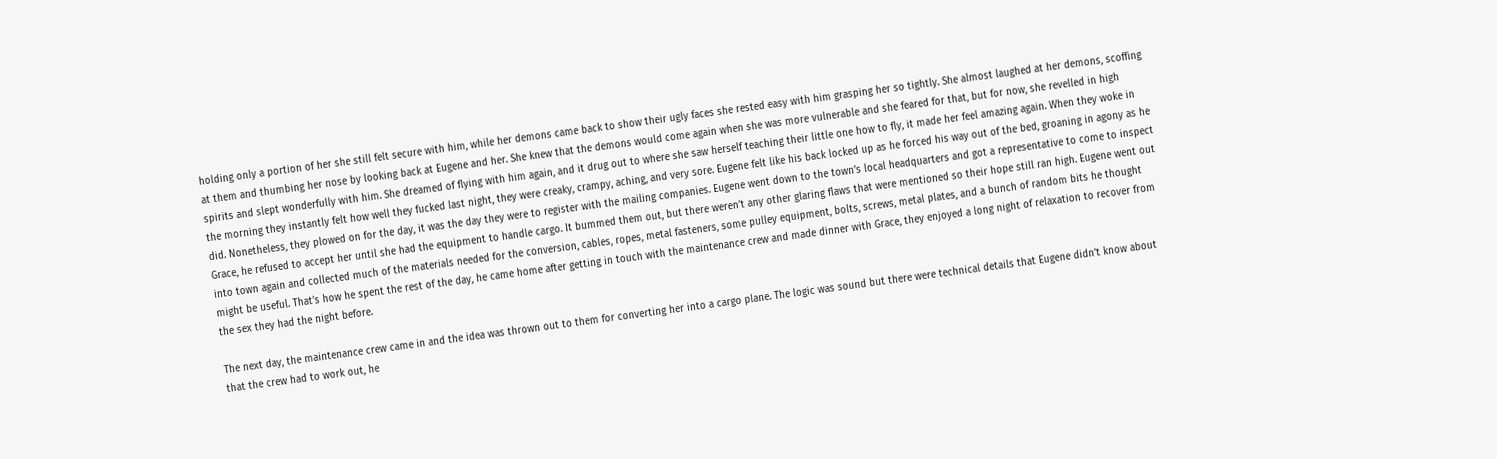holding only a portion of her she still felt secure with him, while her demons came back to show their ugly faces she rested easy with him grasping her so tightly. She almost laughed at her demons, scoffing at them and thumbing her nose by looking back at Eugene and her. She knew that the demons would come again when she was more vulnerable and she feared for that, but for now, she revelled in high spirits and slept wonderfully with him. She dreamed of flying with him again, and it drug out to where she saw herself teaching their little one how to fly, it made her feel amazing again. When they woke in the morning they instantly felt how well they fucked last night, they were creaky, crampy, aching, and very sore. Eugene felt like his back locked up as he forced his way out of the bed, groaning in agony as he did. Nonetheless, they plowed on for the day, it was the day they were to register with the mailing companies. Eugene went down to the town’s local headquarters and got a representative to come to inspect Grace, he refused to accept her until she had the equipment to handle cargo. It bummed them out, but there weren’t any other glaring flaws that were mentioned so their hope still ran high. Eugene went out into town again and collected much of the materials needed for the conversion, cables, ropes, metal fasteners, some pulley equipment, bolts, screws, metal plates, and a bunch of random bits he thought might be useful. That’s how he spent the rest of the day, he came home after getting in touch with the maintenance crew and made dinner with Grace, they enjoyed a long night of relaxation to recover from the sex they had the night before.

The next day, the maintenance crew came in and the idea was thrown out to them for converting her into a cargo plane. The logic was sound but there were technical details that Eugene didn’t know about that the crew had to work out, he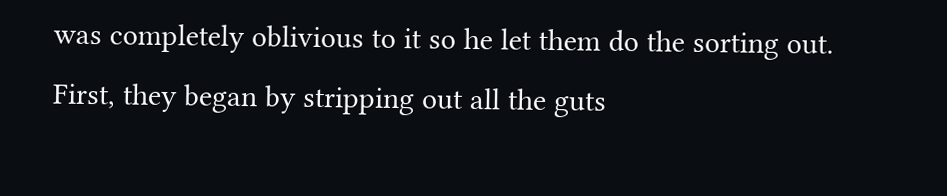was completely oblivious to it so he let them do the sorting out. First, they began by stripping out all the guts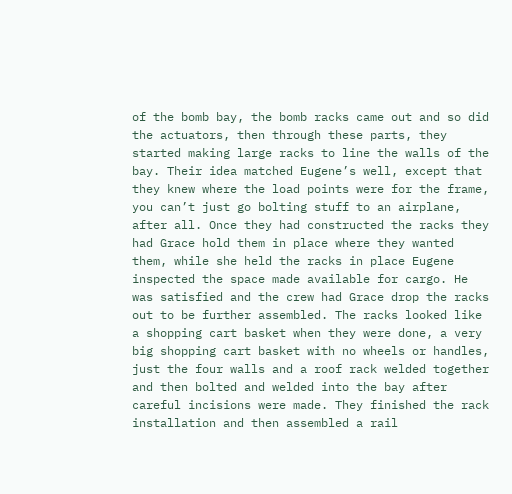of the bomb bay, the bomb racks came out and so did the actuators, then through these parts, they started making large racks to line the walls of the bay. Their idea matched Eugene’s well, except that they knew where the load points were for the frame, you can’t just go bolting stuff to an airplane, after all. Once they had constructed the racks they had Grace hold them in place where they wanted them, while she held the racks in place Eugene inspected the space made available for cargo. He was satisfied and the crew had Grace drop the racks out to be further assembled. The racks looked like a shopping cart basket when they were done, a very big shopping cart basket with no wheels or handles, just the four walls and a roof rack welded together and then bolted and welded into the bay after careful incisions were made. They finished the rack installation and then assembled a rail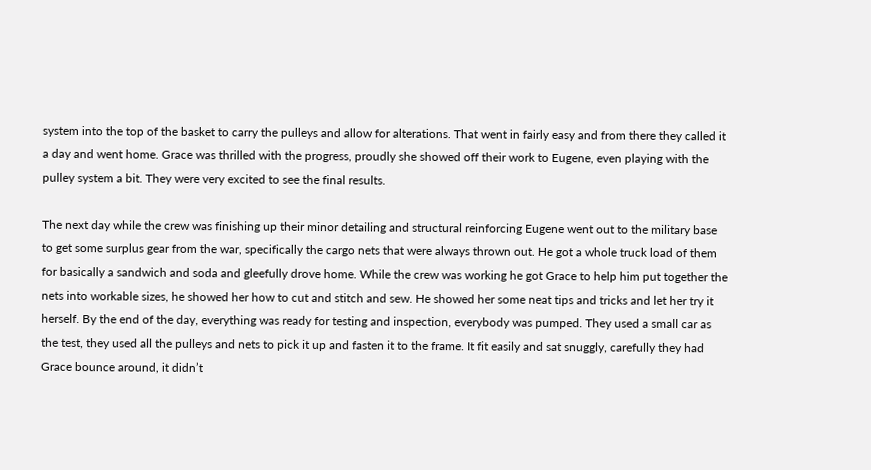system into the top of the basket to carry the pulleys and allow for alterations. That went in fairly easy and from there they called it a day and went home. Grace was thrilled with the progress, proudly she showed off their work to Eugene, even playing with the pulley system a bit. They were very excited to see the final results.

The next day while the crew was finishing up their minor detailing and structural reinforcing Eugene went out to the military base to get some surplus gear from the war, specifically the cargo nets that were always thrown out. He got a whole truck load of them for basically a sandwich and soda and gleefully drove home. While the crew was working he got Grace to help him put together the nets into workable sizes, he showed her how to cut and stitch and sew. He showed her some neat tips and tricks and let her try it herself. By the end of the day, everything was ready for testing and inspection, everybody was pumped. They used a small car as the test, they used all the pulleys and nets to pick it up and fasten it to the frame. It fit easily and sat snuggly, carefully they had Grace bounce around, it didn’t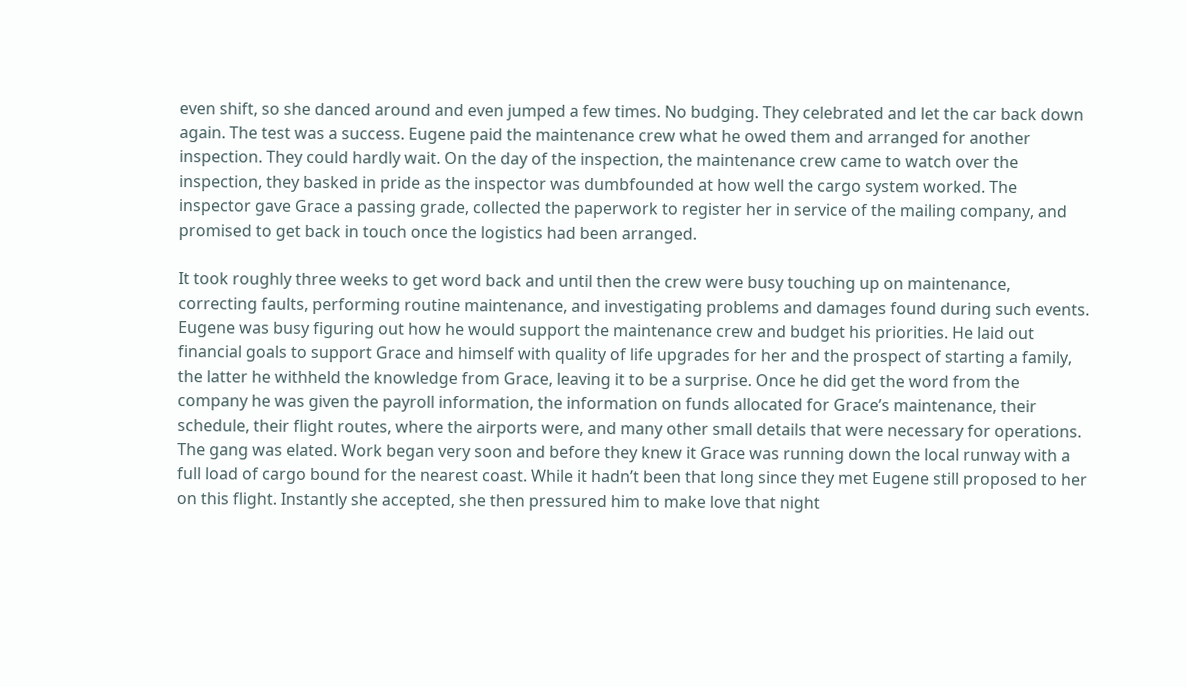even shift, so she danced around and even jumped a few times. No budging. They celebrated and let the car back down again. The test was a success. Eugene paid the maintenance crew what he owed them and arranged for another inspection. They could hardly wait. On the day of the inspection, the maintenance crew came to watch over the inspection, they basked in pride as the inspector was dumbfounded at how well the cargo system worked. The inspector gave Grace a passing grade, collected the paperwork to register her in service of the mailing company, and promised to get back in touch once the logistics had been arranged.

It took roughly three weeks to get word back and until then the crew were busy touching up on maintenance, correcting faults, performing routine maintenance, and investigating problems and damages found during such events. Eugene was busy figuring out how he would support the maintenance crew and budget his priorities. He laid out financial goals to support Grace and himself with quality of life upgrades for her and the prospect of starting a family, the latter he withheld the knowledge from Grace, leaving it to be a surprise. Once he did get the word from the company he was given the payroll information, the information on funds allocated for Grace’s maintenance, their schedule, their flight routes, where the airports were, and many other small details that were necessary for operations. The gang was elated. Work began very soon and before they knew it Grace was running down the local runway with a full load of cargo bound for the nearest coast. While it hadn’t been that long since they met Eugene still proposed to her on this flight. Instantly she accepted, she then pressured him to make love that night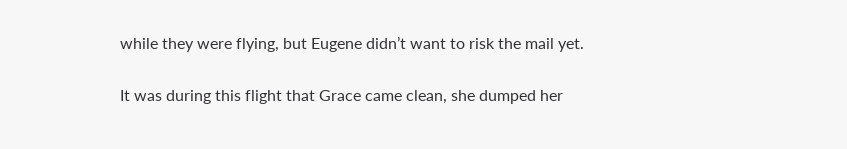while they were flying, but Eugene didn’t want to risk the mail yet.

It was during this flight that Grace came clean, she dumped her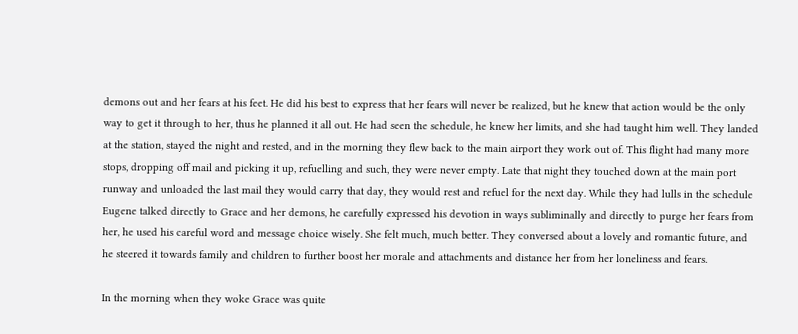demons out and her fears at his feet. He did his best to express that her fears will never be realized, but he knew that action would be the only way to get it through to her, thus he planned it all out. He had seen the schedule, he knew her limits, and she had taught him well. They landed at the station, stayed the night and rested, and in the morning they flew back to the main airport they work out of. This flight had many more stops, dropping off mail and picking it up, refuelling and such, they were never empty. Late that night they touched down at the main port runway and unloaded the last mail they would carry that day, they would rest and refuel for the next day. While they had lulls in the schedule Eugene talked directly to Grace and her demons, he carefully expressed his devotion in ways subliminally and directly to purge her fears from her, he used his careful word and message choice wisely. She felt much, much better. They conversed about a lovely and romantic future, and he steered it towards family and children to further boost her morale and attachments and distance her from her loneliness and fears.

In the morning when they woke Grace was quite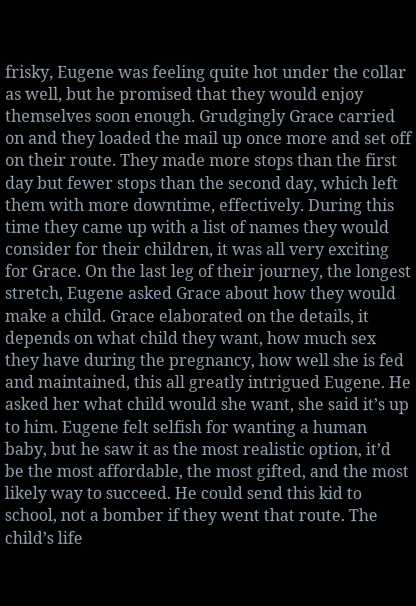frisky, Eugene was feeling quite hot under the collar as well, but he promised that they would enjoy themselves soon enough. Grudgingly Grace carried on and they loaded the mail up once more and set off on their route. They made more stops than the first day but fewer stops than the second day, which left them with more downtime, effectively. During this time they came up with a list of names they would consider for their children, it was all very exciting for Grace. On the last leg of their journey, the longest stretch, Eugene asked Grace about how they would make a child. Grace elaborated on the details, it depends on what child they want, how much sex they have during the pregnancy, how well she is fed and maintained, this all greatly intrigued Eugene. He asked her what child would she want, she said it’s up to him. Eugene felt selfish for wanting a human baby, but he saw it as the most realistic option, it’d be the most affordable, the most gifted, and the most likely way to succeed. He could send this kid to school, not a bomber if they went that route. The child’s life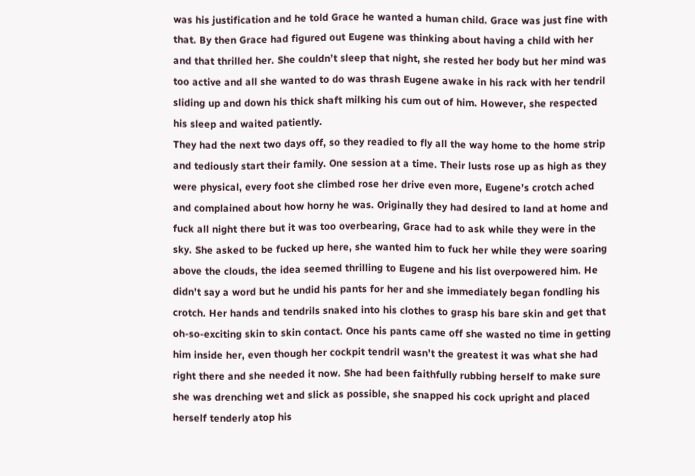was his justification and he told Grace he wanted a human child. Grace was just fine with that. By then Grace had figured out Eugene was thinking about having a child with her and that thrilled her. She couldn’t sleep that night, she rested her body but her mind was too active and all she wanted to do was thrash Eugene awake in his rack with her tendril sliding up and down his thick shaft milking his cum out of him. However, she respected his sleep and waited patiently.
They had the next two days off, so they readied to fly all the way home to the home strip and tediously start their family. One session at a time. Their lusts rose up as high as they were physical, every foot she climbed rose her drive even more, Eugene’s crotch ached and complained about how horny he was. Originally they had desired to land at home and fuck all night there but it was too overbearing, Grace had to ask while they were in the sky. She asked to be fucked up here, she wanted him to fuck her while they were soaring above the clouds, the idea seemed thrilling to Eugene and his list overpowered him. He didn’t say a word but he undid his pants for her and she immediately began fondling his crotch. Her hands and tendrils snaked into his clothes to grasp his bare skin and get that oh-so-exciting skin to skin contact. Once his pants came off she wasted no time in getting him inside her, even though her cockpit tendril wasn’t the greatest it was what she had right there and she needed it now. She had been faithfully rubbing herself to make sure she was drenching wet and slick as possible, she snapped his cock upright and placed herself tenderly atop his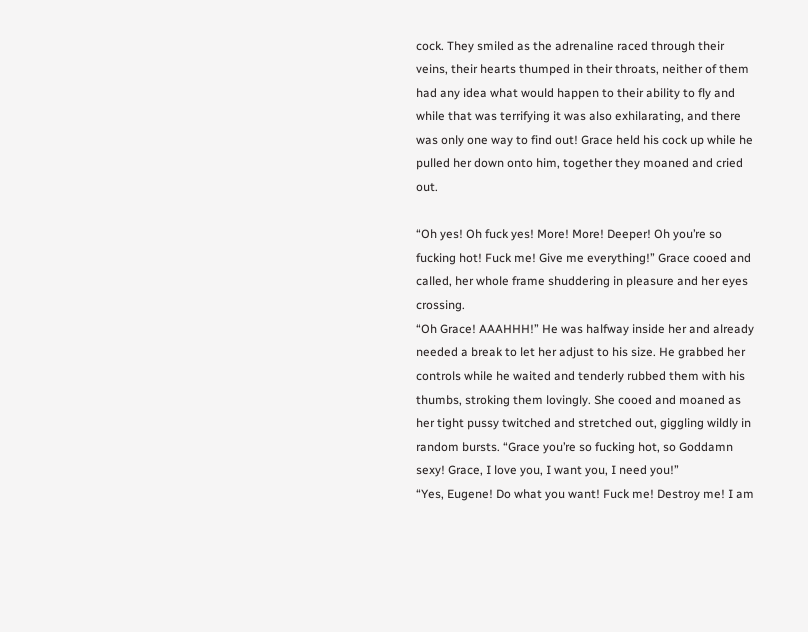cock. They smiled as the adrenaline raced through their veins, their hearts thumped in their throats, neither of them had any idea what would happen to their ability to fly and while that was terrifying it was also exhilarating, and there was only one way to find out! Grace held his cock up while he pulled her down onto him, together they moaned and cried out.

“Oh yes! Oh fuck yes! More! More! Deeper! Oh you’re so fucking hot! Fuck me! Give me everything!” Grace cooed and called, her whole frame shuddering in pleasure and her eyes crossing.
“Oh Grace! AAAHHH!” He was halfway inside her and already needed a break to let her adjust to his size. He grabbed her controls while he waited and tenderly rubbed them with his thumbs, stroking them lovingly. She cooed and moaned as her tight pussy twitched and stretched out, giggling wildly in random bursts. “Grace you’re so fucking hot, so Goddamn sexy! Grace, I love you, I want you, I need you!”
“Yes, Eugene! Do what you want! Fuck me! Destroy me! I am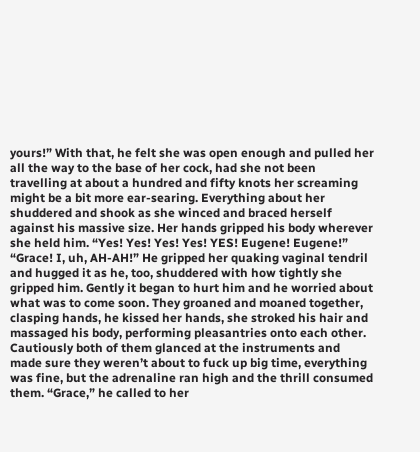yours!” With that, he felt she was open enough and pulled her all the way to the base of her cock, had she not been travelling at about a hundred and fifty knots her screaming might be a bit more ear-searing. Everything about her shuddered and shook as she winced and braced herself against his massive size. Her hands gripped his body wherever she held him. “Yes! Yes! Yes! Yes! YES! Eugene! Eugene!”
“Grace! I, uh, AH-AH!” He gripped her quaking vaginal tendril and hugged it as he, too, shuddered with how tightly she gripped him. Gently it began to hurt him and he worried about what was to come soon. They groaned and moaned together, clasping hands, he kissed her hands, she stroked his hair and massaged his body, performing pleasantries onto each other. Cautiously both of them glanced at the instruments and made sure they weren’t about to fuck up big time, everything was fine, but the adrenaline ran high and the thrill consumed them. “Grace,” he called to her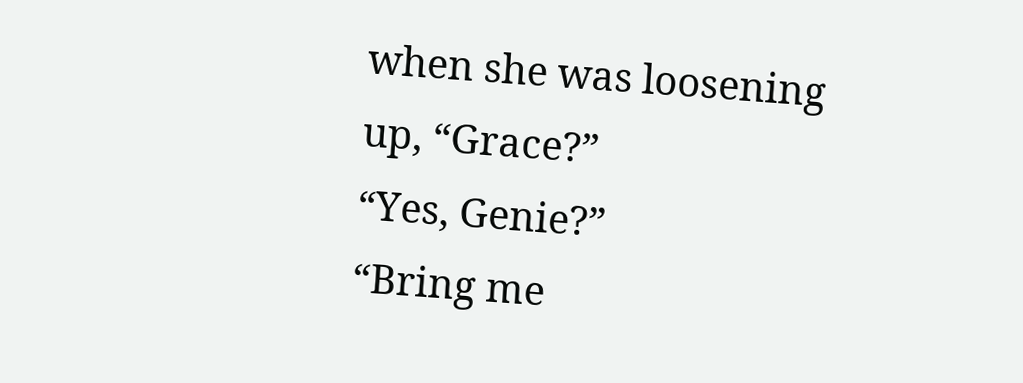when she was loosening up, “Grace?”
“Yes, Genie?”
“Bring me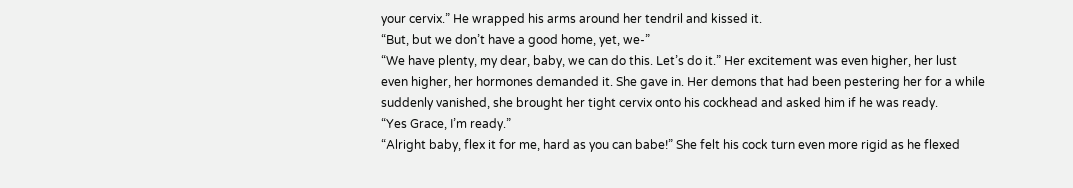your cervix.” He wrapped his arms around her tendril and kissed it.
“But, but we don’t have a good home, yet, we-”
“We have plenty, my dear, baby, we can do this. Let’s do it.” Her excitement was even higher, her lust even higher, her hormones demanded it. She gave in. Her demons that had been pestering her for a while suddenly vanished, she brought her tight cervix onto his cockhead and asked him if he was ready.
“Yes Grace, I’m ready.”
“Alright baby, flex it for me, hard as you can babe!” She felt his cock turn even more rigid as he flexed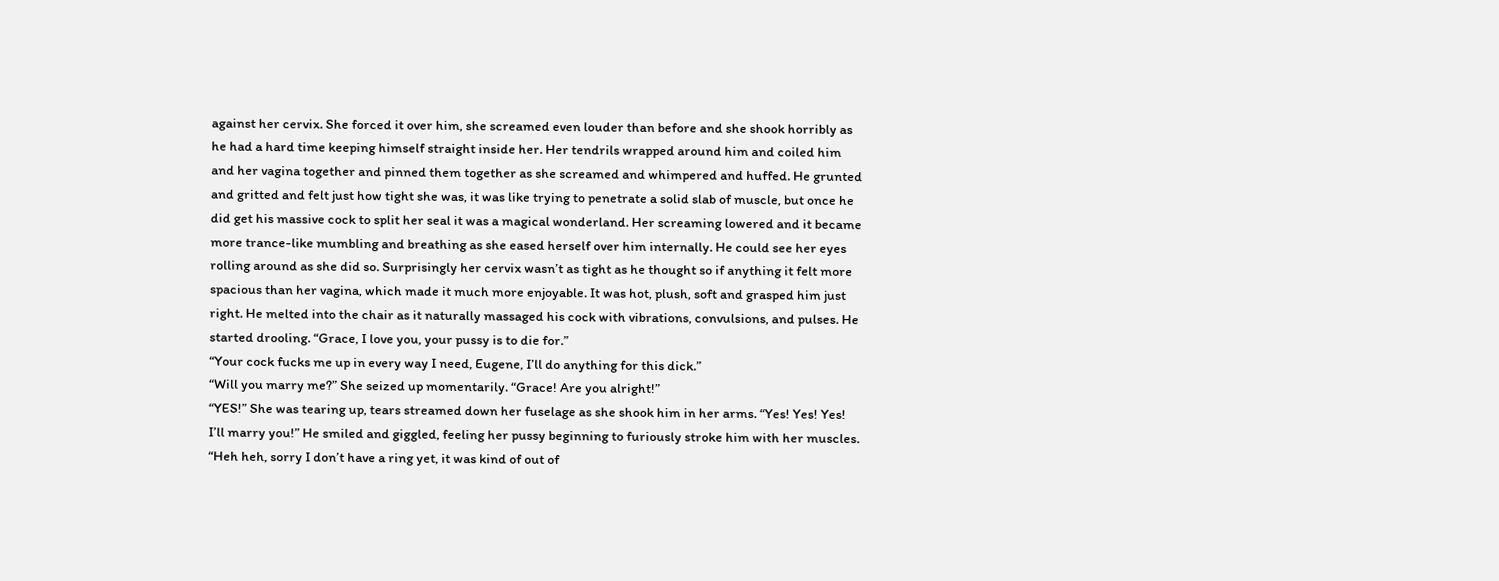against her cervix. She forced it over him, she screamed even louder than before and she shook horribly as he had a hard time keeping himself straight inside her. Her tendrils wrapped around him and coiled him and her vagina together and pinned them together as she screamed and whimpered and huffed. He grunted and gritted and felt just how tight she was, it was like trying to penetrate a solid slab of muscle, but once he did get his massive cock to split her seal it was a magical wonderland. Her screaming lowered and it became more trance-like mumbling and breathing as she eased herself over him internally. He could see her eyes rolling around as she did so. Surprisingly her cervix wasn’t as tight as he thought so if anything it felt more spacious than her vagina, which made it much more enjoyable. It was hot, plush, soft and grasped him just right. He melted into the chair as it naturally massaged his cock with vibrations, convulsions, and pulses. He started drooling. “Grace, I love you, your pussy is to die for.”
“Your cock fucks me up in every way I need, Eugene, I’ll do anything for this dick.”
“Will you marry me?” She seized up momentarily. “Grace! Are you alright!”
“YES!” She was tearing up, tears streamed down her fuselage as she shook him in her arms. “Yes! Yes! Yes! I’ll marry you!” He smiled and giggled, feeling her pussy beginning to furiously stroke him with her muscles.
“Heh heh, sorry I don’t have a ring yet, it was kind of out of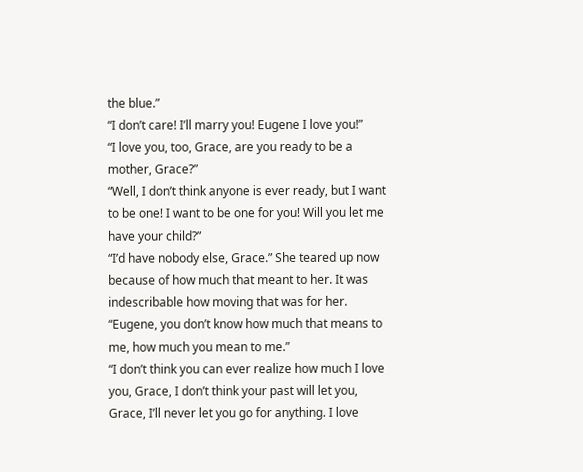the blue.”
“I don’t care! I’ll marry you! Eugene I love you!”
“I love you, too, Grace, are you ready to be a mother, Grace?”
“Well, I don’t think anyone is ever ready, but I want to be one! I want to be one for you! Will you let me have your child?”
“I’d have nobody else, Grace.” She teared up now because of how much that meant to her. It was indescribable how moving that was for her.
“Eugene, you don’t know how much that means to me, how much you mean to me.”
“I don’t think you can ever realize how much I love you, Grace, I don’t think your past will let you, Grace, I’ll never let you go for anything. I love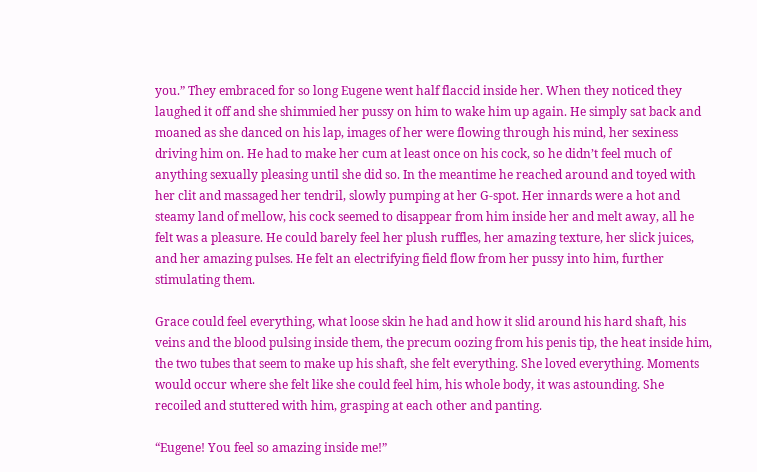you.” They embraced for so long Eugene went half flaccid inside her. When they noticed they laughed it off and she shimmied her pussy on him to wake him up again. He simply sat back and moaned as she danced on his lap, images of her were flowing through his mind, her sexiness driving him on. He had to make her cum at least once on his cock, so he didn’t feel much of anything sexually pleasing until she did so. In the meantime he reached around and toyed with her clit and massaged her tendril, slowly pumping at her G-spot. Her innards were a hot and steamy land of mellow, his cock seemed to disappear from him inside her and melt away, all he felt was a pleasure. He could barely feel her plush ruffles, her amazing texture, her slick juices, and her amazing pulses. He felt an electrifying field flow from her pussy into him, further stimulating them.

Grace could feel everything, what loose skin he had and how it slid around his hard shaft, his veins and the blood pulsing inside them, the precum oozing from his penis tip, the heat inside him, the two tubes that seem to make up his shaft, she felt everything. She loved everything. Moments would occur where she felt like she could feel him, his whole body, it was astounding. She recoiled and stuttered with him, grasping at each other and panting.

“Eugene! You feel so amazing inside me!”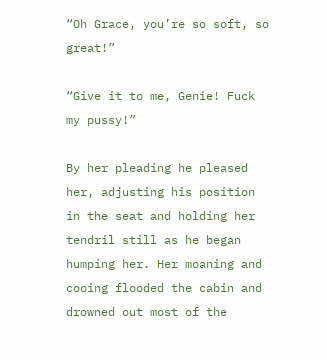“Oh Grace, you’re so soft, so great!”

“Give it to me, Genie! Fuck my pussy!”

By her pleading he pleased her, adjusting his position in the seat and holding her tendril still as he began humping her. Her moaning and cooing flooded the cabin and drowned out most of the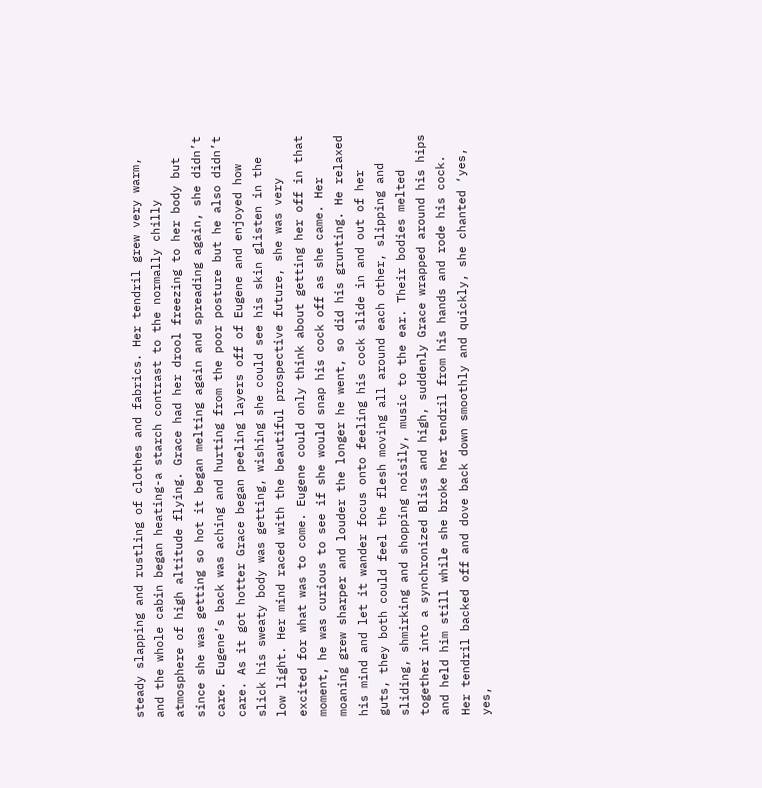steady slapping and rustling of clothes and fabrics. Her tendril grew very warm, and the whole cabin began heating-a starch contrast to the normally chilly atmosphere of high altitude flying. Grace had her drool freezing to her body but since she was getting so hot it began melting again and spreading again, she didn’t care. Eugene’s back was aching and hurting from the poor posture but he also didn’t care. As it got hotter Grace began peeling layers off of Eugene and enjoyed how slick his sweaty body was getting, wishing she could see his skin glisten in the low light. Her mind raced with the beautiful prospective future, she was very excited for what was to come. Eugene could only think about getting her off in that moment, he was curious to see if she would snap his cock off as she came. Her moaning grew sharper and louder the longer he went, so did his grunting. He relaxed his mind and let it wander focus onto feeling his cock slide in and out of her guts, they both could feel the flesh moving all around each other, slipping and sliding, shmirking and shopping noisily, music to the ear. Their bodies melted together into a synchronized Bliss and high, suddenly Grace wrapped around his hips and held him still while she broke her tendril from his hands and rode his cock. Her tendril backed off and dove back down smoothly and quickly, she chanted ‘yes, yes,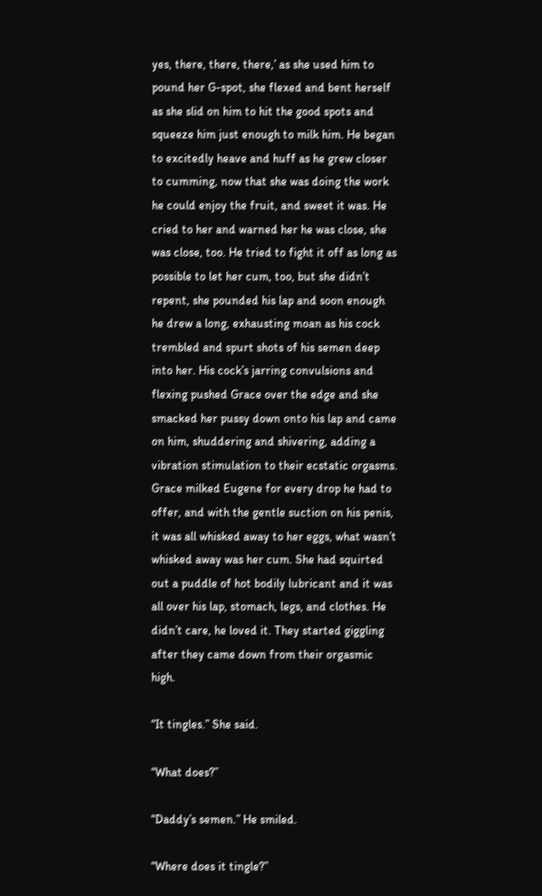yes, there, there, there,’ as she used him to pound her G-spot, she flexed and bent herself as she slid on him to hit the good spots and squeeze him just enough to milk him. He began to excitedly heave and huff as he grew closer to cumming, now that she was doing the work he could enjoy the fruit, and sweet it was. He cried to her and warned her he was close, she was close, too. He tried to fight it off as long as possible to let her cum, too, but she didn’t repent, she pounded his lap and soon enough he drew a long, exhausting moan as his cock trembled and spurt shots of his semen deep into her. His cock’s jarring convulsions and flexing pushed Grace over the edge and she smacked her pussy down onto his lap and came on him, shuddering and shivering, adding a vibration stimulation to their ecstatic orgasms. Grace milked Eugene for every drop he had to offer, and with the gentle suction on his penis, it was all whisked away to her eggs, what wasn’t whisked away was her cum. She had squirted out a puddle of hot bodily lubricant and it was all over his lap, stomach, legs, and clothes. He didn’t care, he loved it. They started giggling after they came down from their orgasmic high.

“It tingles.” She said.

“What does?”

“Daddy’s semen.” He smiled.

“Where does it tingle?”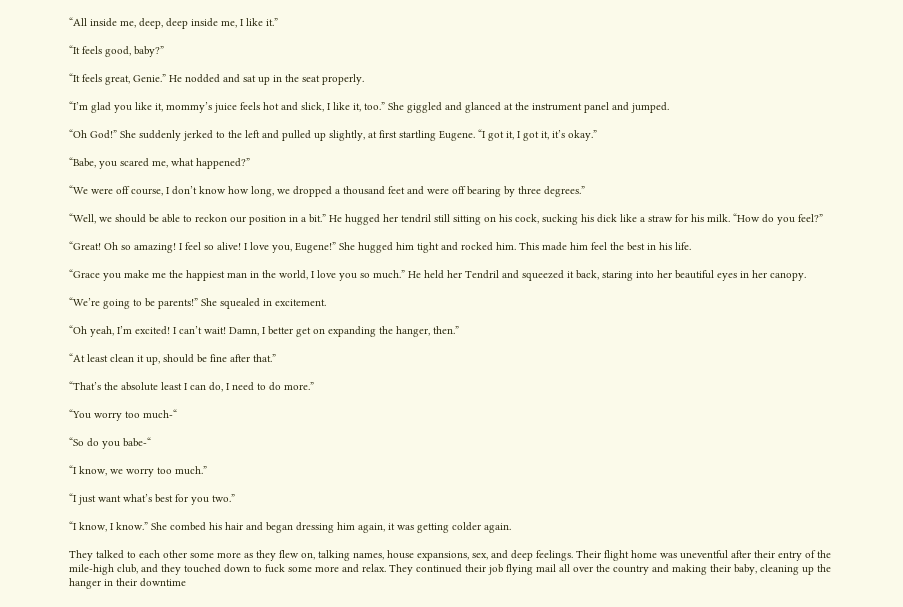“All inside me, deep, deep inside me, I like it.”

“It feels good, baby?”

“It feels great, Genie.” He nodded and sat up in the seat properly.

“I’m glad you like it, mommy’s juice feels hot and slick, I like it, too.” She giggled and glanced at the instrument panel and jumped.

“Oh God!” She suddenly jerked to the left and pulled up slightly, at first startling Eugene. “I got it, I got it, it’s okay.”

“Babe, you scared me, what happened?”

“We were off course, I don’t know how long, we dropped a thousand feet and were off bearing by three degrees.”

“Well, we should be able to reckon our position in a bit.” He hugged her tendril still sitting on his cock, sucking his dick like a straw for his milk. “How do you feel?”

“Great! Oh so amazing! I feel so alive! I love you, Eugene!” She hugged him tight and rocked him. This made him feel the best in his life.

“Grace you make me the happiest man in the world, I love you so much.” He held her Tendril and squeezed it back, staring into her beautiful eyes in her canopy.

“We’re going to be parents!” She squealed in excitement.

“Oh yeah, I’m excited! I can’t wait! Damn, I better get on expanding the hanger, then.”

“At least clean it up, should be fine after that.”

“That’s the absolute least I can do, I need to do more.”

“You worry too much-“

“So do you babe-“

“I know, we worry too much.”

“I just want what’s best for you two.”

“I know, I know.” She combed his hair and began dressing him again, it was getting colder again.

They talked to each other some more as they flew on, talking names, house expansions, sex, and deep feelings. Their flight home was uneventful after their entry of the mile-high club, and they touched down to fuck some more and relax. They continued their job flying mail all over the country and making their baby, cleaning up the hanger in their downtime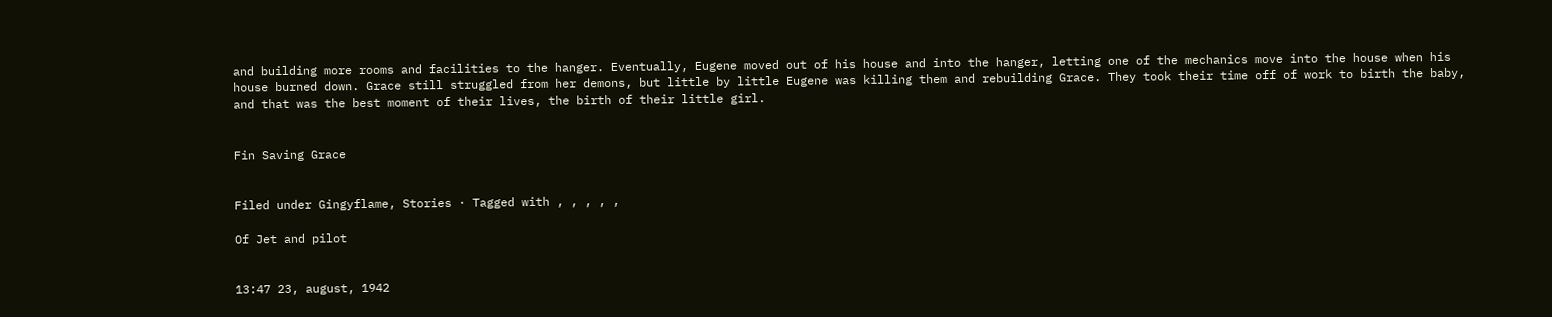and building more rooms and facilities to the hanger. Eventually, Eugene moved out of his house and into the hanger, letting one of the mechanics move into the house when his house burned down. Grace still struggled from her demons, but little by little Eugene was killing them and rebuilding Grace. They took their time off of work to birth the baby, and that was the best moment of their lives, the birth of their little girl.


Fin Saving Grace


Filed under Gingyflame, Stories · Tagged with , , , , ,

Of Jet and pilot


13:47 23, august, 1942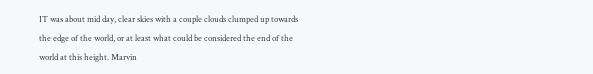IT was about mid day, clear skies with a couple clouds clumped up towards the edge of the world, or at least what could be considered the end of the world at this height. Marvin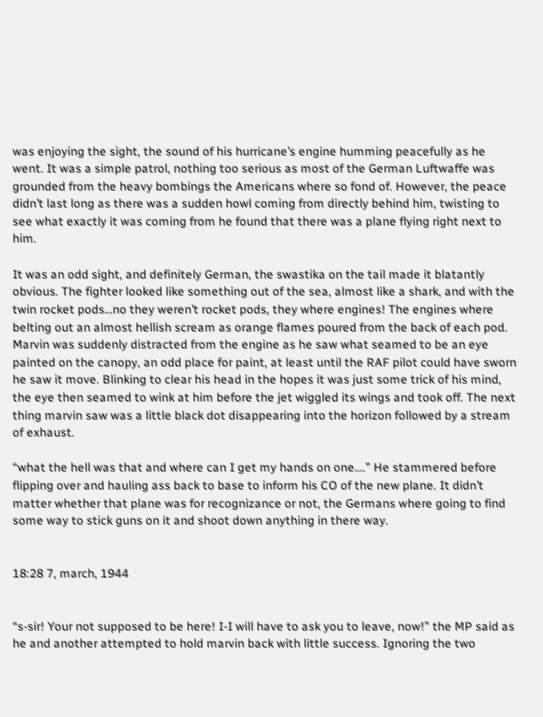was enjoying the sight, the sound of his hurricane’s engine humming peacefully as he went. It was a simple patrol, nothing too serious as most of the German Luftwaffe was grounded from the heavy bombings the Americans where so fond of. However, the peace didn’t last long as there was a sudden howl coming from directly behind him, twisting to see what exactly it was coming from he found that there was a plane flying right next to him.

It was an odd sight, and definitely German, the swastika on the tail made it blatantly obvious. The fighter looked like something out of the sea, almost like a shark, and with the twin rocket pods…no they weren’t rocket pods, they where engines! The engines where belting out an almost hellish scream as orange flames poured from the back of each pod. Marvin was suddenly distracted from the engine as he saw what seamed to be an eye painted on the canopy, an odd place for paint, at least until the RAF pilot could have sworn he saw it move. Blinking to clear his head in the hopes it was just some trick of his mind, the eye then seamed to wink at him before the jet wiggled its wings and took off. The next thing marvin saw was a little black dot disappearing into the horizon followed by a stream of exhaust.

“what the hell was that and where can I get my hands on one….” He stammered before flipping over and hauling ass back to base to inform his CO of the new plane. It didn’t matter whether that plane was for recognizance or not, the Germans where going to find some way to stick guns on it and shoot down anything in there way.


18:28 7, march, 1944


“s-sir! Your not supposed to be here! I-I will have to ask you to leave, now!” the MP said as he and another attempted to hold marvin back with little success. Ignoring the two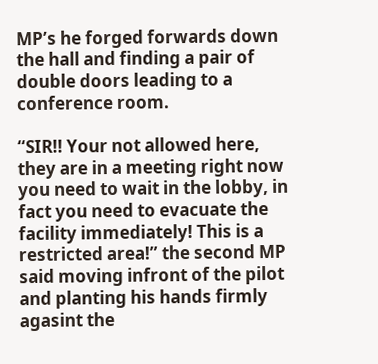MP’s he forged forwards down the hall and finding a pair of double doors leading to a conference room.

“SIR!! Your not allowed here, they are in a meeting right now you need to wait in the lobby, in fact you need to evacuate the facility immediately! This is a restricted area!” the second MP said moving infront of the pilot and planting his hands firmly agasint the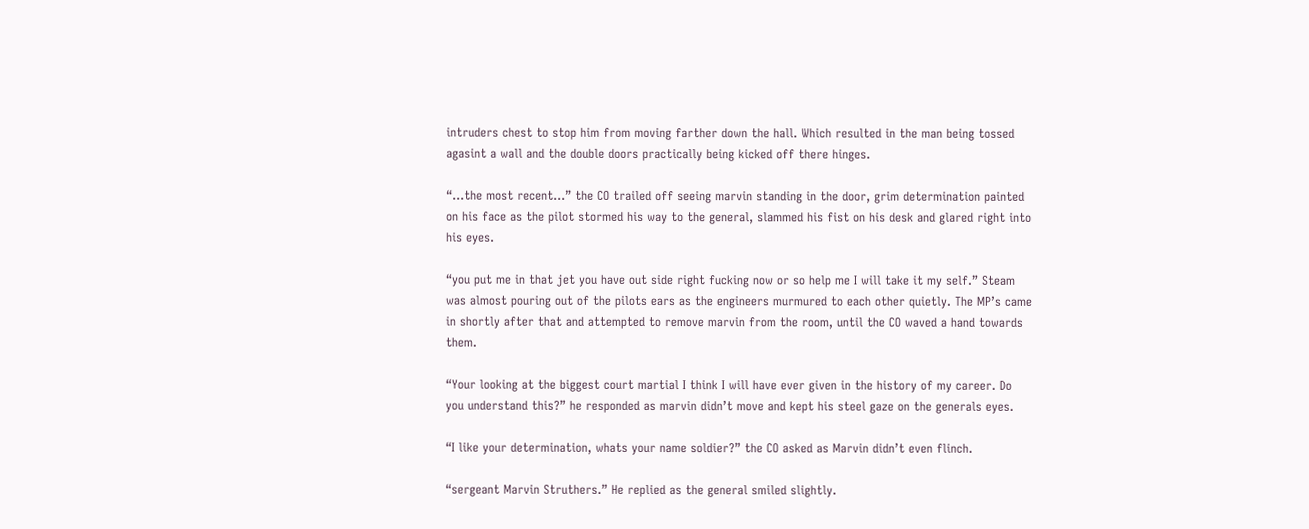intruders chest to stop him from moving farther down the hall. Which resulted in the man being tossed agasint a wall and the double doors practically being kicked off there hinges.

“…the most recent…” the CO trailed off seeing marvin standing in the door, grim determination painted on his face as the pilot stormed his way to the general, slammed his fist on his desk and glared right into his eyes.

“you put me in that jet you have out side right fucking now or so help me I will take it my self.” Steam was almost pouring out of the pilots ears as the engineers murmured to each other quietly. The MP’s came in shortly after that and attempted to remove marvin from the room, until the CO waved a hand towards them.

“Your looking at the biggest court martial I think I will have ever given in the history of my career. Do you understand this?” he responded as marvin didn’t move and kept his steel gaze on the generals eyes.

“I like your determination, whats your name soldier?” the CO asked as Marvin didn’t even flinch.

“sergeant Marvin Struthers.” He replied as the general smiled slightly.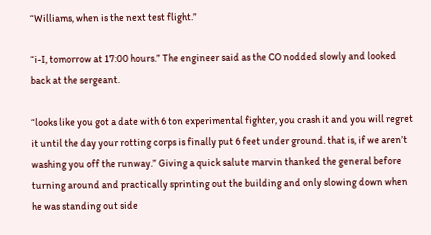“Williams, when is the next test flight.”

“i-I, tomorrow at 17:00 hours.” The engineer said as the CO nodded slowly and looked back at the sergeant.

“looks like you got a date with 6 ton experimental fighter, you crash it and you will regret it until the day your rotting corps is finally put 6 feet under ground. that is, if we aren’t washing you off the runway.” Giving a quick salute marvin thanked the general before turning around and practically sprinting out the building and only slowing down when he was standing out side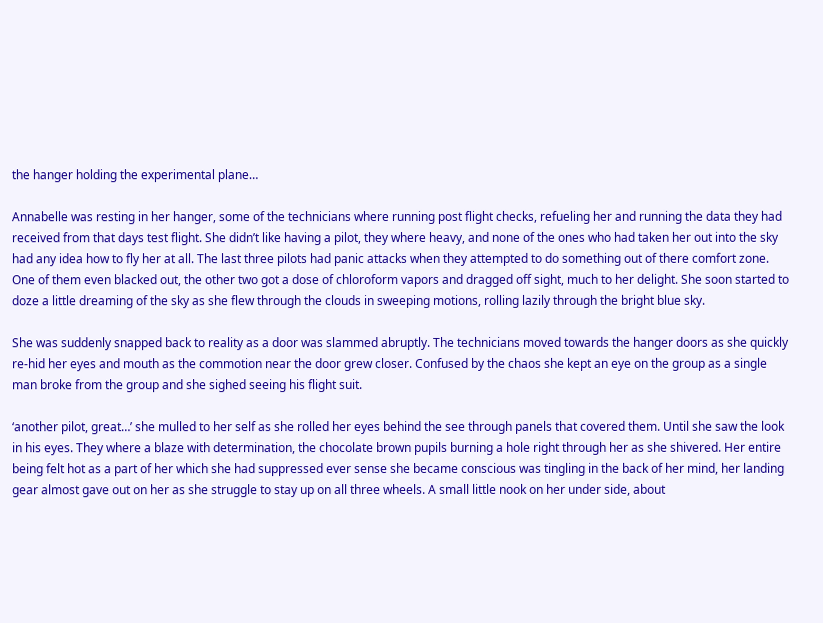the hanger holding the experimental plane…

Annabelle was resting in her hanger, some of the technicians where running post flight checks, refueling her and running the data they had received from that days test flight. She didn’t like having a pilot, they where heavy, and none of the ones who had taken her out into the sky had any idea how to fly her at all. The last three pilots had panic attacks when they attempted to do something out of there comfort zone. One of them even blacked out, the other two got a dose of chloroform vapors and dragged off sight, much to her delight. She soon started to doze a little dreaming of the sky as she flew through the clouds in sweeping motions, rolling lazily through the bright blue sky.

She was suddenly snapped back to reality as a door was slammed abruptly. The technicians moved towards the hanger doors as she quickly re-hid her eyes and mouth as the commotion near the door grew closer. Confused by the chaos she kept an eye on the group as a single man broke from the group and she sighed seeing his flight suit.

‘another pilot, great…’ she mulled to her self as she rolled her eyes behind the see through panels that covered them. Until she saw the look in his eyes. They where a blaze with determination, the chocolate brown pupils burning a hole right through her as she shivered. Her entire being felt hot as a part of her which she had suppressed ever sense she became conscious was tingling in the back of her mind, her landing gear almost gave out on her as she struggle to stay up on all three wheels. A small little nook on her under side, about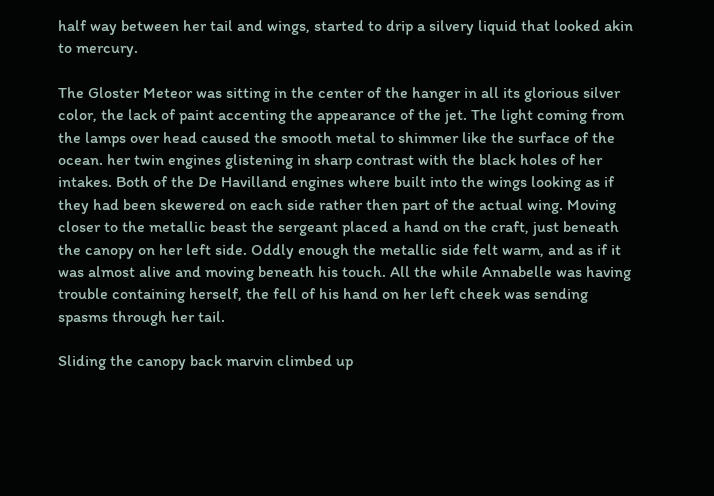half way between her tail and wings, started to drip a silvery liquid that looked akin to mercury.

The Gloster Meteor was sitting in the center of the hanger in all its glorious silver color, the lack of paint accenting the appearance of the jet. The light coming from the lamps over head caused the smooth metal to shimmer like the surface of the ocean. her twin engines glistening in sharp contrast with the black holes of her intakes. Both of the De Havilland engines where built into the wings looking as if they had been skewered on each side rather then part of the actual wing. Moving closer to the metallic beast the sergeant placed a hand on the craft, just beneath the canopy on her left side. Oddly enough the metallic side felt warm, and as if it was almost alive and moving beneath his touch. All the while Annabelle was having trouble containing herself, the fell of his hand on her left cheek was sending spasms through her tail.

Sliding the canopy back marvin climbed up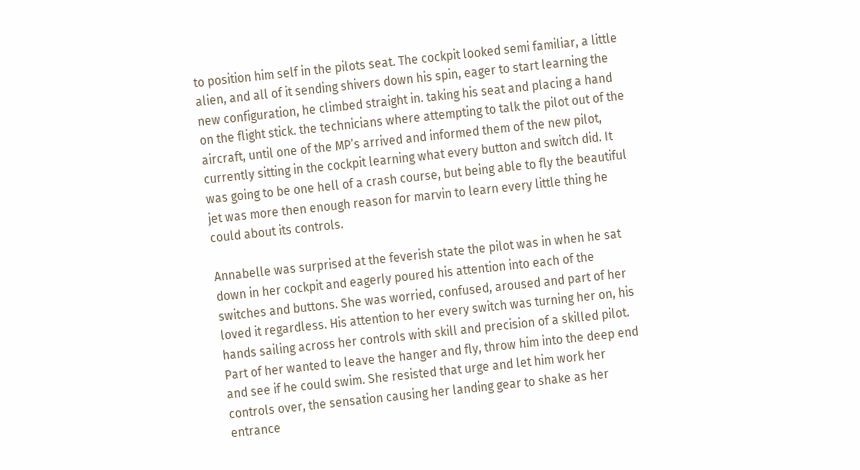to position him self in the pilots seat. The cockpit looked semi familiar, a little alien, and all of it sending shivers down his spin, eager to start learning the new configuration, he climbed straight in. taking his seat and placing a hand on the flight stick. the technicians where attempting to talk the pilot out of the aircraft, until one of the MP’s arrived and informed them of the new pilot, currently sitting in the cockpit learning what every button and switch did. It was going to be one hell of a crash course, but being able to fly the beautiful jet was more then enough reason for marvin to learn every little thing he could about its controls.

Annabelle was surprised at the feverish state the pilot was in when he sat down in her cockpit and eagerly poured his attention into each of the switches and buttons. She was worried, confused, aroused and part of her loved it regardless. His attention to her every switch was turning her on, his hands sailing across her controls with skill and precision of a skilled pilot. Part of her wanted to leave the hanger and fly, throw him into the deep end and see if he could swim. She resisted that urge and let him work her controls over, the sensation causing her landing gear to shake as her entrance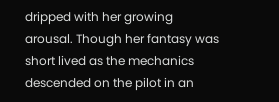dripped with her growing arousal. Though her fantasy was short lived as the mechanics descended on the pilot in an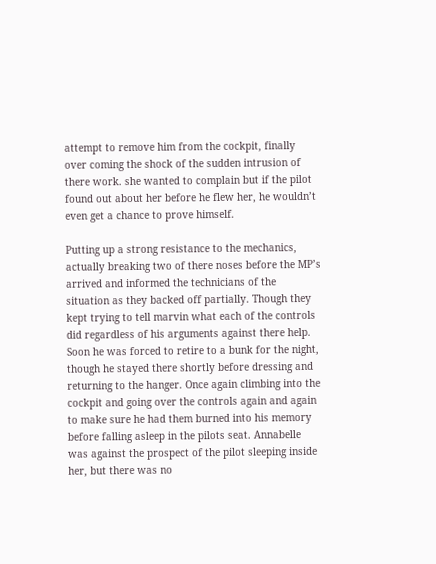attempt to remove him from the cockpit, finally over coming the shock of the sudden intrusion of there work. she wanted to complain but if the pilot found out about her before he flew her, he wouldn’t even get a chance to prove himself.

Putting up a strong resistance to the mechanics, actually breaking two of there noses before the MP’s arrived and informed the technicians of the situation as they backed off partially. Though they kept trying to tell marvin what each of the controls did regardless of his arguments against there help. Soon he was forced to retire to a bunk for the night, though he stayed there shortly before dressing and returning to the hanger. Once again climbing into the cockpit and going over the controls again and again to make sure he had them burned into his memory before falling asleep in the pilots seat. Annabelle was against the prospect of the pilot sleeping inside her, but there was no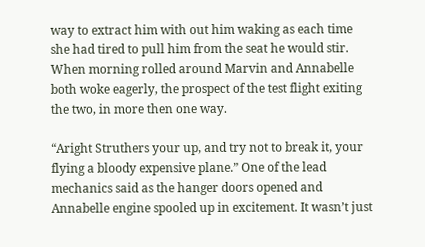way to extract him with out him waking as each time she had tired to pull him from the seat he would stir. When morning rolled around Marvin and Annabelle both woke eagerly, the prospect of the test flight exiting the two, in more then one way.

“Aright Struthers your up, and try not to break it, your flying a bloody expensive plane.” One of the lead mechanics said as the hanger doors opened and Annabelle engine spooled up in excitement. It wasn’t just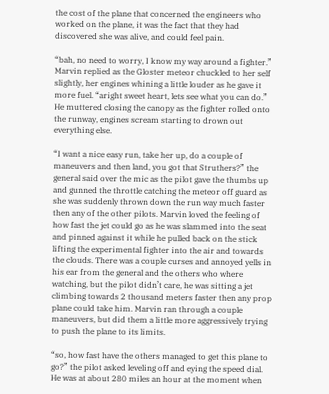the cost of the plane that concerned the engineers who worked on the plane, it was the fact that they had discovered she was alive, and could feel pain.

“bah, no need to worry, I know my way around a fighter.” Marvin replied as the Gloster meteor chuckled to her self slightly, her engines whining a little louder as he gave it more fuel. “aright sweet heart, lets see what you can do.” He muttered closing the canopy as the fighter rolled onto the runway, engines scream starting to drown out everything else.

“I want a nice easy run, take her up, do a couple of maneuvers and then land, you got that Struthers?” the general said over the mic as the pilot gave the thumbs up and gunned the throttle catching the meteor off guard as she was suddenly thrown down the run way much faster then any of the other pilots. Marvin loved the feeling of how fast the jet could go as he was slammed into the seat and pinned against it while he pulled back on the stick lifting the experimental fighter into the air and towards the clouds. There was a couple curses and annoyed yells in his ear from the general and the others who where watching, but the pilot didn’t care, he was sitting a jet climbing towards 2 thousand meters faster then any prop plane could take him. Marvin ran through a couple maneuvers, but did them a little more aggressively trying to push the plane to its limits.

“so, how fast have the others managed to get this plane to go?” the pilot asked leveling off and eying the speed dial. He was at about 280 miles an hour at the moment when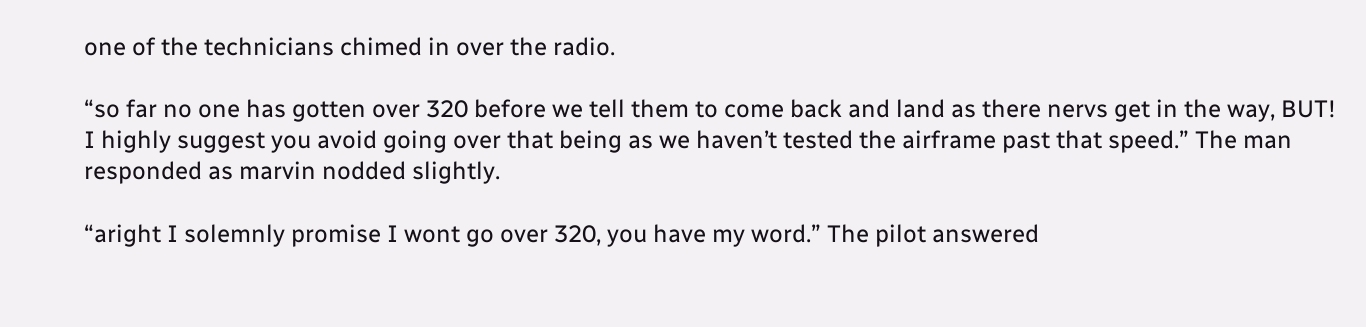one of the technicians chimed in over the radio.

“so far no one has gotten over 320 before we tell them to come back and land as there nervs get in the way, BUT! I highly suggest you avoid going over that being as we haven’t tested the airframe past that speed.” The man responded as marvin nodded slightly.

“aright I solemnly promise I wont go over 320, you have my word.” The pilot answered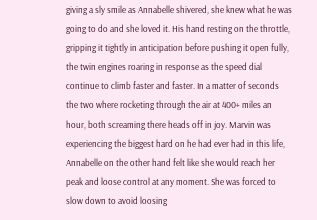giving a sly smile as Annabelle shivered, she knew what he was going to do and she loved it. His hand resting on the throttle, gripping it tightly in anticipation before pushing it open fully, the twin engines roaring in response as the speed dial continue to climb faster and faster. In a matter of seconds the two where rocketing through the air at 400+ miles an hour, both screaming there heads off in joy. Marvin was experiencing the biggest hard on he had ever had in this life, Annabelle on the other hand felt like she would reach her peak and loose control at any moment. She was forced to slow down to avoid loosing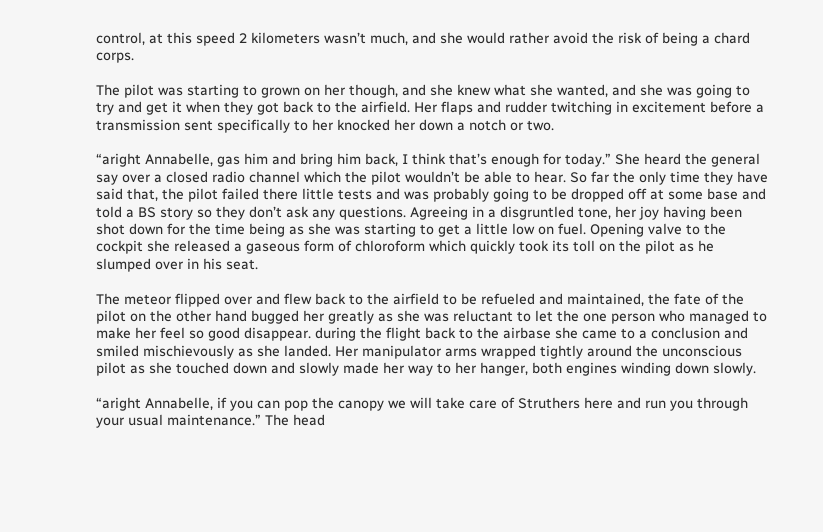control, at this speed 2 kilometers wasn’t much, and she would rather avoid the risk of being a chard corps.

The pilot was starting to grown on her though, and she knew what she wanted, and she was going to try and get it when they got back to the airfield. Her flaps and rudder twitching in excitement before a transmission sent specifically to her knocked her down a notch or two.

“aright Annabelle, gas him and bring him back, I think that’s enough for today.” She heard the general say over a closed radio channel which the pilot wouldn’t be able to hear. So far the only time they have said that, the pilot failed there little tests and was probably going to be dropped off at some base and told a BS story so they don’t ask any questions. Agreeing in a disgruntled tone, her joy having been shot down for the time being as she was starting to get a little low on fuel. Opening valve to the cockpit she released a gaseous form of chloroform which quickly took its toll on the pilot as he slumped over in his seat.

The meteor flipped over and flew back to the airfield to be refueled and maintained, the fate of the pilot on the other hand bugged her greatly as she was reluctant to let the one person who managed to make her feel so good disappear. during the flight back to the airbase she came to a conclusion and smiled mischievously as she landed. Her manipulator arms wrapped tightly around the unconscious pilot as she touched down and slowly made her way to her hanger, both engines winding down slowly.

“aright Annabelle, if you can pop the canopy we will take care of Struthers here and run you through your usual maintenance.” The head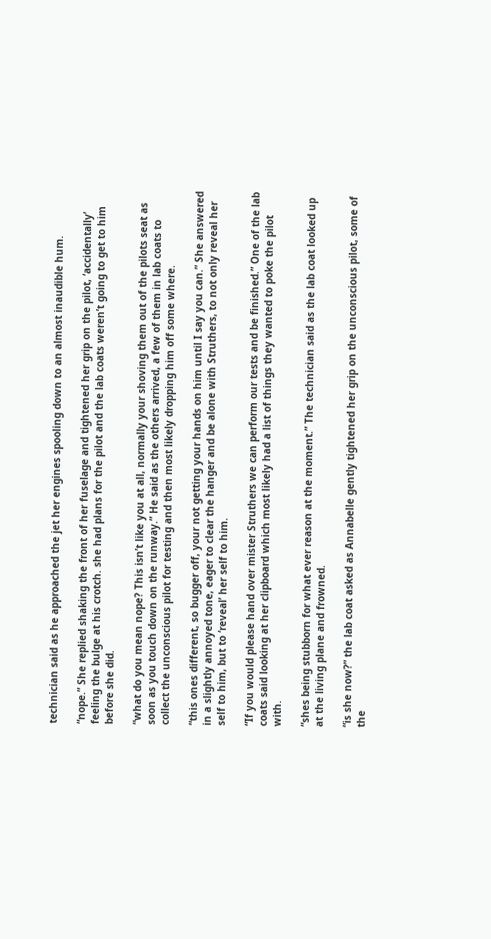technician said as he approached the jet her engines spooling down to an almost inaudible hum.

“nope.” She replied shaking the front of her fuselage and tightened her grip on the pilot, ‘accidentally’ feeling the bulge at his crotch. she had plans for the pilot and the lab coats weren’t going to get to him before she did.

“what do you mean nope? This isn’t like you at all, normally your shoving them out of the pilots seat as soon as you touch down on the runway.” He said as the others arrived, a few of them in lab coats to collect the unconscious pilot for testing and then most likely dropping him off some where.

“this ones different, so bugger off, your not getting your hands on him until I say you can.” She answered in a slightly annoyed tone, eager to clear the hanger and be alone with Struthers, to not only reveal her self to him, but to ‘reveal’ her self to him.

“If you would please hand over mister Struthers we can perform our tests and be finished.” One of the lab coats said looking at her clipboard which most likely had a list of things they wanted to poke the pilot with.

“shes being stubborn for what ever reason at the moment.” The technician said as the lab coat looked up at the living plane and frowned.

“is she now?” the lab coat asked as Annabelle gently tightened her grip on the unconscious pilot, some of the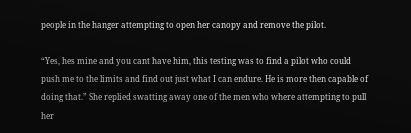people in the hanger attempting to open her canopy and remove the pilot.

“Yes, hes mine and you cant have him, this testing was to find a pilot who could push me to the limits and find out just what I can endure. He is more then capable of doing that.” She replied swatting away one of the men who where attempting to pull her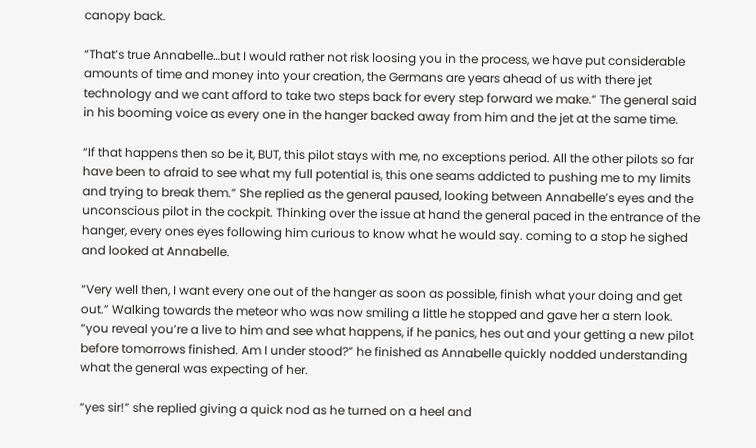canopy back.

“That’s true Annabelle…but I would rather not risk loosing you in the process, we have put considerable amounts of time and money into your creation, the Germans are years ahead of us with there jet technology and we cant afford to take two steps back for every step forward we make.” The general said in his booming voice as every one in the hanger backed away from him and the jet at the same time.

“If that happens then so be it, BUT, this pilot stays with me, no exceptions period. All the other pilots so far have been to afraid to see what my full potential is, this one seams addicted to pushing me to my limits and trying to break them.” She replied as the general paused, looking between Annabelle’s eyes and the unconscious pilot in the cockpit. Thinking over the issue at hand the general paced in the entrance of the hanger, every ones eyes following him curious to know what he would say. coming to a stop he sighed and looked at Annabelle.

“Very well then, I want every one out of the hanger as soon as possible, finish what your doing and get out.” Walking towards the meteor who was now smiling a little he stopped and gave her a stern look. “you reveal you’re a live to him and see what happens, if he panics, hes out and your getting a new pilot before tomorrows finished. Am I under stood?” he finished as Annabelle quickly nodded understanding what the general was expecting of her.

“yes sir!” she replied giving a quick nod as he turned on a heel and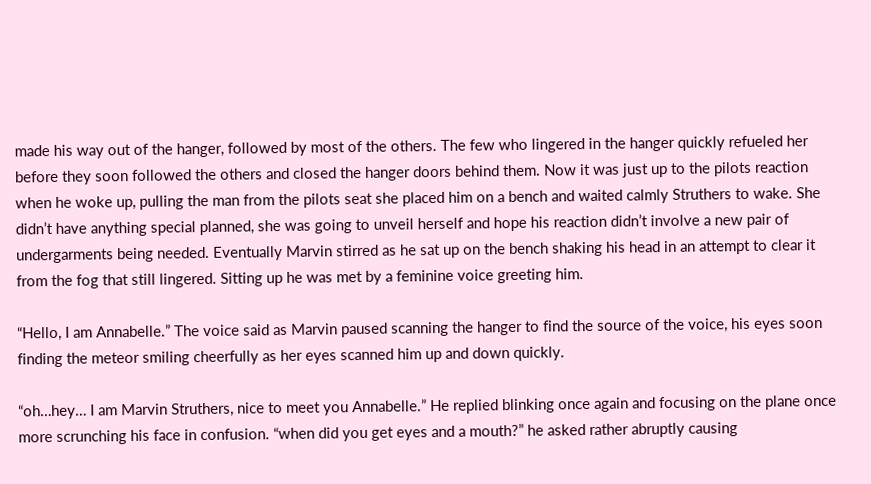made his way out of the hanger, followed by most of the others. The few who lingered in the hanger quickly refueled her before they soon followed the others and closed the hanger doors behind them. Now it was just up to the pilots reaction when he woke up, pulling the man from the pilots seat she placed him on a bench and waited calmly Struthers to wake. She didn’t have anything special planned, she was going to unveil herself and hope his reaction didn’t involve a new pair of undergarments being needed. Eventually Marvin stirred as he sat up on the bench shaking his head in an attempt to clear it from the fog that still lingered. Sitting up he was met by a feminine voice greeting him.

“Hello, I am Annabelle.” The voice said as Marvin paused scanning the hanger to find the source of the voice, his eyes soon finding the meteor smiling cheerfully as her eyes scanned him up and down quickly.

“oh…hey… I am Marvin Struthers, nice to meet you Annabelle.” He replied blinking once again and focusing on the plane once more scrunching his face in confusion. “when did you get eyes and a mouth?” he asked rather abruptly causing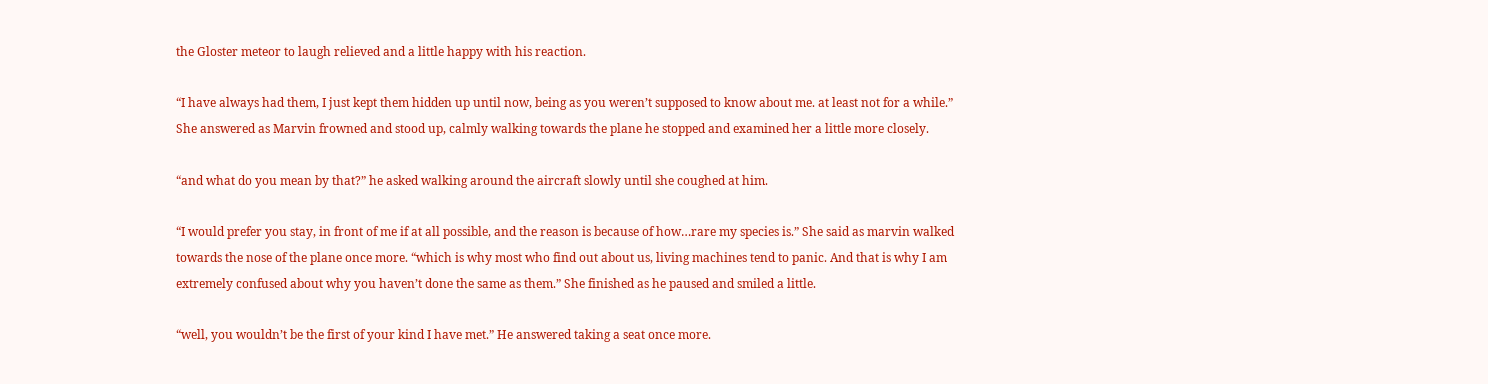the Gloster meteor to laugh relieved and a little happy with his reaction.

“I have always had them, I just kept them hidden up until now, being as you weren’t supposed to know about me. at least not for a while.” She answered as Marvin frowned and stood up, calmly walking towards the plane he stopped and examined her a little more closely.

“and what do you mean by that?” he asked walking around the aircraft slowly until she coughed at him.

“I would prefer you stay, in front of me if at all possible, and the reason is because of how…rare my species is.” She said as marvin walked towards the nose of the plane once more. “which is why most who find out about us, living machines tend to panic. And that is why I am extremely confused about why you haven’t done the same as them.” She finished as he paused and smiled a little.

“well, you wouldn’t be the first of your kind I have met.” He answered taking a seat once more.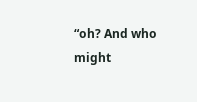“oh? And who might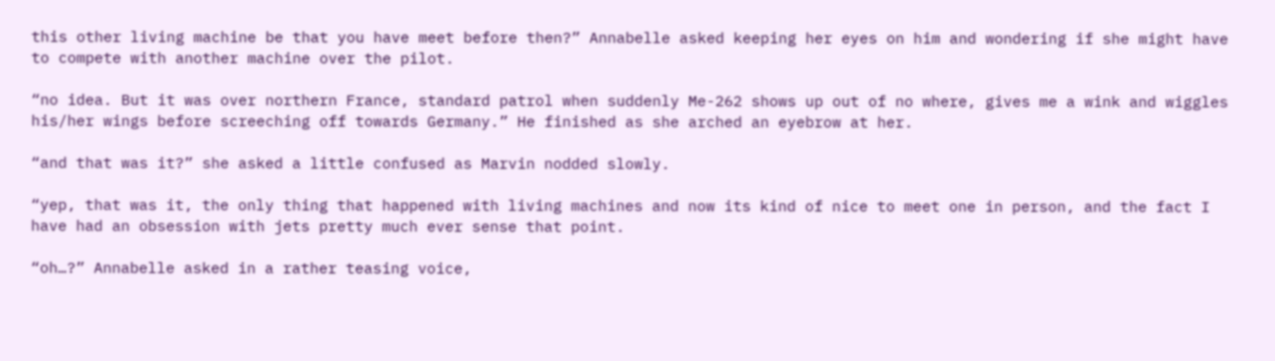this other living machine be that you have meet before then?” Annabelle asked keeping her eyes on him and wondering if she might have to compete with another machine over the pilot.

“no idea. But it was over northern France, standard patrol when suddenly Me-262 shows up out of no where, gives me a wink and wiggles his/her wings before screeching off towards Germany.” He finished as she arched an eyebrow at her.

“and that was it?” she asked a little confused as Marvin nodded slowly.

“yep, that was it, the only thing that happened with living machines and now its kind of nice to meet one in person, and the fact I have had an obsession with jets pretty much ever sense that point.

“oh…?” Annabelle asked in a rather teasing voice,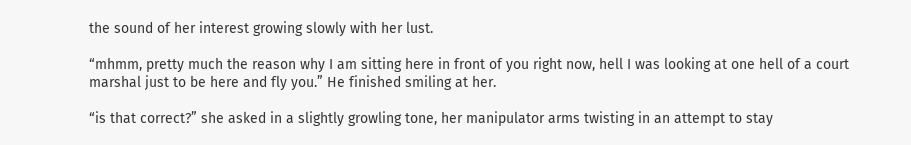the sound of her interest growing slowly with her lust.

“mhmm, pretty much the reason why I am sitting here in front of you right now, hell I was looking at one hell of a court marshal just to be here and fly you.” He finished smiling at her.

“is that correct?” she asked in a slightly growling tone, her manipulator arms twisting in an attempt to stay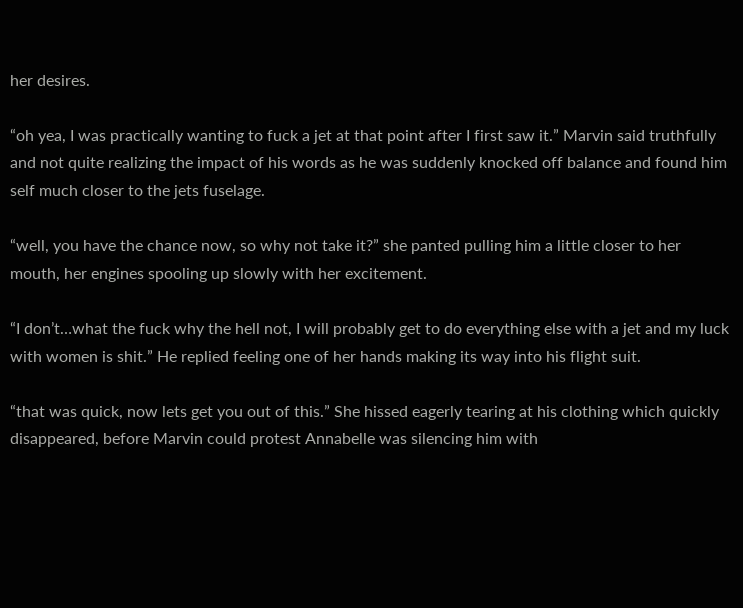her desires.

“oh yea, I was practically wanting to fuck a jet at that point after I first saw it.” Marvin said truthfully and not quite realizing the impact of his words as he was suddenly knocked off balance and found him self much closer to the jets fuselage.

“well, you have the chance now, so why not take it?” she panted pulling him a little closer to her mouth, her engines spooling up slowly with her excitement.

“I don’t…what the fuck why the hell not, I will probably get to do everything else with a jet and my luck with women is shit.” He replied feeling one of her hands making its way into his flight suit.

“that was quick, now lets get you out of this.” She hissed eagerly tearing at his clothing which quickly disappeared, before Marvin could protest Annabelle was silencing him with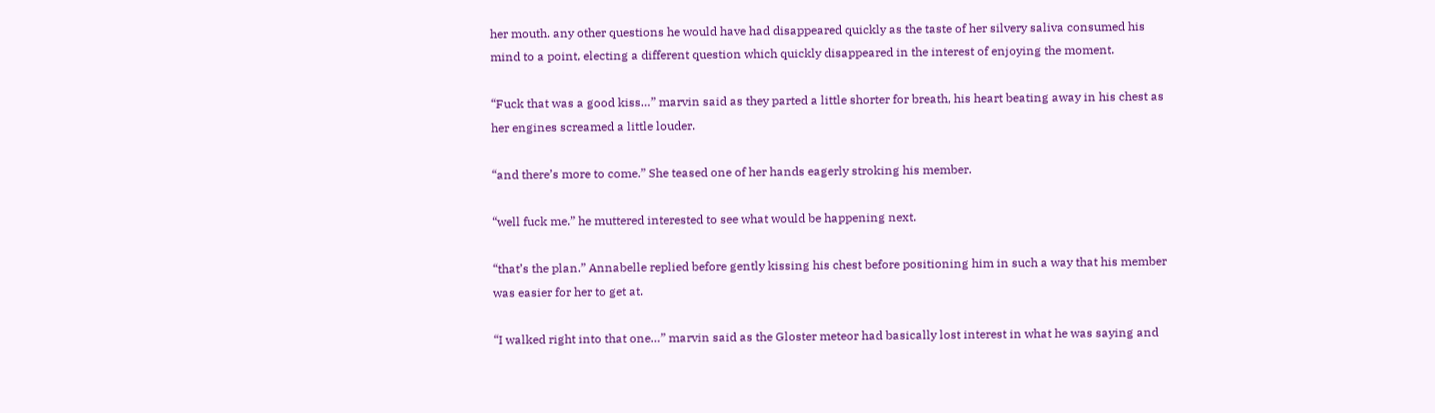her mouth. any other questions he would have had disappeared quickly as the taste of her silvery saliva consumed his mind to a point, electing a different question which quickly disappeared in the interest of enjoying the moment.

“Fuck that was a good kiss…” marvin said as they parted a little shorter for breath, his heart beating away in his chest as her engines screamed a little louder.

“and there’s more to come.” She teased one of her hands eagerly stroking his member.

“well fuck me.” he muttered interested to see what would be happening next.

“that’s the plan.” Annabelle replied before gently kissing his chest before positioning him in such a way that his member was easier for her to get at.

“I walked right into that one…” marvin said as the Gloster meteor had basically lost interest in what he was saying and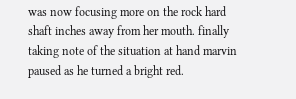was now focusing more on the rock hard shaft inches away from her mouth. finally taking note of the situation at hand marvin paused as he turned a bright red.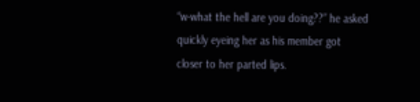“w-what the hell are you doing??” he asked quickly eyeing her as his member got closer to her parted lips.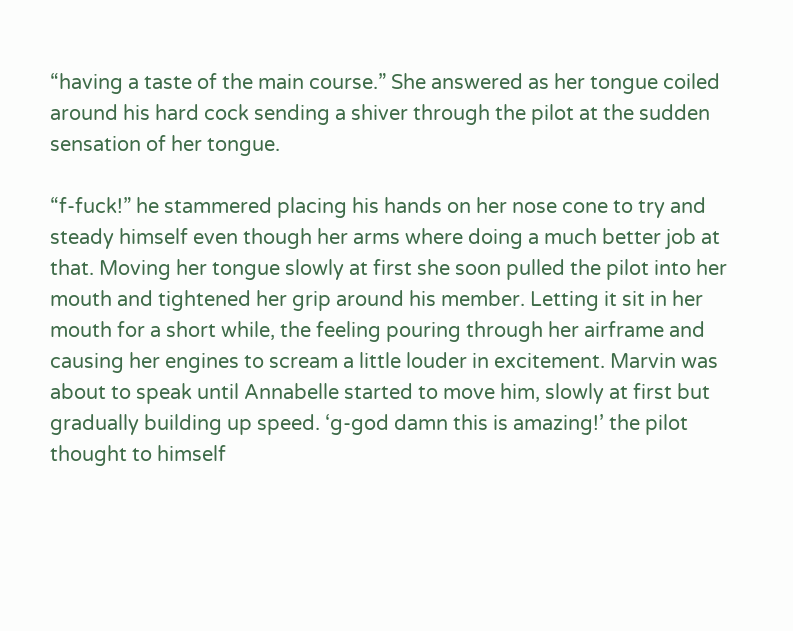“having a taste of the main course.” She answered as her tongue coiled around his hard cock sending a shiver through the pilot at the sudden sensation of her tongue.

“f-fuck!” he stammered placing his hands on her nose cone to try and steady himself even though her arms where doing a much better job at that. Moving her tongue slowly at first she soon pulled the pilot into her mouth and tightened her grip around his member. Letting it sit in her mouth for a short while, the feeling pouring through her airframe and causing her engines to scream a little louder in excitement. Marvin was about to speak until Annabelle started to move him, slowly at first but gradually building up speed. ‘g-god damn this is amazing!’ the pilot thought to himself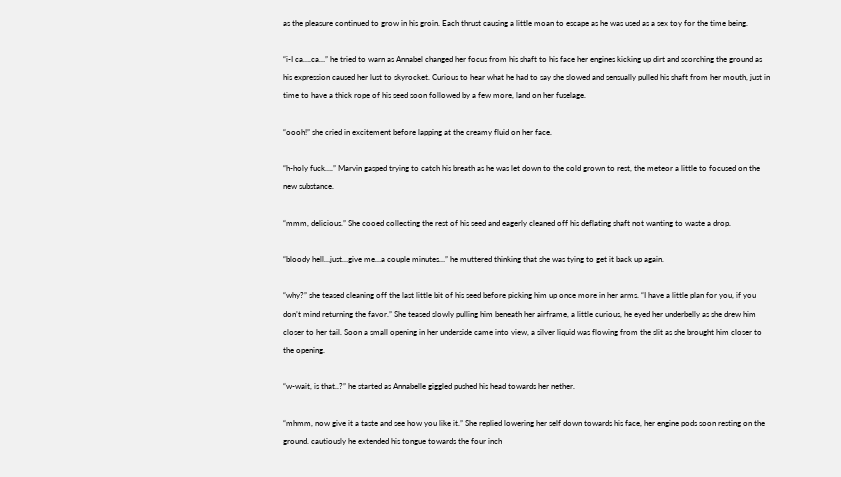as the pleasure continued to grow in his groin. Each thrust causing a little moan to escape as he was used as a sex toy for the time being.

“i-I ca….ca…” he tried to warn as Annabel changed her focus from his shaft to his face her engines kicking up dirt and scorching the ground as his expression caused her lust to skyrocket. Curious to hear what he had to say she slowed and sensually pulled his shaft from her mouth, just in time to have a thick rope of his seed soon followed by a few more, land on her fuselage.

“oooh!” she cried in excitement before lapping at the creamy fluid on her face.

“h-holy fuck….” Marvin gasped trying to catch his breath as he was let down to the cold grown to rest, the meteor a little to focused on the new substance.

“mmm, delicious.” She cooed collecting the rest of his seed and eagerly cleaned off his deflating shaft not wanting to waste a drop.

“bloody hell…just…give me…a couple minutes…” he muttered thinking that she was tying to get it back up again.

“why?” she teased cleaning off the last little bit of his seed before picking him up once more in her arms. “I have a little plan for you, if you don’t mind returning the favor.” She teased slowly pulling him beneath her airframe, a little curious, he eyed her underbelly as she drew him closer to her tail. Soon a small opening in her underside came into view, a silver liquid was flowing from the slit as she brought him closer to the opening.

“w-wait, is that..?” he started as Annabelle giggled pushed his head towards her nether.

“mhmm, now give it a taste and see how you like it.” She replied lowering her self down towards his face, her engine pods soon resting on the ground. cautiously he extended his tongue towards the four inch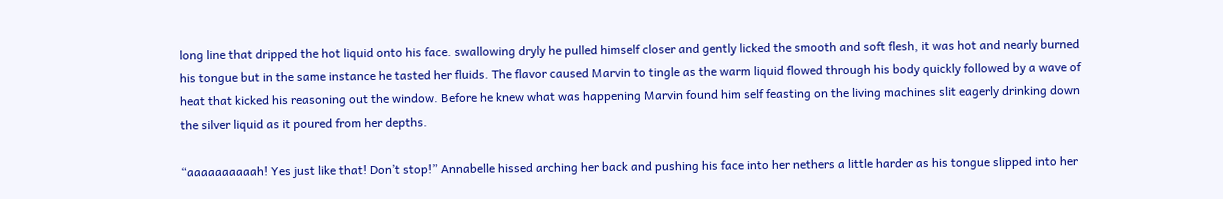long line that dripped the hot liquid onto his face. swallowing dryly he pulled himself closer and gently licked the smooth and soft flesh, it was hot and nearly burned his tongue but in the same instance he tasted her fluids. The flavor caused Marvin to tingle as the warm liquid flowed through his body quickly followed by a wave of heat that kicked his reasoning out the window. Before he knew what was happening Marvin found him self feasting on the living machines slit eagerly drinking down the silver liquid as it poured from her depths.

“aaaaaaaaaah! Yes just like that! Don’t stop!” Annabelle hissed arching her back and pushing his face into her nethers a little harder as his tongue slipped into her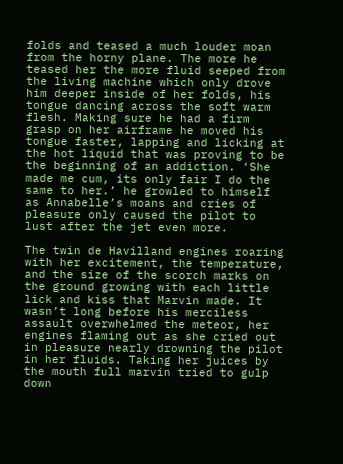folds and teased a much louder moan from the horny plane. The more he teased her the more fluid seeped from the living machine which only drove him deeper inside of her folds, his tongue dancing across the soft warm flesh. Making sure he had a firm grasp on her airframe he moved his tongue faster, lapping and licking at the hot liquid that was proving to be the beginning of an addiction. ‘She made me cum, its only fair I do the same to her.’ he growled to himself as Annabelle’s moans and cries of pleasure only caused the pilot to lust after the jet even more.

The twin de Havilland engines roaring with her excitement, the temperature, and the size of the scorch marks on the ground growing with each little lick and kiss that Marvin made. It wasn’t long before his merciless assault overwhelmed the meteor, her engines flaming out as she cried out in pleasure nearly drowning the pilot in her fluids. Taking her juices by the mouth full marvin tried to gulp down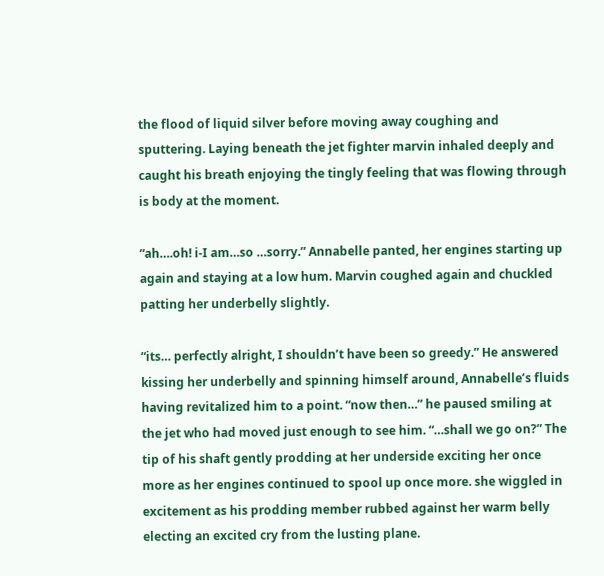the flood of liquid silver before moving away coughing and sputtering. Laying beneath the jet fighter marvin inhaled deeply and caught his breath enjoying the tingly feeling that was flowing through is body at the moment.

“ah….oh! i-I am…so …sorry.” Annabelle panted, her engines starting up again and staying at a low hum. Marvin coughed again and chuckled patting her underbelly slightly.

“its… perfectly alright, I shouldn’t have been so greedy.” He answered kissing her underbelly and spinning himself around, Annabelle’s fluids having revitalized him to a point. “now then…” he paused smiling at the jet who had moved just enough to see him. “…shall we go on?” The tip of his shaft gently prodding at her underside exciting her once more as her engines continued to spool up once more. she wiggled in excitement as his prodding member rubbed against her warm belly electing an excited cry from the lusting plane.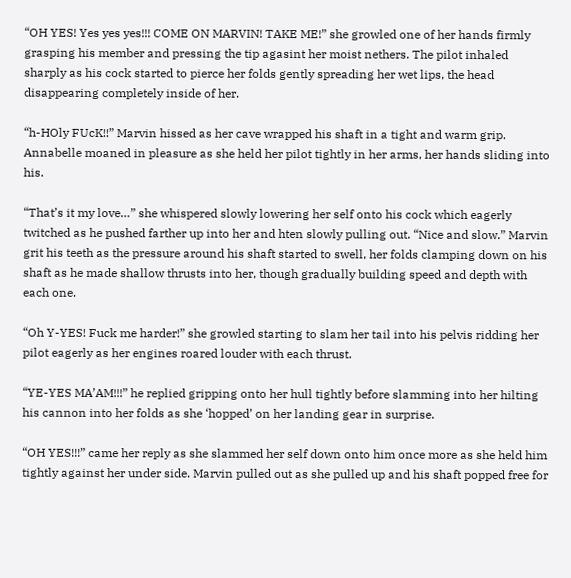“OH YES! Yes yes yes!!! COME ON MARVIN! TAKE ME!” she growled one of her hands firmly grasping his member and pressing the tip agasint her moist nethers. The pilot inhaled sharply as his cock started to pierce her folds gently spreading her wet lips, the head disappearing completely inside of her.

“h-HOly FUcK!!” Marvin hissed as her cave wrapped his shaft in a tight and warm grip. Annabelle moaned in pleasure as she held her pilot tightly in her arms, her hands sliding into his.

“That’s it my love…” she whispered slowly lowering her self onto his cock which eagerly twitched as he pushed farther up into her and hten slowly pulling out. “Nice and slow.” Marvin grit his teeth as the pressure around his shaft started to swell, her folds clamping down on his shaft as he made shallow thrusts into her, though gradually building speed and depth with each one.

“Oh Y-YES! Fuck me harder!” she growled starting to slam her tail into his pelvis ridding her pilot eagerly as her engines roared louder with each thrust.

“YE-YES MA’AM!!!” he replied gripping onto her hull tightly before slamming into her hilting his cannon into her folds as she ‘hopped’ on her landing gear in surprise.

“OH YES!!!” came her reply as she slammed her self down onto him once more as she held him tightly against her under side. Marvin pulled out as she pulled up and his shaft popped free for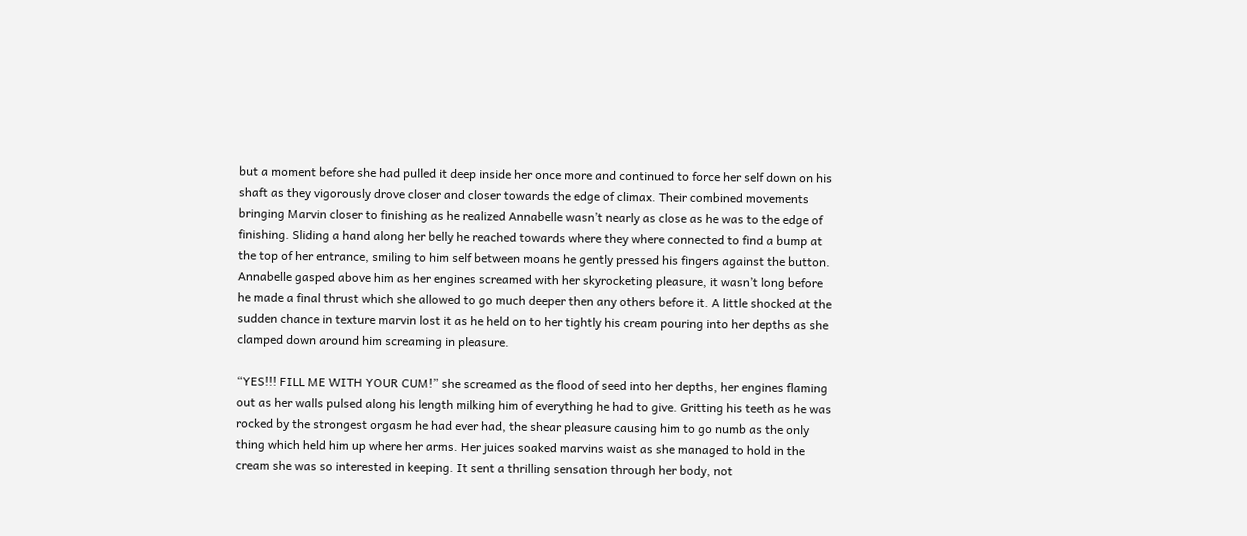but a moment before she had pulled it deep inside her once more and continued to force her self down on his shaft as they vigorously drove closer and closer towards the edge of climax. Their combined movements bringing Marvin closer to finishing as he realized Annabelle wasn’t nearly as close as he was to the edge of finishing. Sliding a hand along her belly he reached towards where they where connected to find a bump at the top of her entrance, smiling to him self between moans he gently pressed his fingers against the button. Annabelle gasped above him as her engines screamed with her skyrocketing pleasure, it wasn’t long before he made a final thrust which she allowed to go much deeper then any others before it. A little shocked at the sudden chance in texture marvin lost it as he held on to her tightly his cream pouring into her depths as she clamped down around him screaming in pleasure.

“YES!!! FILL ME WITH YOUR CUM!” she screamed as the flood of seed into her depths, her engines flaming out as her walls pulsed along his length milking him of everything he had to give. Gritting his teeth as he was rocked by the strongest orgasm he had ever had, the shear pleasure causing him to go numb as the only thing which held him up where her arms. Her juices soaked marvins waist as she managed to hold in the cream she was so interested in keeping. It sent a thrilling sensation through her body, not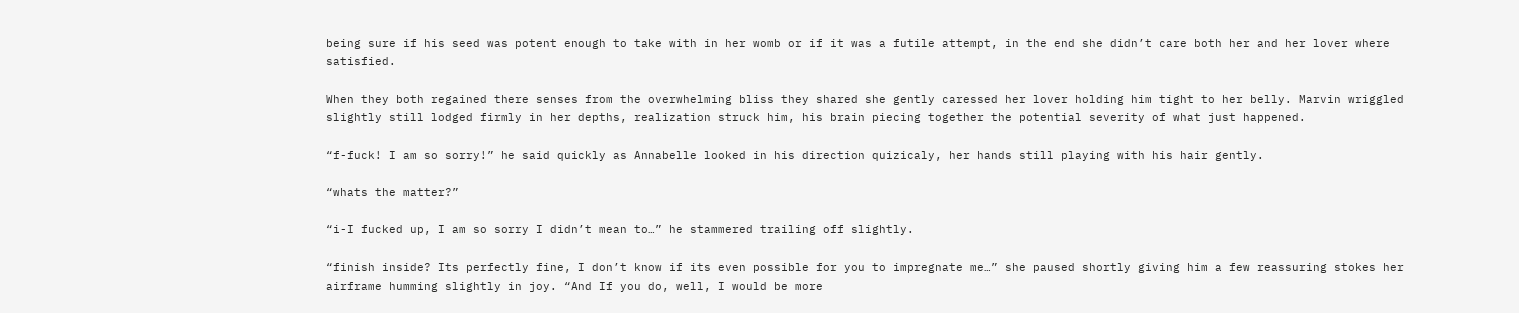being sure if his seed was potent enough to take with in her womb or if it was a futile attempt, in the end she didn’t care both her and her lover where satisfied.

When they both regained there senses from the overwhelming bliss they shared she gently caressed her lover holding him tight to her belly. Marvin wriggled slightly still lodged firmly in her depths, realization struck him, his brain piecing together the potential severity of what just happened.

“f-fuck! I am so sorry!” he said quickly as Annabelle looked in his direction quizicaly, her hands still playing with his hair gently.

“whats the matter?”

“i-I fucked up, I am so sorry I didn’t mean to…” he stammered trailing off slightly.

“finish inside? Its perfectly fine, I don’t know if its even possible for you to impregnate me…” she paused shortly giving him a few reassuring stokes her airframe humming slightly in joy. “And If you do, well, I would be more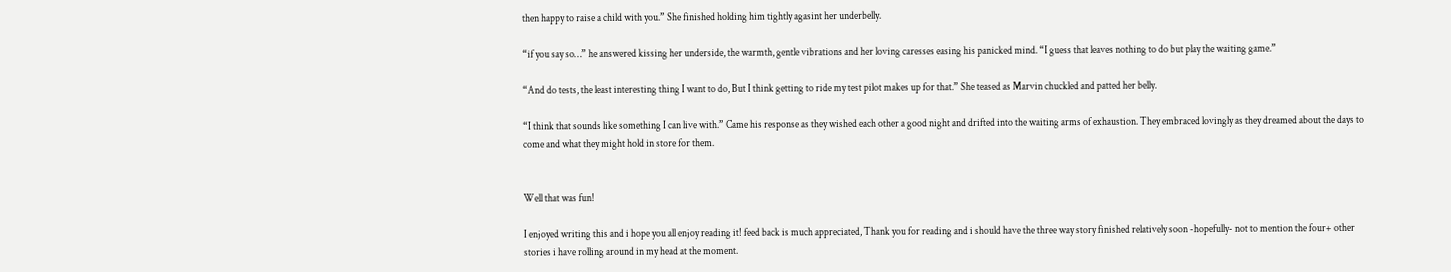then happy to raise a child with you.” She finished holding him tightly agasint her underbelly.

“if you say so…” he answered kissing her underside, the warmth, gentle vibrations and her loving caresses easing his panicked mind. “I guess that leaves nothing to do but play the waiting game.”

“And do tests, the least interesting thing I want to do, But I think getting to ride my test pilot makes up for that.” She teased as Marvin chuckled and patted her belly.

“I think that sounds like something I can live with.” Came his response as they wished each other a good night and drifted into the waiting arms of exhaustion. They embraced lovingly as they dreamed about the days to come and what they might hold in store for them.


Well that was fun!

I enjoyed writing this and i hope you all enjoy reading it! feed back is much appreciated, Thank you for reading and i should have the three way story finished relatively soon -hopefully- not to mention the four+ other stories i have rolling around in my head at the moment.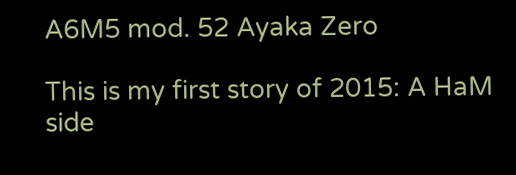A6M5 mod. 52 Ayaka Zero

This is my first story of 2015: A HaM side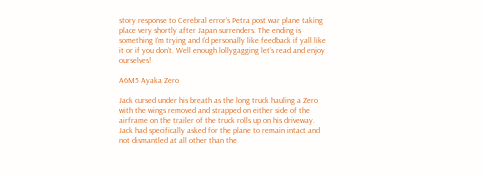story response to Cerebral error’s Petra post war plane taking place very shortly after Japan surrenders. The ending is something I’m trying and I’d personally like feedback if yall like it or if you don’t. Well enough lollygagging let’s read and enjoy ourselves!

A6M5 Ayaka Zero

Jack cursed under his breath as the long truck hauling a Zero with the wings removed and strapped on either side of the airframe on the trailer of the truck rolls up on his driveway. Jack had specifically asked for the plane to remain intact and not dismantled at all other than the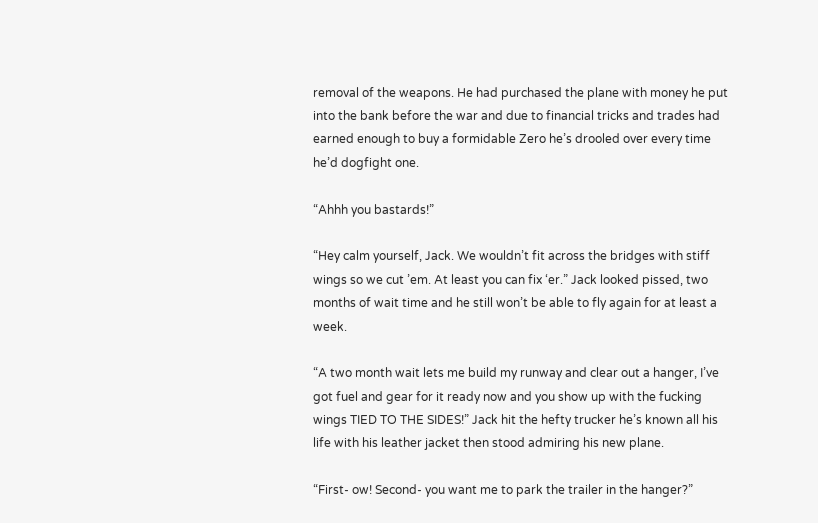removal of the weapons. He had purchased the plane with money he put into the bank before the war and due to financial tricks and trades had earned enough to buy a formidable Zero he’s drooled over every time he’d dogfight one.

“Ahhh you bastards!”

“Hey calm yourself, Jack. We wouldn’t fit across the bridges with stiff wings so we cut ’em. At least you can fix ‘er.” Jack looked pissed, two months of wait time and he still won’t be able to fly again for at least a week.

“A two month wait lets me build my runway and clear out a hanger, I’ve got fuel and gear for it ready now and you show up with the fucking wings TIED TO THE SIDES!” Jack hit the hefty trucker he’s known all his life with his leather jacket then stood admiring his new plane.

“First- ow! Second- you want me to park the trailer in the hanger?”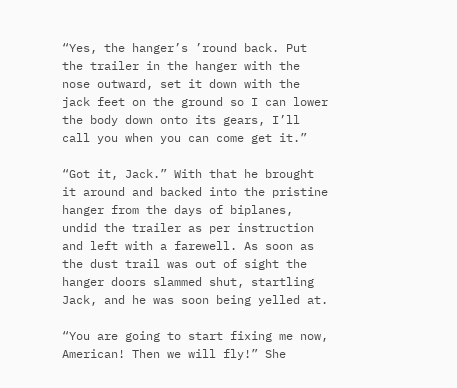“Yes, the hanger’s ’round back. Put the trailer in the hanger with the nose outward, set it down with the jack feet on the ground so I can lower the body down onto its gears, I’ll call you when you can come get it.”

“Got it, Jack.” With that he brought it around and backed into the pristine hanger from the days of biplanes, undid the trailer as per instruction and left with a farewell. As soon as the dust trail was out of sight the hanger doors slammed shut, startling Jack, and he was soon being yelled at.

“You are going to start fixing me now, American! Then we will fly!” She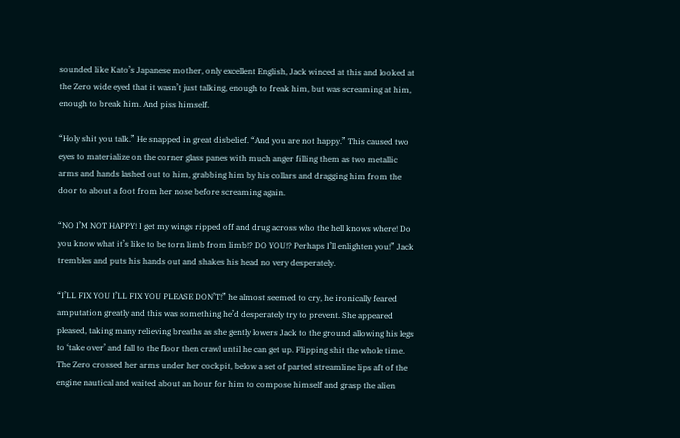sounded like Kato’s Japanese mother, only excellent English, Jack winced at this and looked at the Zero wide eyed that it wasn’t just talking, enough to freak him, but was screaming at him, enough to break him. And piss himself.

“Holy shit you talk.” He snapped in great disbelief. “And you are not happy.” This caused two eyes to materialize on the corner glass panes with much anger filling them as two metallic arms and hands lashed out to him, grabbing him by his collars and dragging him from the door to about a foot from her nose before screaming again.

“NO I’M NOT HAPPY! I get my wings ripped off and drug across who the hell knows where! Do you know what it’s like to be torn limb from limb!? DO YOU!? Perhaps I’ll enlighten you!” Jack trembles and puts his hands out and shakes his head no very desperately.

“I’LL FIX YOU I’LL FIX YOU PLEASE DON’T!” he almost seemed to cry, he ironically feared amputation greatly and this was something he’d desperately try to prevent. She appeared pleased, taking many relieving breaths as she gently lowers Jack to the ground allowing his legs to ‘take over’ and fall to the floor then crawl until he can get up. Flipping shit the whole time. The Zero crossed her arms under her cockpit, below a set of parted streamline lips aft of the engine nautical and waited about an hour for him to compose himself and grasp the alien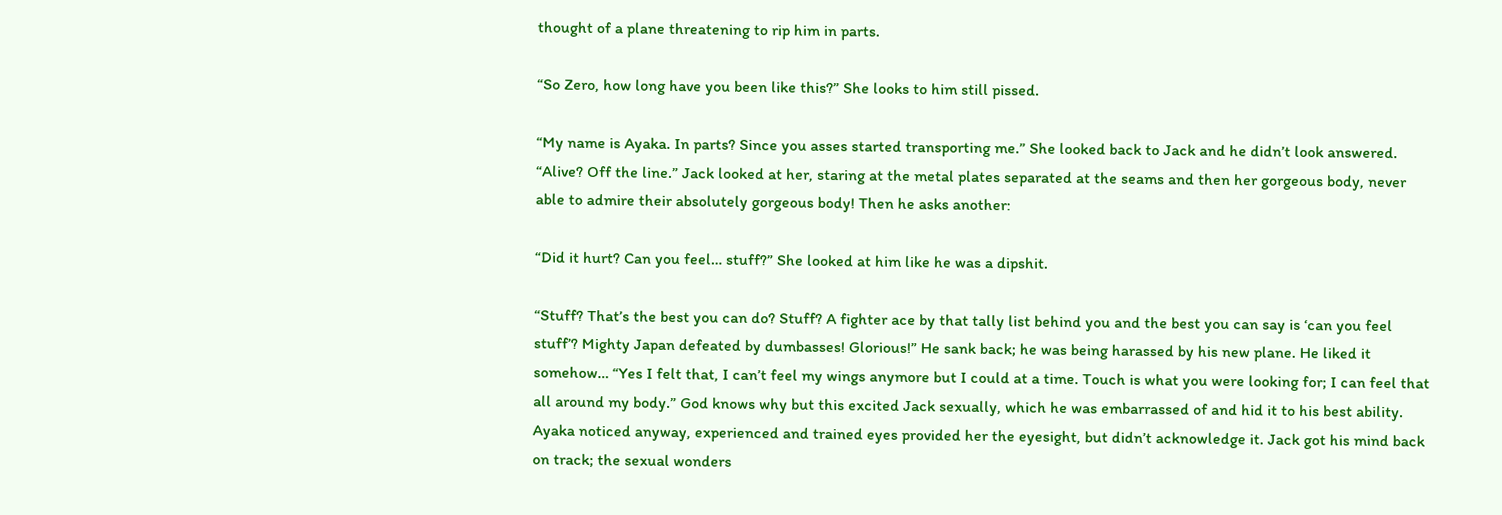thought of a plane threatening to rip him in parts.

“So Zero, how long have you been like this?” She looks to him still pissed.

“My name is Ayaka. In parts? Since you asses started transporting me.” She looked back to Jack and he didn’t look answered. “Alive? Off the line.” Jack looked at her, staring at the metal plates separated at the seams and then her gorgeous body, never able to admire their absolutely gorgeous body! Then he asks another:

“Did it hurt? Can you feel… stuff?” She looked at him like he was a dipshit.

“Stuff? That’s the best you can do? Stuff? A fighter ace by that tally list behind you and the best you can say is ‘can you feel stuff’? Mighty Japan defeated by dumbasses! Glorious!” He sank back; he was being harassed by his new plane. He liked it somehow… “Yes I felt that, I can’t feel my wings anymore but I could at a time. Touch is what you were looking for; I can feel that all around my body.” God knows why but this excited Jack sexually, which he was embarrassed of and hid it to his best ability. Ayaka noticed anyway, experienced and trained eyes provided her the eyesight, but didn’t acknowledge it. Jack got his mind back on track; the sexual wonders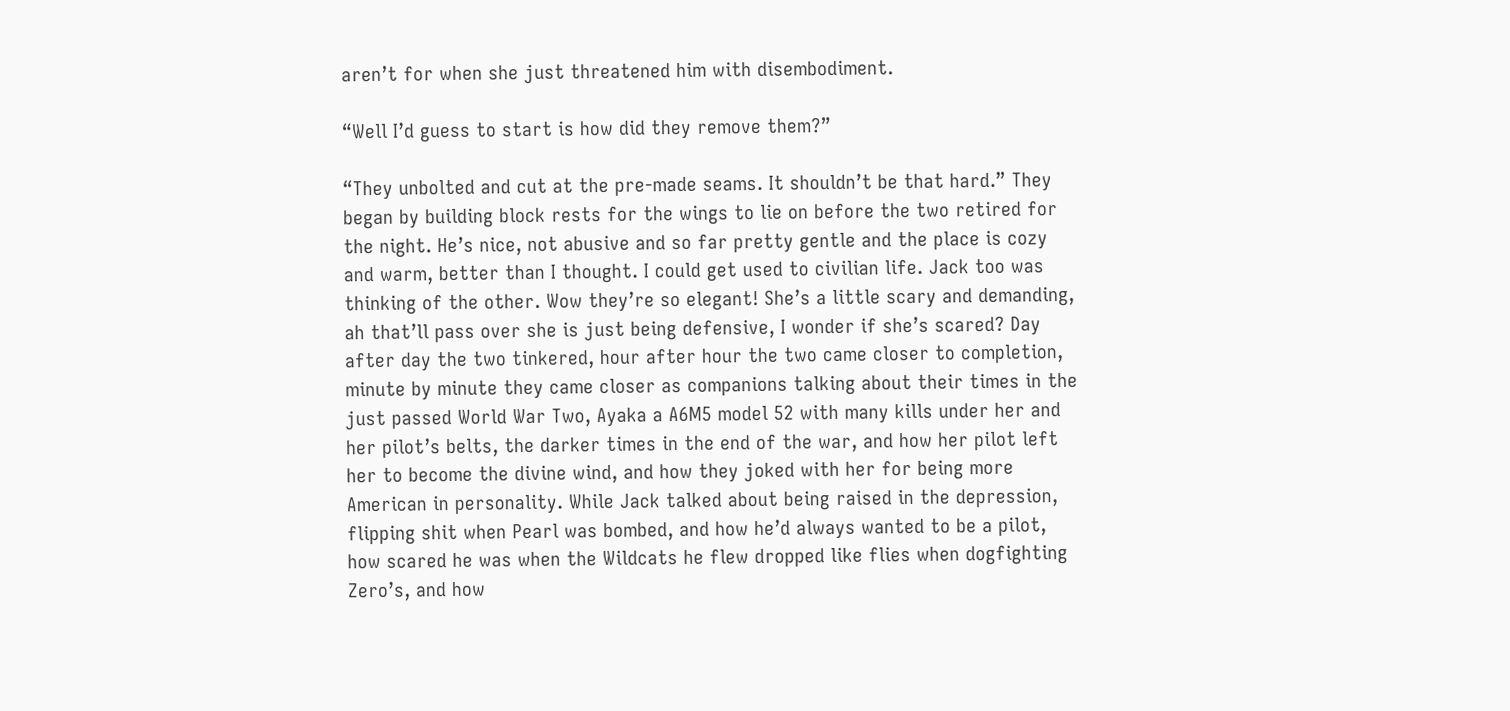aren’t for when she just threatened him with disembodiment.

“Well I’d guess to start is how did they remove them?”

“They unbolted and cut at the pre-made seams. It shouldn’t be that hard.” They began by building block rests for the wings to lie on before the two retired for the night. He’s nice, not abusive and so far pretty gentle and the place is cozy and warm, better than I thought. I could get used to civilian life. Jack too was thinking of the other. Wow they’re so elegant! She’s a little scary and demanding, ah that’ll pass over she is just being defensive, I wonder if she’s scared? Day after day the two tinkered, hour after hour the two came closer to completion, minute by minute they came closer as companions talking about their times in the just passed World War Two, Ayaka a A6M5 model 52 with many kills under her and her pilot’s belts, the darker times in the end of the war, and how her pilot left her to become the divine wind, and how they joked with her for being more American in personality. While Jack talked about being raised in the depression, flipping shit when Pearl was bombed, and how he’d always wanted to be a pilot, how scared he was when the Wildcats he flew dropped like flies when dogfighting Zero’s, and how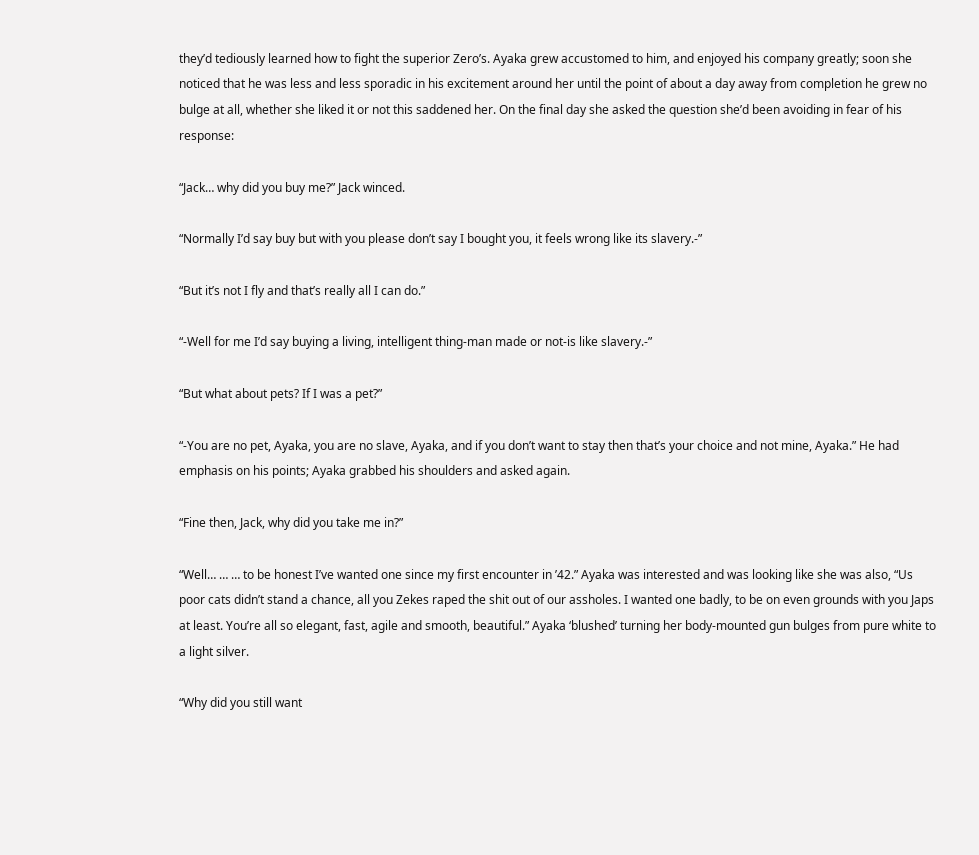they’d tediously learned how to fight the superior Zero’s. Ayaka grew accustomed to him, and enjoyed his company greatly; soon she noticed that he was less and less sporadic in his excitement around her until the point of about a day away from completion he grew no bulge at all, whether she liked it or not this saddened her. On the final day she asked the question she’d been avoiding in fear of his response:

“Jack… why did you buy me?” Jack winced.

“Normally I’d say buy but with you please don’t say I bought you, it feels wrong like its slavery.-”

“But it’s not I fly and that’s really all I can do.”

“-Well for me I’d say buying a living, intelligent thing-man made or not-is like slavery.-”

“But what about pets? If I was a pet?”

“-You are no pet, Ayaka, you are no slave, Ayaka, and if you don’t want to stay then that’s your choice and not mine, Ayaka.” He had emphasis on his points; Ayaka grabbed his shoulders and asked again.

“Fine then, Jack, why did you take me in?”

“Well… … … to be honest I’ve wanted one since my first encounter in ’42.” Ayaka was interested and was looking like she was also, “Us poor cats didn’t stand a chance, all you Zekes raped the shit out of our assholes. I wanted one badly, to be on even grounds with you Japs at least. You’re all so elegant, fast, agile and smooth, beautiful.” Ayaka ‘blushed’ turning her body-mounted gun bulges from pure white to a light silver.

“Why did you still want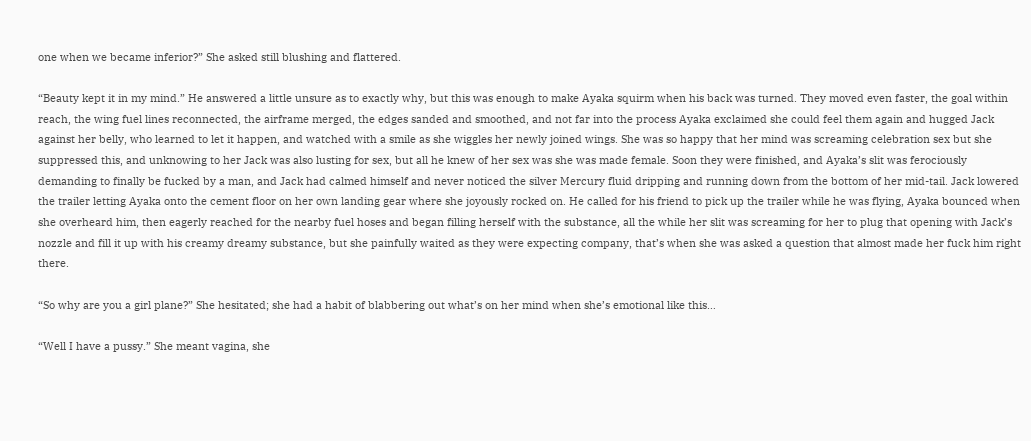one when we became inferior?” She asked still blushing and flattered.

“Beauty kept it in my mind.” He answered a little unsure as to exactly why, but this was enough to make Ayaka squirm when his back was turned. They moved even faster, the goal within reach, the wing fuel lines reconnected, the airframe merged, the edges sanded and smoothed, and not far into the process Ayaka exclaimed she could feel them again and hugged Jack against her belly, who learned to let it happen, and watched with a smile as she wiggles her newly joined wings. She was so happy that her mind was screaming celebration sex but she suppressed this, and unknowing to her Jack was also lusting for sex, but all he knew of her sex was she was made female. Soon they were finished, and Ayaka’s slit was ferociously demanding to finally be fucked by a man, and Jack had calmed himself and never noticed the silver Mercury fluid dripping and running down from the bottom of her mid-tail. Jack lowered the trailer letting Ayaka onto the cement floor on her own landing gear where she joyously rocked on. He called for his friend to pick up the trailer while he was flying, Ayaka bounced when she overheard him, then eagerly reached for the nearby fuel hoses and began filling herself with the substance, all the while her slit was screaming for her to plug that opening with Jack’s nozzle and fill it up with his creamy dreamy substance, but she painfully waited as they were expecting company, that’s when she was asked a question that almost made her fuck him right there.

“So why are you a girl plane?” She hesitated; she had a habit of blabbering out what’s on her mind when she’s emotional like this…

“Well I have a pussy.” She meant vagina, she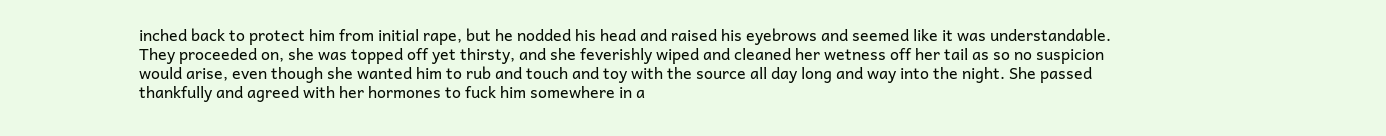inched back to protect him from initial rape, but he nodded his head and raised his eyebrows and seemed like it was understandable. They proceeded on, she was topped off yet thirsty, and she feverishly wiped and cleaned her wetness off her tail as so no suspicion would arise, even though she wanted him to rub and touch and toy with the source all day long and way into the night. She passed thankfully and agreed with her hormones to fuck him somewhere in a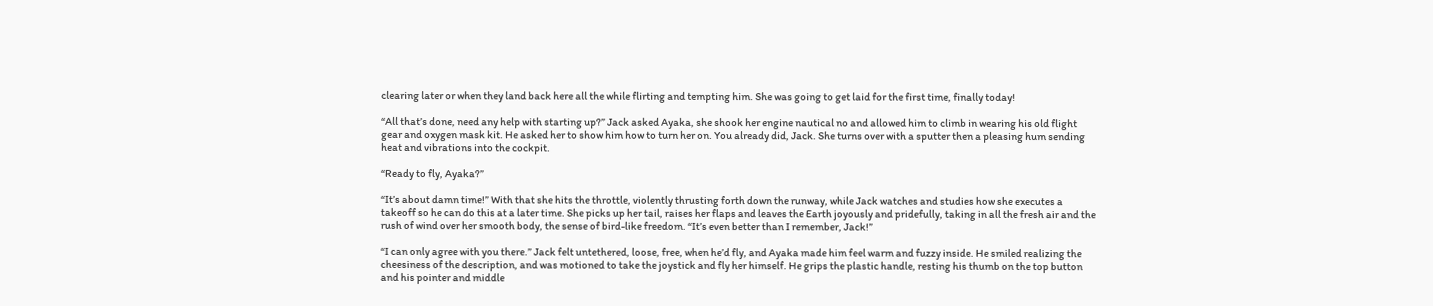clearing later or when they land back here all the while flirting and tempting him. She was going to get laid for the first time, finally today!

“All that’s done, need any help with starting up?” Jack asked Ayaka, she shook her engine nautical no and allowed him to climb in wearing his old flight gear and oxygen mask kit. He asked her to show him how to turn her on. You already did, Jack. She turns over with a sputter then a pleasing hum sending heat and vibrations into the cockpit.

“Ready to fly, Ayaka?”

“It’s about damn time!” With that she hits the throttle, violently thrusting forth down the runway, while Jack watches and studies how she executes a takeoff so he can do this at a later time. She picks up her tail, raises her flaps and leaves the Earth joyously and pridefully, taking in all the fresh air and the rush of wind over her smooth body, the sense of bird-like freedom. “It’s even better than I remember, Jack!”

“I can only agree with you there.” Jack felt untethered, loose, free, when he’d fly, and Ayaka made him feel warm and fuzzy inside. He smiled realizing the cheesiness of the description, and was motioned to take the joystick and fly her himself. He grips the plastic handle, resting his thumb on the top button and his pointer and middle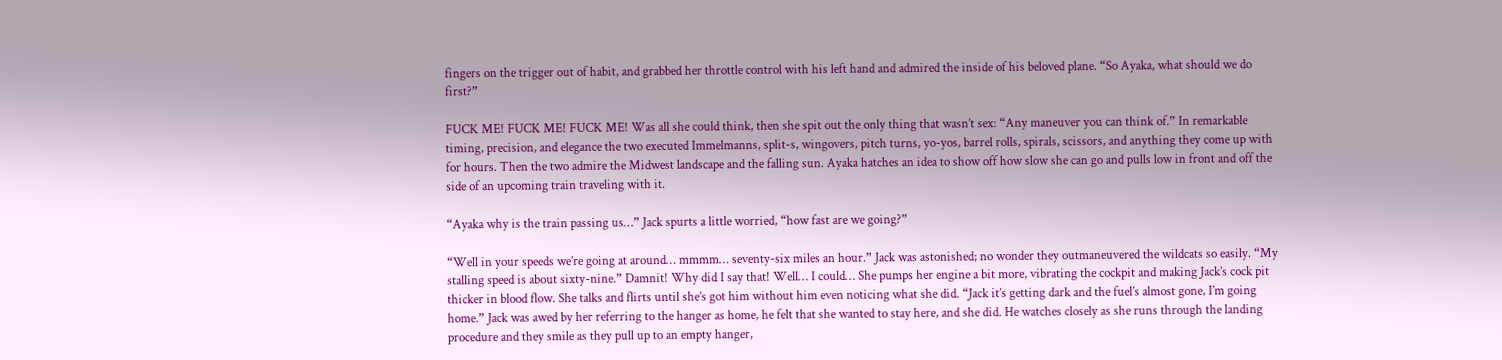fingers on the trigger out of habit, and grabbed her throttle control with his left hand and admired the inside of his beloved plane. “So Ayaka, what should we do first?”

FUCK ME! FUCK ME! FUCK ME! Was all she could think, then she spit out the only thing that wasn’t sex: “Any maneuver you can think of.” In remarkable timing, precision, and elegance the two executed Immelmanns, split-s, wingovers, pitch turns, yo-yos, barrel rolls, spirals, scissors, and anything they come up with for hours. Then the two admire the Midwest landscape and the falling sun. Ayaka hatches an idea to show off how slow she can go and pulls low in front and off the side of an upcoming train traveling with it.

“Ayaka why is the train passing us…” Jack spurts a little worried, “how fast are we going?”

“Well in your speeds we’re going at around… mmmm… seventy-six miles an hour.” Jack was astonished; no wonder they outmaneuvered the wildcats so easily. “My stalling speed is about sixty-nine.” Damnit! Why did I say that! Well… I could… She pumps her engine a bit more, vibrating the cockpit and making Jack’s cock pit thicker in blood flow. She talks and flirts until she’s got him without him even noticing what she did. “Jack it’s getting dark and the fuel’s almost gone, I’m going home.” Jack was awed by her referring to the hanger as home, he felt that she wanted to stay here, and she did. He watches closely as she runs through the landing procedure and they smile as they pull up to an empty hanger,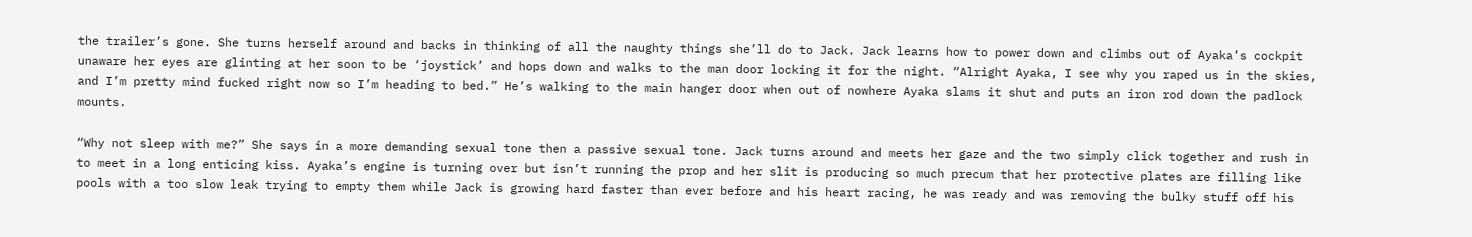the trailer’s gone. She turns herself around and backs in thinking of all the naughty things she’ll do to Jack. Jack learns how to power down and climbs out of Ayaka’s cockpit unaware her eyes are glinting at her soon to be ‘joystick’ and hops down and walks to the man door locking it for the night. “Alright Ayaka, I see why you raped us in the skies, and I’m pretty mind fucked right now so I’m heading to bed.” He’s walking to the main hanger door when out of nowhere Ayaka slams it shut and puts an iron rod down the padlock mounts.

“Why not sleep with me?” She says in a more demanding sexual tone then a passive sexual tone. Jack turns around and meets her gaze and the two simply click together and rush in to meet in a long enticing kiss. Ayaka’s engine is turning over but isn’t running the prop and her slit is producing so much precum that her protective plates are filling like pools with a too slow leak trying to empty them while Jack is growing hard faster than ever before and his heart racing, he was ready and was removing the bulky stuff off his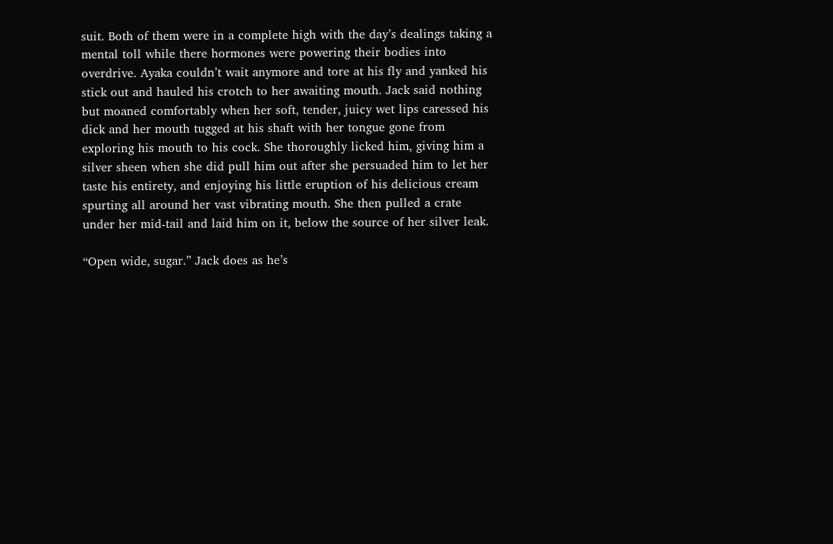suit. Both of them were in a complete high with the day’s dealings taking a mental toll while there hormones were powering their bodies into overdrive. Ayaka couldn’t wait anymore and tore at his fly and yanked his stick out and hauled his crotch to her awaiting mouth. Jack said nothing but moaned comfortably when her soft, tender, juicy wet lips caressed his dick and her mouth tugged at his shaft with her tongue gone from exploring his mouth to his cock. She thoroughly licked him, giving him a silver sheen when she did pull him out after she persuaded him to let her taste his entirety, and enjoying his little eruption of his delicious cream spurting all around her vast vibrating mouth. She then pulled a crate under her mid-tail and laid him on it, below the source of her silver leak.

“Open wide, sugar.” Jack does as he’s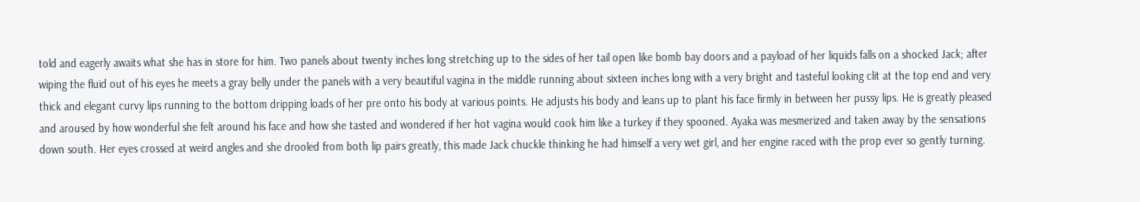told and eagerly awaits what she has in store for him. Two panels about twenty inches long stretching up to the sides of her tail open like bomb bay doors and a payload of her liquids falls on a shocked Jack; after wiping the fluid out of his eyes he meets a gray belly under the panels with a very beautiful vagina in the middle running about sixteen inches long with a very bright and tasteful looking clit at the top end and very thick and elegant curvy lips running to the bottom dripping loads of her pre onto his body at various points. He adjusts his body and leans up to plant his face firmly in between her pussy lips. He is greatly pleased and aroused by how wonderful she felt around his face and how she tasted and wondered if her hot vagina would cook him like a turkey if they spooned. Ayaka was mesmerized and taken away by the sensations down south. Her eyes crossed at weird angles and she drooled from both lip pairs greatly, this made Jack chuckle thinking he had himself a very wet girl, and her engine raced with the prop ever so gently turning.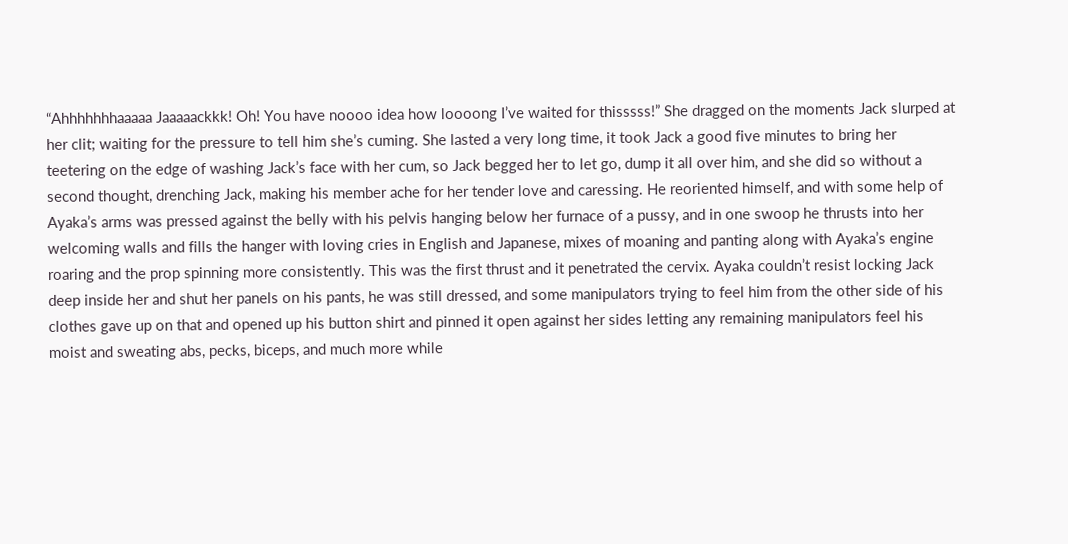“Ahhhhhhhaaaaa Jaaaaackkk! Oh! You have noooo idea how loooong I’ve waited for thisssss!” She dragged on the moments Jack slurped at her clit; waiting for the pressure to tell him she’s cuming. She lasted a very long time, it took Jack a good five minutes to bring her teetering on the edge of washing Jack’s face with her cum, so Jack begged her to let go, dump it all over him, and she did so without a second thought, drenching Jack, making his member ache for her tender love and caressing. He reoriented himself, and with some help of Ayaka’s arms was pressed against the belly with his pelvis hanging below her furnace of a pussy, and in one swoop he thrusts into her welcoming walls and fills the hanger with loving cries in English and Japanese, mixes of moaning and panting along with Ayaka’s engine roaring and the prop spinning more consistently. This was the first thrust and it penetrated the cervix. Ayaka couldn’t resist locking Jack deep inside her and shut her panels on his pants, he was still dressed, and some manipulators trying to feel him from the other side of his clothes gave up on that and opened up his button shirt and pinned it open against her sides letting any remaining manipulators feel his moist and sweating abs, pecks, biceps, and much more while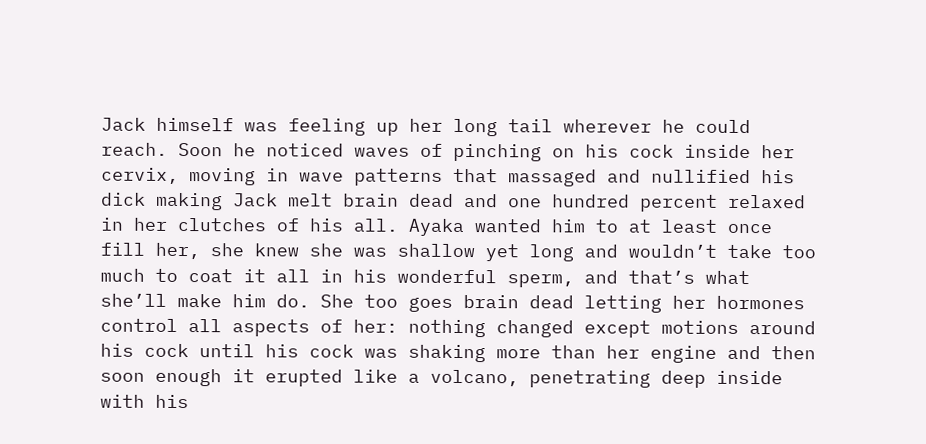Jack himself was feeling up her long tail wherever he could reach. Soon he noticed waves of pinching on his cock inside her cervix, moving in wave patterns that massaged and nullified his dick making Jack melt brain dead and one hundred percent relaxed in her clutches of his all. Ayaka wanted him to at least once fill her, she knew she was shallow yet long and wouldn’t take too much to coat it all in his wonderful sperm, and that’s what she’ll make him do. She too goes brain dead letting her hormones control all aspects of her: nothing changed except motions around his cock until his cock was shaking more than her engine and then soon enough it erupted like a volcano, penetrating deep inside with his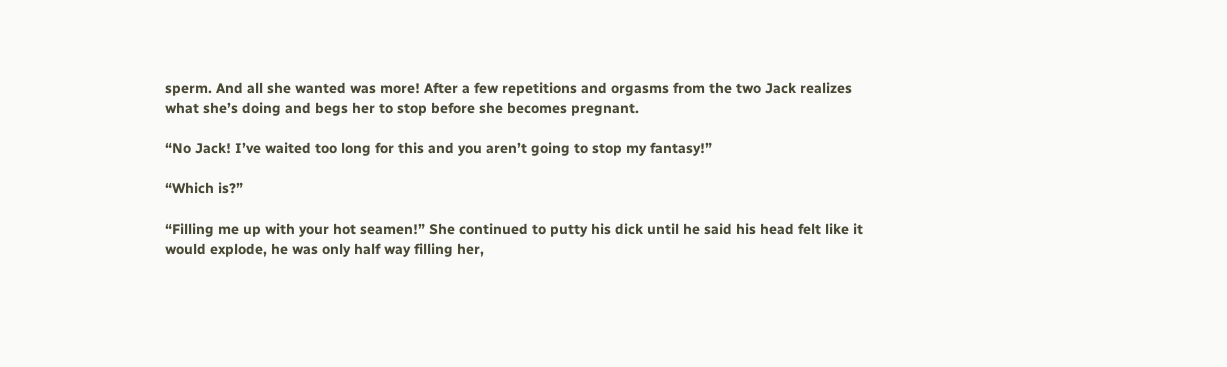sperm. And all she wanted was more! After a few repetitions and orgasms from the two Jack realizes what she’s doing and begs her to stop before she becomes pregnant.

“No Jack! I’ve waited too long for this and you aren’t going to stop my fantasy!”

“Which is?”

“Filling me up with your hot seamen!” She continued to putty his dick until he said his head felt like it would explode, he was only half way filling her,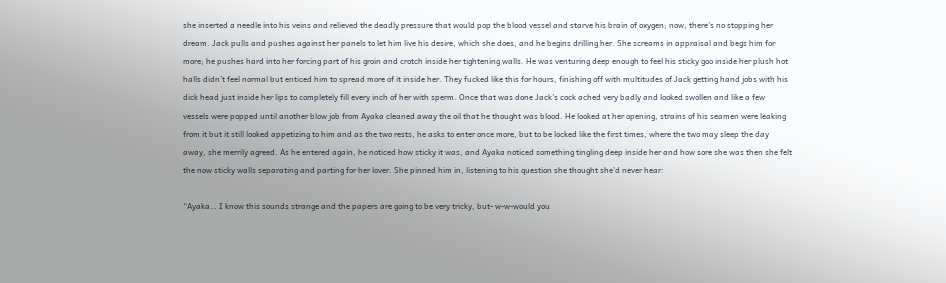she inserted a needle into his veins and relieved the deadly pressure that would pop the blood vessel and starve his brain of oxygen; now, there’s no stopping her dream. Jack pulls and pushes against her panels to let him live his desire, which she does, and he begins drilling her. She screams in appraisal and begs him for more; he pushes hard into her forcing part of his groin and crotch inside her tightening walls. He was venturing deep enough to feel his sticky goo inside her plush hot halls didn’t feel normal but enticed him to spread more of it inside her. They fucked like this for hours, finishing off with multitudes of Jack getting hand jobs with his dick head just inside her lips to completely fill every inch of her with sperm. Once that was done Jack’s cock ached very badly and looked swollen and like a few vessels were popped until another blow job from Ayaka cleaned away the oil that he thought was blood. He looked at her opening, strains of his seamen were leaking from it but it still looked appetizing to him and as the two rests, he asks to enter once more, but to be locked like the first times, where the two may sleep the day away, she merrily agreed. As he entered again, he noticed how sticky it was, and Ayaka noticed something tingling deep inside her and how sore she was then she felt the now sticky walls separating and parting for her lover. She pinned him in, listening to his question she thought she’d never hear:

“Ayaka… I know this sounds strange and the papers are going to be very tricky, but- w-w-would you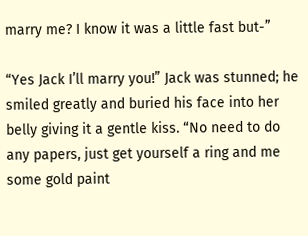marry me? I know it was a little fast but-”

“Yes Jack I’ll marry you!” Jack was stunned; he smiled greatly and buried his face into her belly giving it a gentle kiss. “No need to do any papers, just get yourself a ring and me some gold paint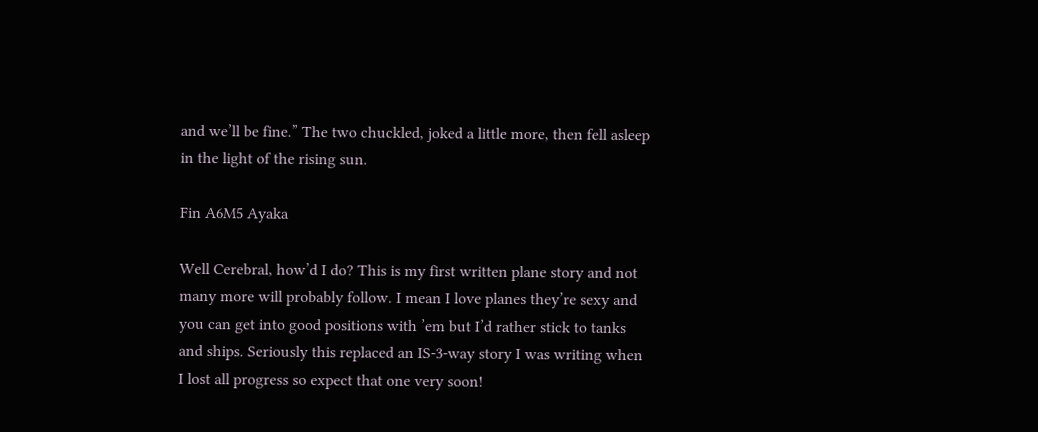and we’ll be fine.” The two chuckled, joked a little more, then fell asleep in the light of the rising sun.

Fin A6M5 Ayaka

Well Cerebral, how’d I do? This is my first written plane story and not many more will probably follow. I mean I love planes they’re sexy and you can get into good positions with ’em but I’d rather stick to tanks and ships. Seriously this replaced an IS-3-way story I was writing when I lost all progress so expect that one very soon!